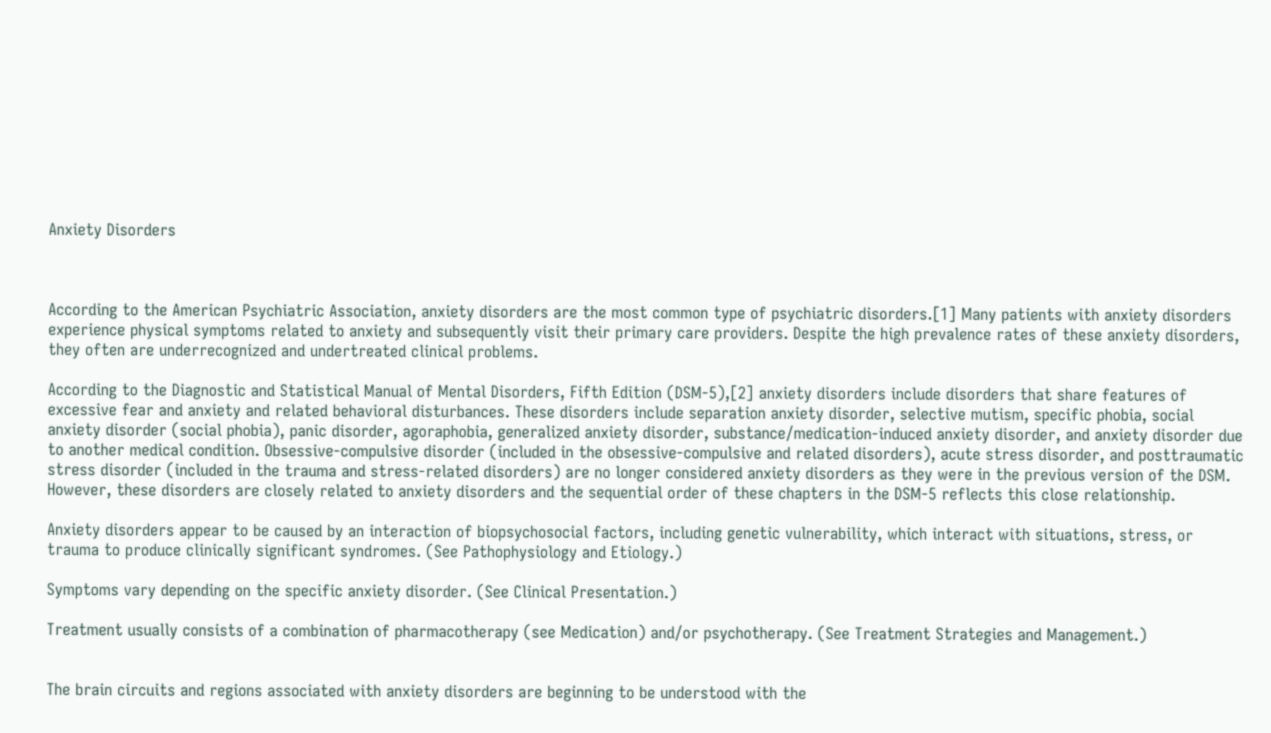Anxiety Disorders



According to the American Psychiatric Association, anxiety disorders are the most common type of psychiatric disorders.[1] Many patients with anxiety disorders experience physical symptoms related to anxiety and subsequently visit their primary care providers. Despite the high prevalence rates of these anxiety disorders, they often are underrecognized and undertreated clinical problems.

According to the Diagnostic and Statistical Manual of Mental Disorders, Fifth Edition (DSM-5),[2] anxiety disorders include disorders that share features of excessive fear and anxiety and related behavioral disturbances. These disorders include separation anxiety disorder, selective mutism, specific phobia, social anxiety disorder (social phobia), panic disorder, agoraphobia, generalized anxiety disorder, substance/medication-induced anxiety disorder, and anxiety disorder due to another medical condition. Obsessive-compulsive disorder (included in the obsessive-compulsive and related disorders), acute stress disorder, and posttraumatic stress disorder (included in the trauma and stress-related disorders) are no longer considered anxiety disorders as they were in the previous version of the DSM. However, these disorders are closely related to anxiety disorders and the sequential order of these chapters in the DSM-5 reflects this close relationship.

Anxiety disorders appear to be caused by an interaction of biopsychosocial factors, including genetic vulnerability, which interact with situations, stress, or trauma to produce clinically significant syndromes. (See Pathophysiology and Etiology.)

Symptoms vary depending on the specific anxiety disorder. (See Clinical Presentation.)

Treatment usually consists of a combination of pharmacotherapy (see Medication) and/or psychotherapy. (See Treatment Strategies and Management.)


The brain circuits and regions associated with anxiety disorders are beginning to be understood with the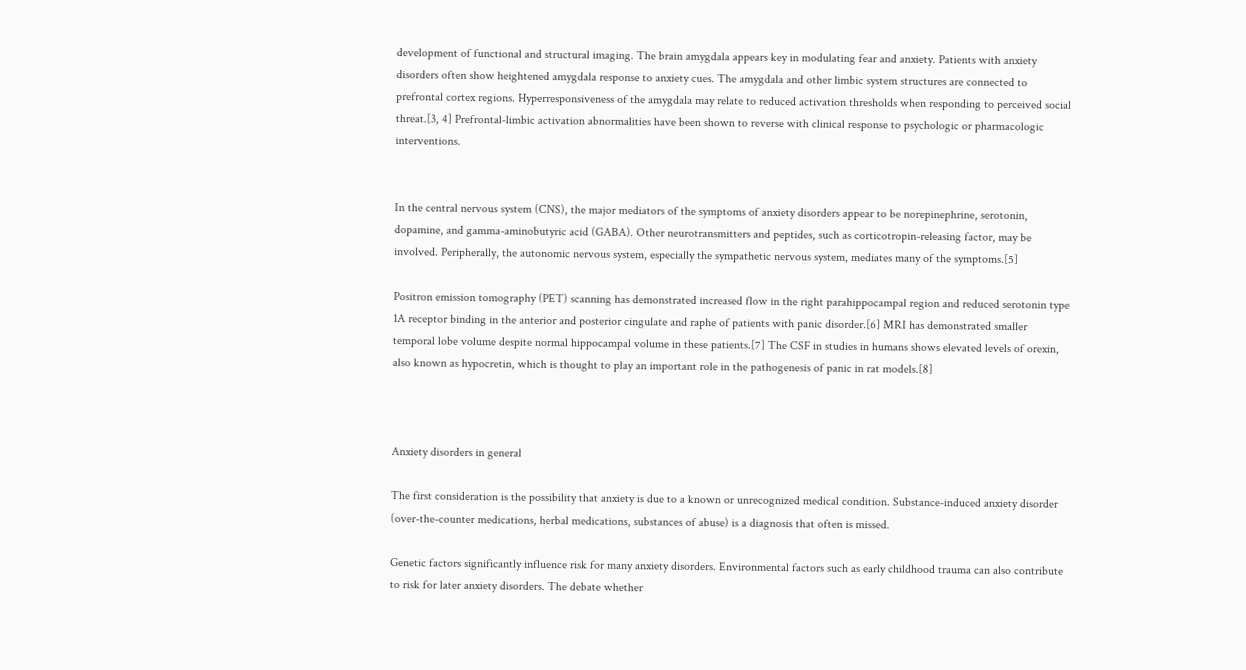development of functional and structural imaging. The brain amygdala appears key in modulating fear and anxiety. Patients with anxiety disorders often show heightened amygdala response to anxiety cues. The amygdala and other limbic system structures are connected to prefrontal cortex regions. Hyperresponsiveness of the amygdala may relate to reduced activation thresholds when responding to perceived social threat.[3, 4] Prefrontal-limbic activation abnormalities have been shown to reverse with clinical response to psychologic or pharmacologic interventions.


In the central nervous system (CNS), the major mediators of the symptoms of anxiety disorders appear to be norepinephrine, serotonin, dopamine, and gamma-aminobutyric acid (GABA). Other neurotransmitters and peptides, such as corticotropin-releasing factor, may be involved. Peripherally, the autonomic nervous system, especially the sympathetic nervous system, mediates many of the symptoms.[5]

Positron emission tomography (PET) scanning has demonstrated increased flow in the right parahippocampal region and reduced serotonin type 1A receptor binding in the anterior and posterior cingulate and raphe of patients with panic disorder.[6] MRI has demonstrated smaller temporal lobe volume despite normal hippocampal volume in these patients.[7] The CSF in studies in humans shows elevated levels of orexin, also known as hypocretin, which is thought to play an important role in the pathogenesis of panic in rat models.[8]



Anxiety disorders in general

The first consideration is the possibility that anxiety is due to a known or unrecognized medical condition. Substance-induced anxiety disorder (over-the-counter medications, herbal medications, substances of abuse) is a diagnosis that often is missed.

Genetic factors significantly influence risk for many anxiety disorders. Environmental factors such as early childhood trauma can also contribute to risk for later anxiety disorders. The debate whether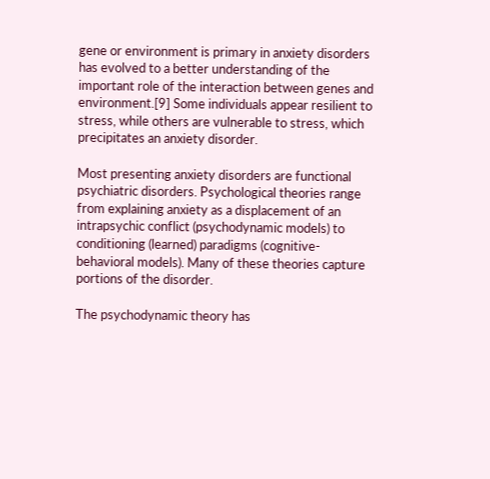gene or environment is primary in anxiety disorders has evolved to a better understanding of the important role of the interaction between genes and environment.[9] Some individuals appear resilient to stress, while others are vulnerable to stress, which precipitates an anxiety disorder.

Most presenting anxiety disorders are functional psychiatric disorders. Psychological theories range from explaining anxiety as a displacement of an intrapsychic conflict (psychodynamic models) to conditioning (learned) paradigms (cognitive-behavioral models). Many of these theories capture portions of the disorder.

The psychodynamic theory has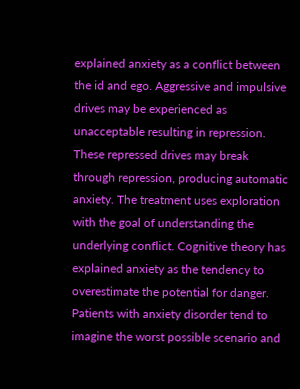explained anxiety as a conflict between the id and ego. Aggressive and impulsive drives may be experienced as unacceptable resulting in repression. These repressed drives may break through repression, producing automatic anxiety. The treatment uses exploration with the goal of understanding the underlying conflict. Cognitive theory has explained anxiety as the tendency to overestimate the potential for danger. Patients with anxiety disorder tend to imagine the worst possible scenario and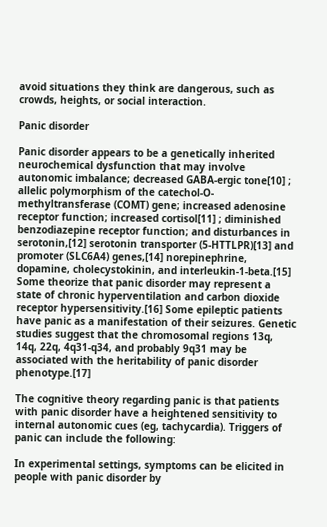avoid situations they think are dangerous, such as crowds, heights, or social interaction.

Panic disorder

Panic disorder appears to be a genetically inherited neurochemical dysfunction that may involve autonomic imbalance; decreased GABA-ergic tone[10] ; allelic polymorphism of the catechol-O-methyltransferase (COMT) gene; increased adenosine receptor function; increased cortisol[11] ; diminished benzodiazepine receptor function; and disturbances in serotonin,[12] serotonin transporter (5-HTTLPR)[13] and promoter (SLC6A4) genes,[14] norepinephrine, dopamine, cholecystokinin, and interleukin-1-beta.[15] Some theorize that panic disorder may represent a state of chronic hyperventilation and carbon dioxide receptor hypersensitivity.[16] Some epileptic patients have panic as a manifestation of their seizures. Genetic studies suggest that the chromosomal regions 13q, 14q, 22q, 4q31-q34, and probably 9q31 may be associated with the heritability of panic disorder phenotype.[17]

The cognitive theory regarding panic is that patients with panic disorder have a heightened sensitivity to internal autonomic cues (eg, tachycardia). Triggers of panic can include the following:

In experimental settings, symptoms can be elicited in people with panic disorder by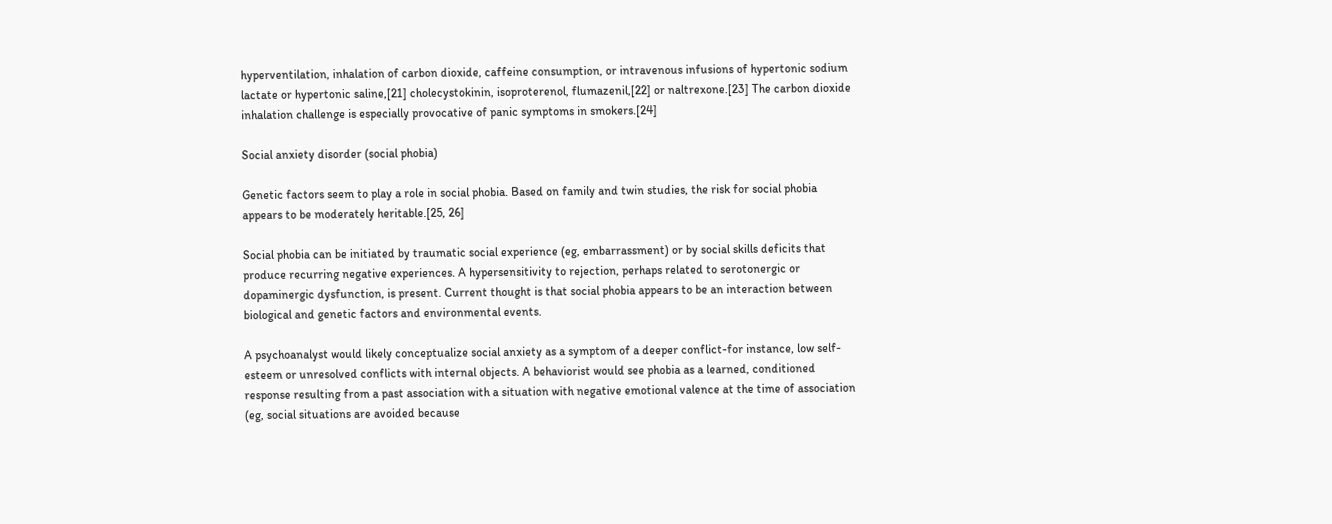hyperventilation, inhalation of carbon dioxide, caffeine consumption, or intravenous infusions of hypertonic sodium lactate or hypertonic saline,[21] cholecystokinin, isoproterenol, flumazenil,[22] or naltrexone.[23] The carbon dioxide inhalation challenge is especially provocative of panic symptoms in smokers.[24]

Social anxiety disorder (social phobia)

Genetic factors seem to play a role in social phobia. Based on family and twin studies, the risk for social phobia appears to be moderately heritable.[25, 26]

Social phobia can be initiated by traumatic social experience (eg, embarrassment) or by social skills deficits that produce recurring negative experiences. A hypersensitivity to rejection, perhaps related to serotonergic or dopaminergic dysfunction, is present. Current thought is that social phobia appears to be an interaction between biological and genetic factors and environmental events.

A psychoanalyst would likely conceptualize social anxiety as a symptom of a deeper conflict-for instance, low self-esteem or unresolved conflicts with internal objects. A behaviorist would see phobia as a learned, conditioned response resulting from a past association with a situation with negative emotional valence at the time of association (eg, social situations are avoided because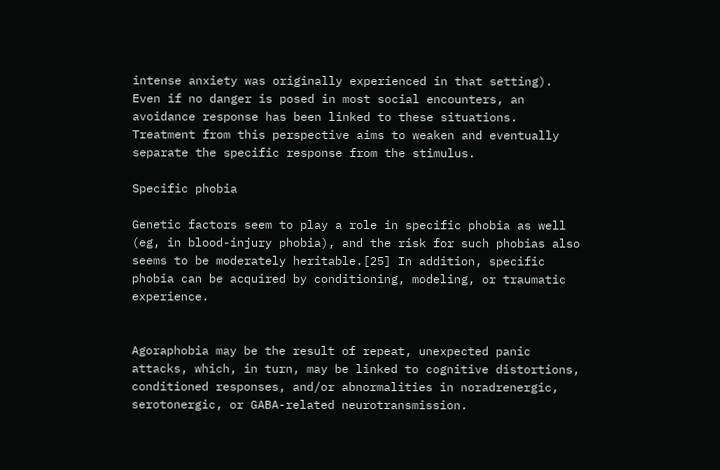intense anxiety was originally experienced in that setting). Even if no danger is posed in most social encounters, an avoidance response has been linked to these situations. Treatment from this perspective aims to weaken and eventually separate the specific response from the stimulus.

Specific phobia

Genetic factors seem to play a role in specific phobia as well (eg, in blood-injury phobia), and the risk for such phobias also seems to be moderately heritable.[25] In addition, specific phobia can be acquired by conditioning, modeling, or traumatic experience.


Agoraphobia may be the result of repeat, unexpected panic attacks, which, in turn, may be linked to cognitive distortions, conditioned responses, and/or abnormalities in noradrenergic, serotonergic, or GABA-related neurotransmission.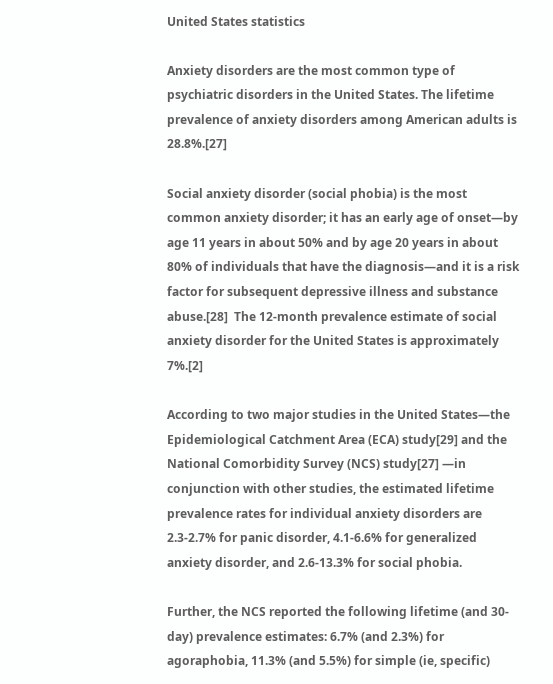United States statistics

Anxiety disorders are the most common type of psychiatric disorders in the United States. The lifetime prevalence of anxiety disorders among American adults is 28.8%.[27]

Social anxiety disorder (social phobia) is the most common anxiety disorder; it has an early age of onset—by age 11 years in about 50% and by age 20 years in about 80% of individuals that have the diagnosis—and it is a risk factor for subsequent depressive illness and substance abuse.[28]  The 12-month prevalence estimate of social anxiety disorder for the United States is approximately 7%.[2]

According to two major studies in the United States—the Epidemiological Catchment Area (ECA) study[29] and the National Comorbidity Survey (NCS) study[27] —in conjunction with other studies, the estimated lifetime prevalence rates for individual anxiety disorders are 2.3-2.7% for panic disorder, 4.1-6.6% for generalized anxiety disorder, and 2.6-13.3% for social phobia.

Further, the NCS reported the following lifetime (and 30-day) prevalence estimates: 6.7% (and 2.3%) for agoraphobia, 11.3% (and 5.5%) for simple (ie, specific)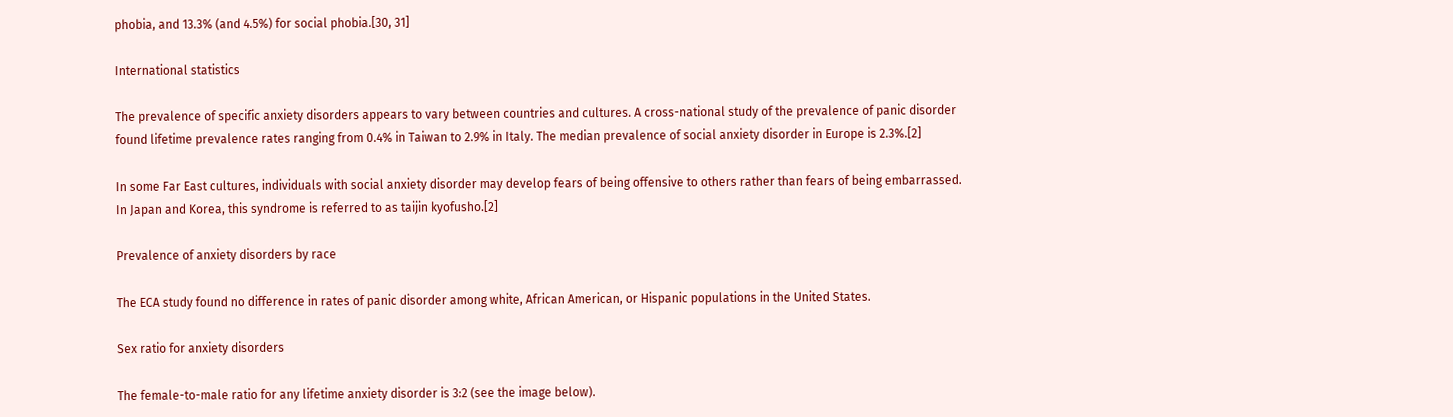phobia, and 13.3% (and 4.5%) for social phobia.[30, 31]

International statistics

The prevalence of specific anxiety disorders appears to vary between countries and cultures. A cross-national study of the prevalence of panic disorder found lifetime prevalence rates ranging from 0.4% in Taiwan to 2.9% in Italy. The median prevalence of social anxiety disorder in Europe is 2.3%.[2]

In some Far East cultures, individuals with social anxiety disorder may develop fears of being offensive to others rather than fears of being embarrassed. In Japan and Korea, this syndrome is referred to as taijin kyofusho.[2]

Prevalence of anxiety disorders by race

The ECA study found no difference in rates of panic disorder among white, African American, or Hispanic populations in the United States.

Sex ratio for anxiety disorders

The female-to-male ratio for any lifetime anxiety disorder is 3:2 (see the image below).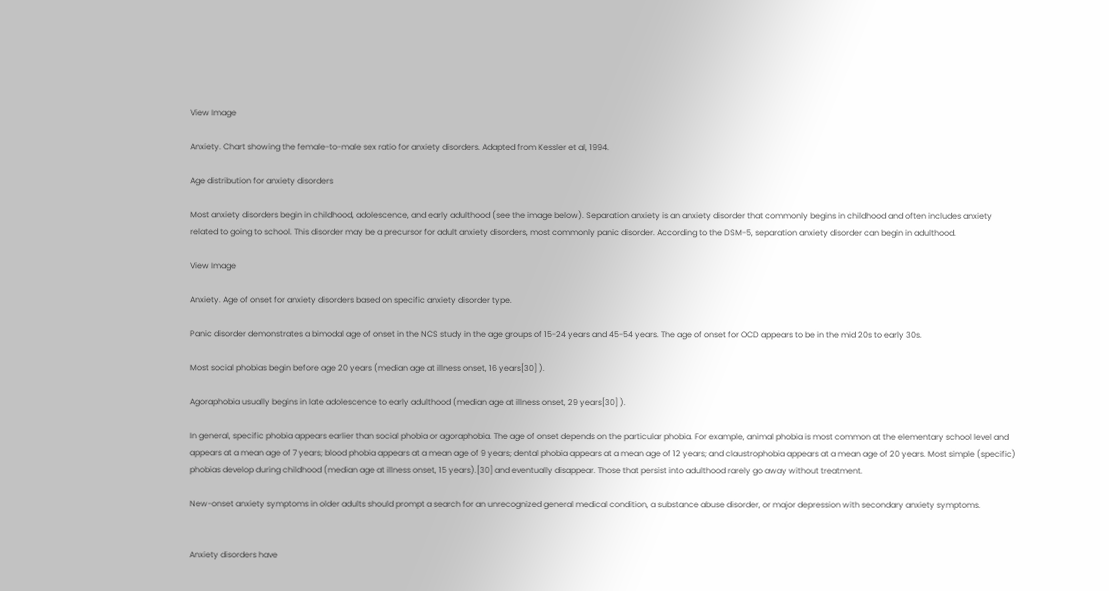View Image

Anxiety. Chart showing the female-to-male sex ratio for anxiety disorders. Adapted from Kessler et al, 1994.

Age distribution for anxiety disorders

Most anxiety disorders begin in childhood, adolescence, and early adulthood (see the image below). Separation anxiety is an anxiety disorder that commonly begins in childhood and often includes anxiety related to going to school. This disorder may be a precursor for adult anxiety disorders, most commonly panic disorder. According to the DSM-5, separation anxiety disorder can begin in adulthood.

View Image

Anxiety. Age of onset for anxiety disorders based on specific anxiety disorder type.

Panic disorder demonstrates a bimodal age of onset in the NCS study in the age groups of 15-24 years and 45-54 years. The age of onset for OCD appears to be in the mid 20s to early 30s.

Most social phobias begin before age 20 years (median age at illness onset, 16 years[30] ).

Agoraphobia usually begins in late adolescence to early adulthood (median age at illness onset, 29 years[30] ).

In general, specific phobia appears earlier than social phobia or agoraphobia. The age of onset depends on the particular phobia. For example, animal phobia is most common at the elementary school level and appears at a mean age of 7 years; blood phobia appears at a mean age of 9 years; dental phobia appears at a mean age of 12 years; and claustrophobia appears at a mean age of 20 years. Most simple (specific) phobias develop during childhood (median age at illness onset, 15 years).[30] and eventually disappear. Those that persist into adulthood rarely go away without treatment.

New-onset anxiety symptoms in older adults should prompt a search for an unrecognized general medical condition, a substance abuse disorder, or major depression with secondary anxiety symptoms.


Anxiety disorders have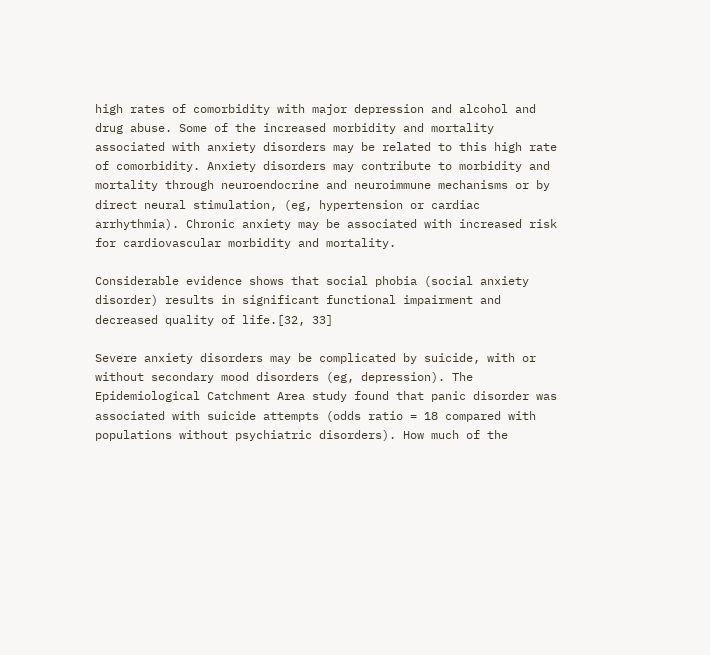high rates of comorbidity with major depression and alcohol and drug abuse. Some of the increased morbidity and mortality associated with anxiety disorders may be related to this high rate of comorbidity. Anxiety disorders may contribute to morbidity and mortality through neuroendocrine and neuroimmune mechanisms or by direct neural stimulation, (eg, hypertension or cardiac arrhythmia). Chronic anxiety may be associated with increased risk for cardiovascular morbidity and mortality.

Considerable evidence shows that social phobia (social anxiety disorder) results in significant functional impairment and decreased quality of life.[32, 33]

Severe anxiety disorders may be complicated by suicide, with or without secondary mood disorders (eg, depression). The Epidemiological Catchment Area study found that panic disorder was associated with suicide attempts (odds ratio = 18 compared with populations without psychiatric disorders). How much of the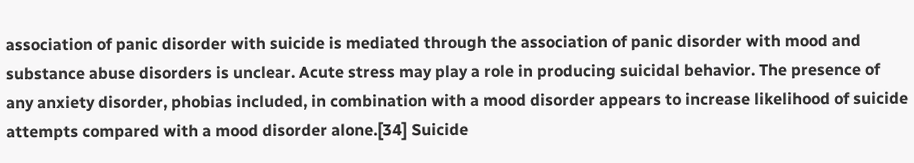association of panic disorder with suicide is mediated through the association of panic disorder with mood and substance abuse disorders is unclear. Acute stress may play a role in producing suicidal behavior. The presence of any anxiety disorder, phobias included, in combination with a mood disorder appears to increase likelihood of suicide attempts compared with a mood disorder alone.[34] Suicide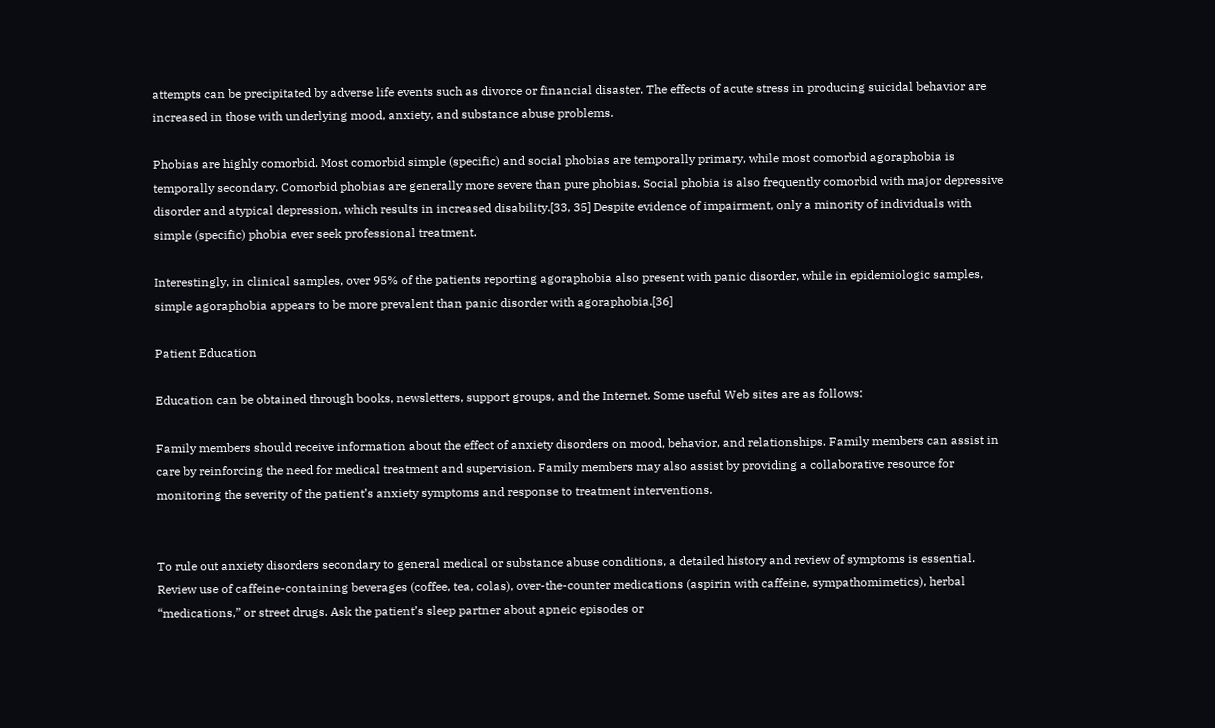attempts can be precipitated by adverse life events such as divorce or financial disaster. The effects of acute stress in producing suicidal behavior are increased in those with underlying mood, anxiety, and substance abuse problems.

Phobias are highly comorbid. Most comorbid simple (specific) and social phobias are temporally primary, while most comorbid agoraphobia is temporally secondary. Comorbid phobias are generally more severe than pure phobias. Social phobia is also frequently comorbid with major depressive disorder and atypical depression, which results in increased disability.[33, 35] Despite evidence of impairment, only a minority of individuals with simple (specific) phobia ever seek professional treatment.

Interestingly, in clinical samples, over 95% of the patients reporting agoraphobia also present with panic disorder, while in epidemiologic samples, simple agoraphobia appears to be more prevalent than panic disorder with agoraphobia.[36]

Patient Education

Education can be obtained through books, newsletters, support groups, and the Internet. Some useful Web sites are as follows:

Family members should receive information about the effect of anxiety disorders on mood, behavior, and relationships. Family members can assist in care by reinforcing the need for medical treatment and supervision. Family members may also assist by providing a collaborative resource for monitoring the severity of the patient’s anxiety symptoms and response to treatment interventions.


To rule out anxiety disorders secondary to general medical or substance abuse conditions, a detailed history and review of symptoms is essential. Review use of caffeine-containing beverages (coffee, tea, colas), over-the-counter medications (aspirin with caffeine, sympathomimetics), herbal “medications,” or street drugs. Ask the patient’s sleep partner about apneic episodes or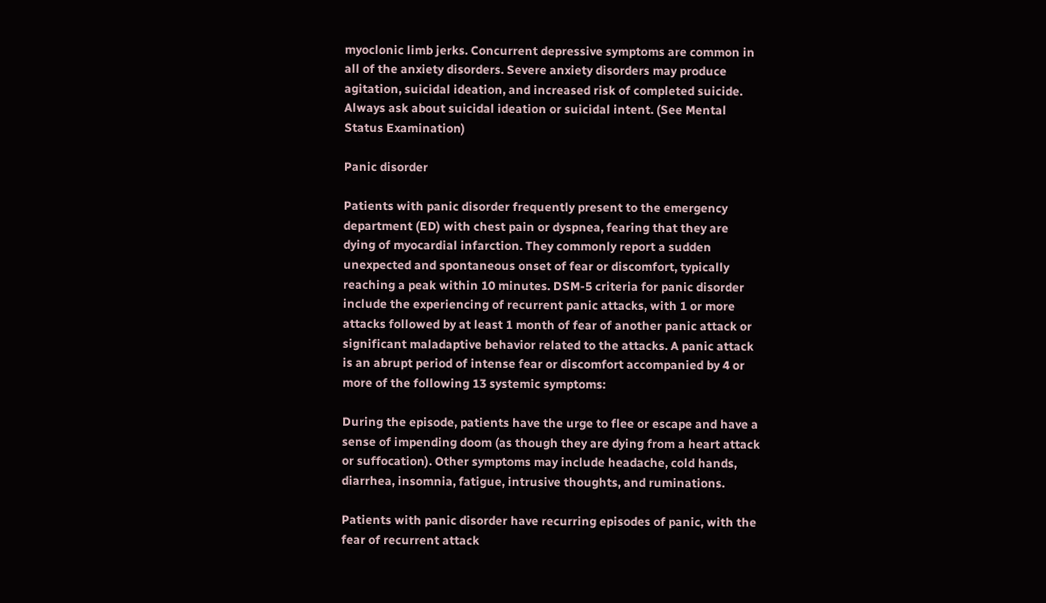myoclonic limb jerks. Concurrent depressive symptoms are common in all of the anxiety disorders. Severe anxiety disorders may produce agitation, suicidal ideation, and increased risk of completed suicide. Always ask about suicidal ideation or suicidal intent. (See Mental Status Examination)

Panic disorder

Patients with panic disorder frequently present to the emergency department (ED) with chest pain or dyspnea, fearing that they are dying of myocardial infarction. They commonly report a sudden unexpected and spontaneous onset of fear or discomfort, typically reaching a peak within 10 minutes. DSM-5 criteria for panic disorder include the experiencing of recurrent panic attacks, with 1 or more attacks followed by at least 1 month of fear of another panic attack or significant maladaptive behavior related to the attacks. A panic attack is an abrupt period of intense fear or discomfort accompanied by 4 or more of the following 13 systemic symptoms:

During the episode, patients have the urge to flee or escape and have a sense of impending doom (as though they are dying from a heart attack or suffocation). Other symptoms may include headache, cold hands, diarrhea, insomnia, fatigue, intrusive thoughts, and ruminations.

Patients with panic disorder have recurring episodes of panic, with the fear of recurrent attack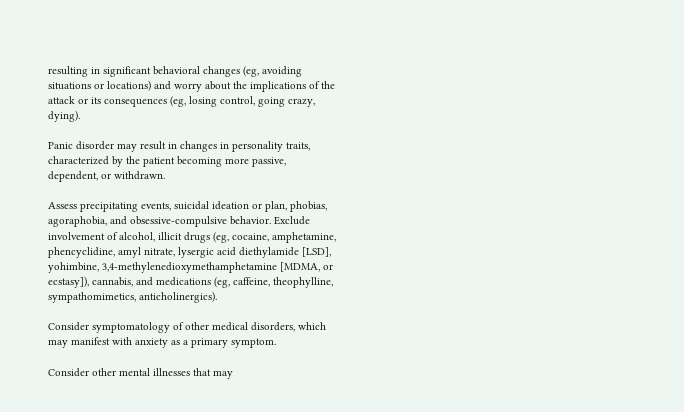resulting in significant behavioral changes (eg, avoiding situations or locations) and worry about the implications of the attack or its consequences (eg, losing control, going crazy, dying).

Panic disorder may result in changes in personality traits, characterized by the patient becoming more passive, dependent, or withdrawn.

Assess precipitating events, suicidal ideation or plan, phobias, agoraphobia, and obsessive-compulsive behavior. Exclude involvement of alcohol, illicit drugs (eg, cocaine, amphetamine, phencyclidine, amyl nitrate, lysergic acid diethylamide [LSD], yohimbine, 3,4-methylenedioxymethamphetamine [MDMA, or ecstasy]), cannabis, and medications (eg, caffeine, theophylline, sympathomimetics, anticholinergics).

Consider symptomatology of other medical disorders, which may manifest with anxiety as a primary symptom.

Consider other mental illnesses that may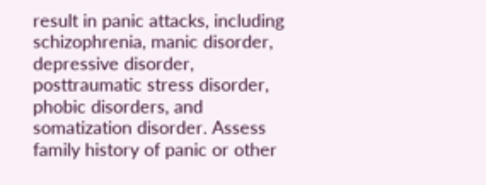result in panic attacks, including schizophrenia, manic disorder, depressive disorder, posttraumatic stress disorder, phobic disorders, and somatization disorder. Assess family history of panic or other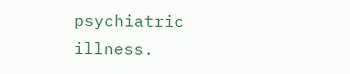psychiatric illness.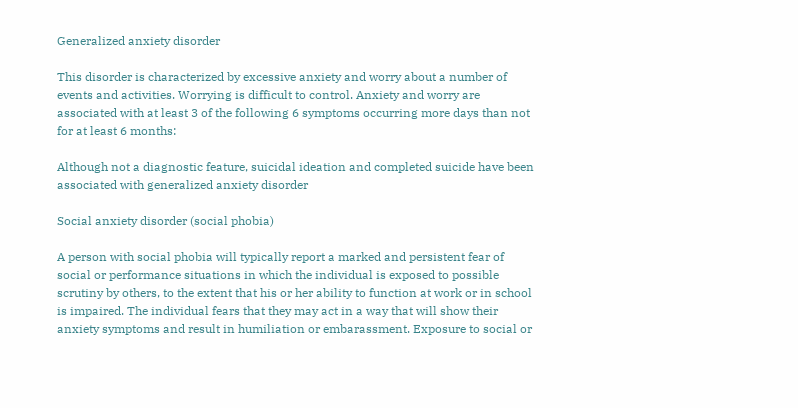Generalized anxiety disorder

This disorder is characterized by excessive anxiety and worry about a number of events and activities. Worrying is difficult to control. Anxiety and worry are associated with at least 3 of the following 6 symptoms occurring more days than not for at least 6 months:

Although not a diagnostic feature, suicidal ideation and completed suicide have been associated with generalized anxiety disorder

Social anxiety disorder (social phobia)

A person with social phobia will typically report a marked and persistent fear of social or performance situations in which the individual is exposed to possible scrutiny by others, to the extent that his or her ability to function at work or in school is impaired. The individual fears that they may act in a way that will show their anxiety symptoms and result in humiliation or embarassment. Exposure to social or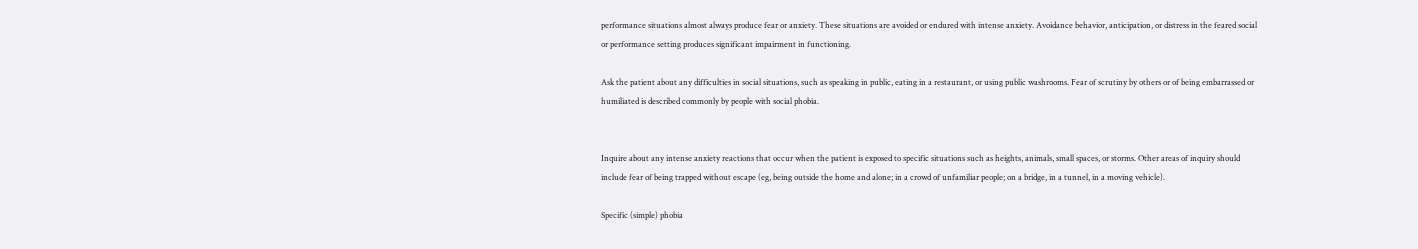performance situations almost always produce fear or anxiety. These situations are avoided or endured with intense anxiety. Avoidance behavior, anticipation, or distress in the feared social or performance setting produces significant impairment in functioning.

Ask the patient about any difficulties in social situations, such as speaking in public, eating in a restaurant, or using public washrooms. Fear of scrutiny by others or of being embarrassed or humiliated is described commonly by people with social phobia.


Inquire about any intense anxiety reactions that occur when the patient is exposed to specific situations such as heights, animals, small spaces, or storms. Other areas of inquiry should include fear of being trapped without escape (eg, being outside the home and alone; in a crowd of unfamiliar people; on a bridge, in a tunnel, in a moving vehicle).

Specific (simple) phobia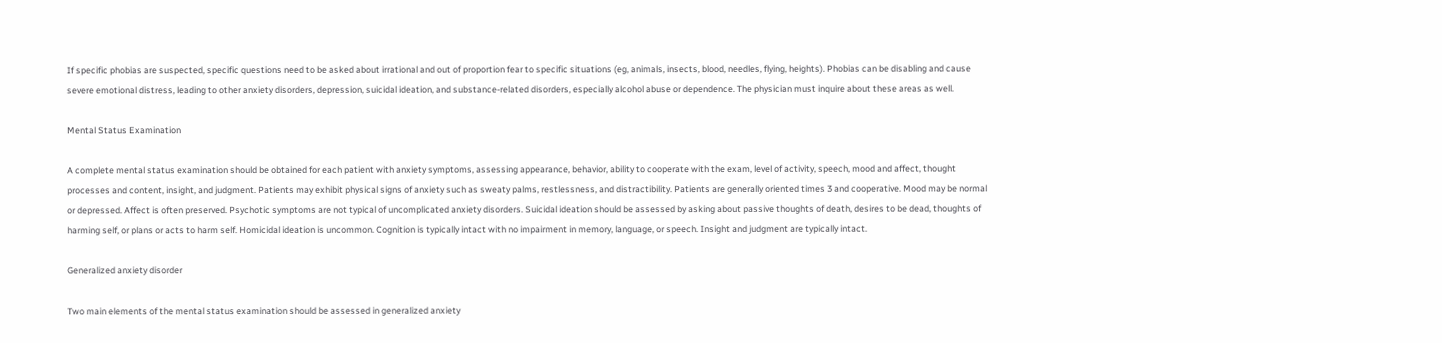If specific phobias are suspected, specific questions need to be asked about irrational and out of proportion fear to specific situations (eg, animals, insects, blood, needles, flying, heights). Phobias can be disabling and cause severe emotional distress, leading to other anxiety disorders, depression, suicidal ideation, and substance-related disorders, especially alcohol abuse or dependence. The physician must inquire about these areas as well.

Mental Status Examination

A complete mental status examination should be obtained for each patient with anxiety symptoms, assessing appearance, behavior, ability to cooperate with the exam, level of activity, speech, mood and affect, thought processes and content, insight, and judgment. Patients may exhibit physical signs of anxiety such as sweaty palms, restlessness, and distractibility. Patients are generally oriented times 3 and cooperative. Mood may be normal or depressed. Affect is often preserved. Psychotic symptoms are not typical of uncomplicated anxiety disorders. Suicidal ideation should be assessed by asking about passive thoughts of death, desires to be dead, thoughts of harming self, or plans or acts to harm self. Homicidal ideation is uncommon. Cognition is typically intact with no impairment in memory, language, or speech. Insight and judgment are typically intact.

Generalized anxiety disorder

Two main elements of the mental status examination should be assessed in generalized anxiety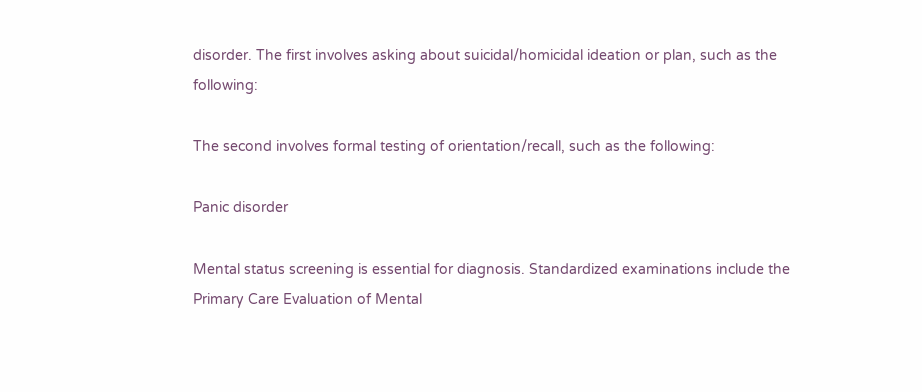disorder. The first involves asking about suicidal/homicidal ideation or plan, such as the following:

The second involves formal testing of orientation/recall, such as the following:

Panic disorder

Mental status screening is essential for diagnosis. Standardized examinations include the Primary Care Evaluation of Mental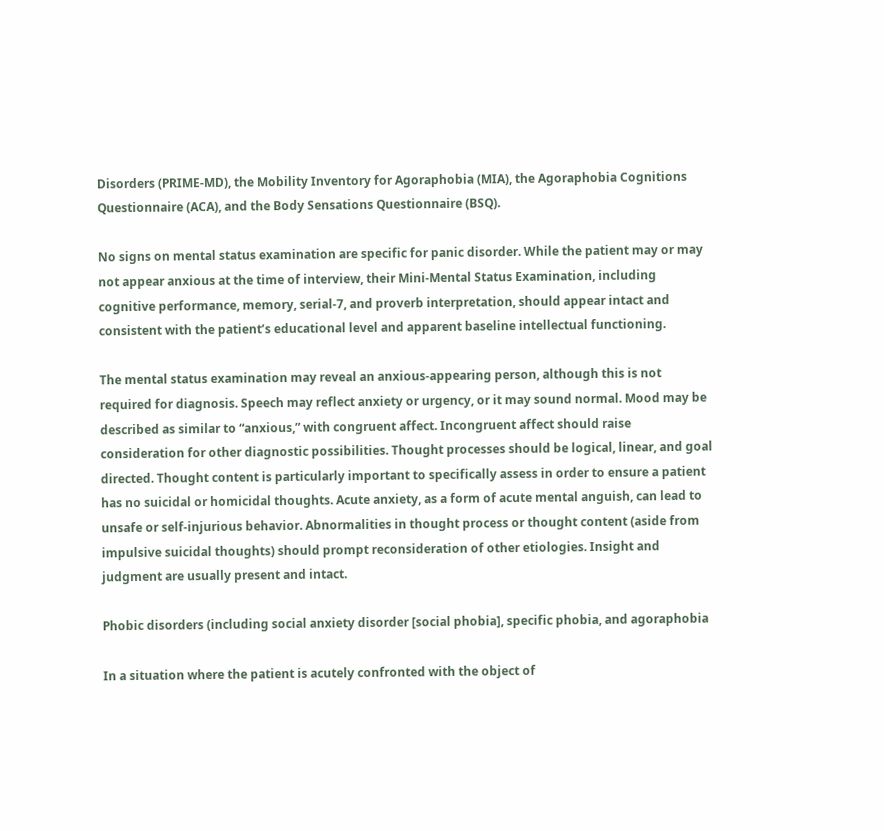Disorders (PRIME-MD), the Mobility Inventory for Agoraphobia (MIA), the Agoraphobia Cognitions Questionnaire (ACA), and the Body Sensations Questionnaire (BSQ).

No signs on mental status examination are specific for panic disorder. While the patient may or may not appear anxious at the time of interview, their Mini-Mental Status Examination, including cognitive performance, memory, serial-7, and proverb interpretation, should appear intact and consistent with the patient’s educational level and apparent baseline intellectual functioning.

The mental status examination may reveal an anxious-appearing person, although this is not required for diagnosis. Speech may reflect anxiety or urgency, or it may sound normal. Mood may be described as similar to “anxious,” with congruent affect. Incongruent affect should raise consideration for other diagnostic possibilities. Thought processes should be logical, linear, and goal directed. Thought content is particularly important to specifically assess in order to ensure a patient has no suicidal or homicidal thoughts. Acute anxiety, as a form of acute mental anguish, can lead to unsafe or self-injurious behavior. Abnormalities in thought process or thought content (aside from impulsive suicidal thoughts) should prompt reconsideration of other etiologies. Insight and judgment are usually present and intact.

Phobic disorders (including social anxiety disorder [social phobia], specific phobia, and agoraphobia

In a situation where the patient is acutely confronted with the object of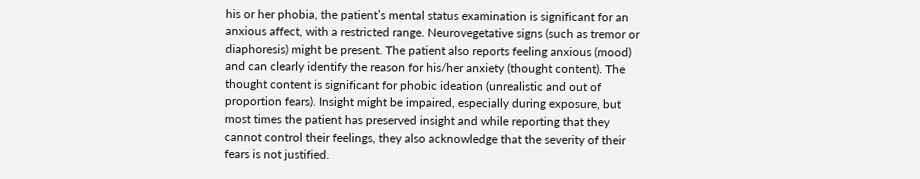his or her phobia, the patient’s mental status examination is significant for an anxious affect, with a restricted range. Neurovegetative signs (such as tremor or diaphoresis) might be present. The patient also reports feeling anxious (mood) and can clearly identify the reason for his/her anxiety (thought content). The thought content is significant for phobic ideation (unrealistic and out of proportion fears). Insight might be impaired, especially during exposure, but most times the patient has preserved insight and while reporting that they cannot control their feelings, they also acknowledge that the severity of their fears is not justified.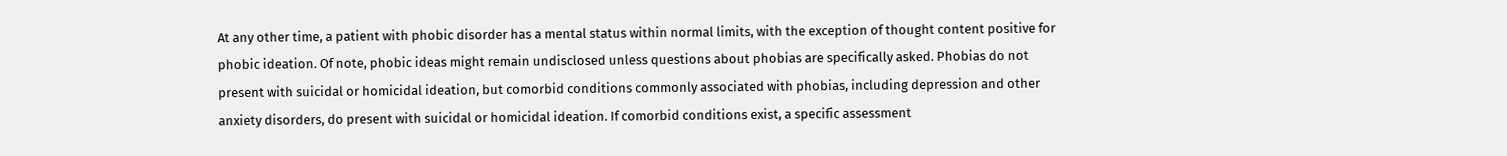At any other time, a patient with phobic disorder has a mental status within normal limits, with the exception of thought content positive for phobic ideation. Of note, phobic ideas might remain undisclosed unless questions about phobias are specifically asked. Phobias do not present with suicidal or homicidal ideation, but comorbid conditions commonly associated with phobias, including depression and other anxiety disorders, do present with suicidal or homicidal ideation. If comorbid conditions exist, a specific assessment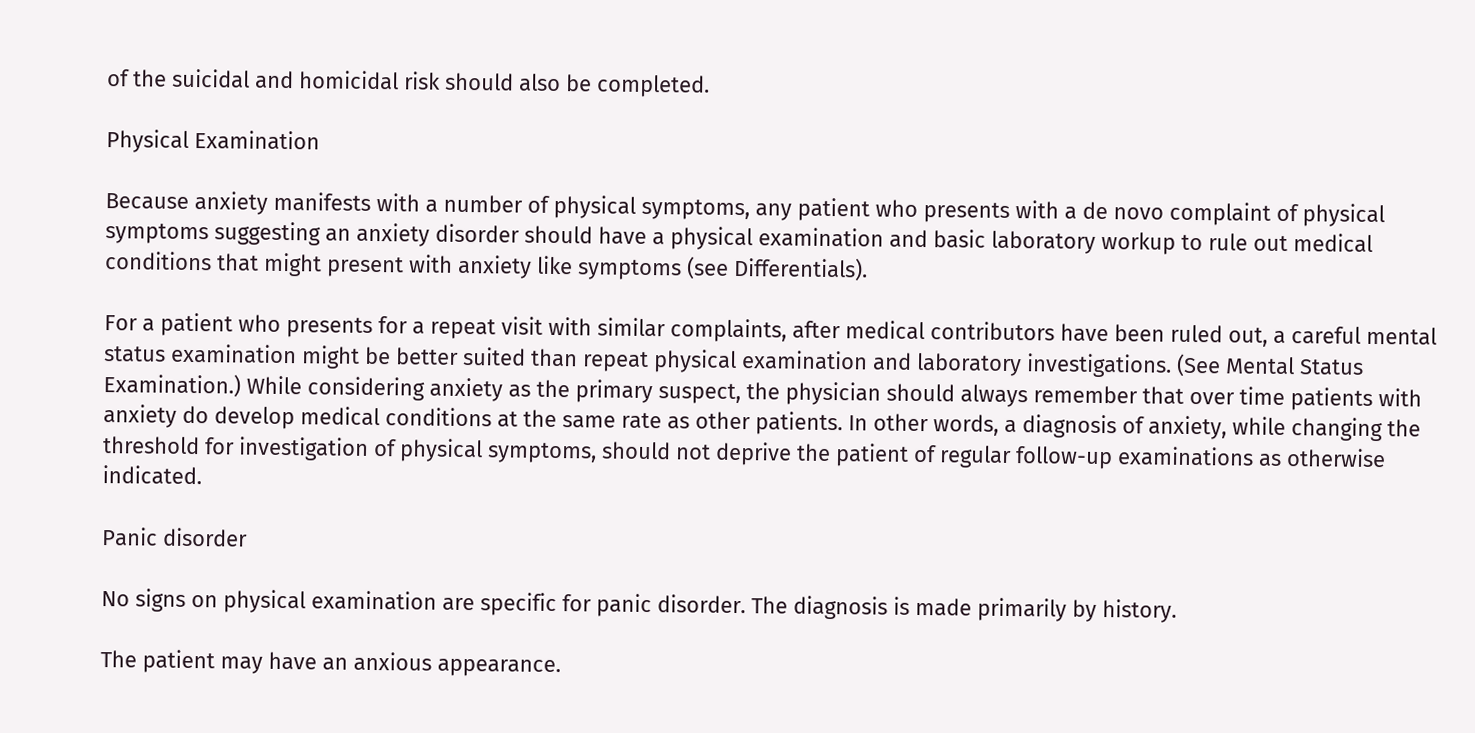of the suicidal and homicidal risk should also be completed.

Physical Examination

Because anxiety manifests with a number of physical symptoms, any patient who presents with a de novo complaint of physical symptoms suggesting an anxiety disorder should have a physical examination and basic laboratory workup to rule out medical conditions that might present with anxiety like symptoms (see Differentials).

For a patient who presents for a repeat visit with similar complaints, after medical contributors have been ruled out, a careful mental status examination might be better suited than repeat physical examination and laboratory investigations. (See Mental Status Examination.) While considering anxiety as the primary suspect, the physician should always remember that over time patients with anxiety do develop medical conditions at the same rate as other patients. In other words, a diagnosis of anxiety, while changing the threshold for investigation of physical symptoms, should not deprive the patient of regular follow-up examinations as otherwise indicated.

Panic disorder

No signs on physical examination are specific for panic disorder. The diagnosis is made primarily by history.

The patient may have an anxious appearance.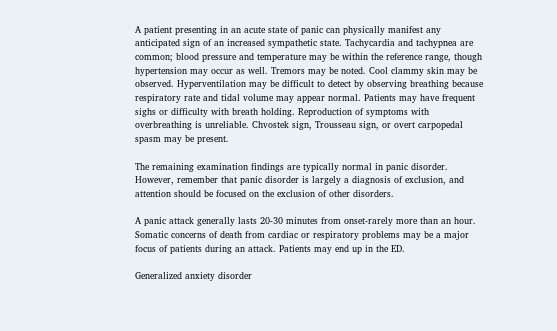A patient presenting in an acute state of panic can physically manifest any anticipated sign of an increased sympathetic state. Tachycardia and tachypnea are common; blood pressure and temperature may be within the reference range, though hypertension may occur as well. Tremors may be noted. Cool clammy skin may be observed. Hyperventilation may be difficult to detect by observing breathing because respiratory rate and tidal volume may appear normal. Patients may have frequent sighs or difficulty with breath holding. Reproduction of symptoms with overbreathing is unreliable. Chvostek sign, Trousseau sign, or overt carpopedal spasm may be present.

The remaining examination findings are typically normal in panic disorder. However, remember that panic disorder is largely a diagnosis of exclusion, and attention should be focused on the exclusion of other disorders.

A panic attack generally lasts 20-30 minutes from onset-rarely more than an hour. Somatic concerns of death from cardiac or respiratory problems may be a major focus of patients during an attack. Patients may end up in the ED.

Generalized anxiety disorder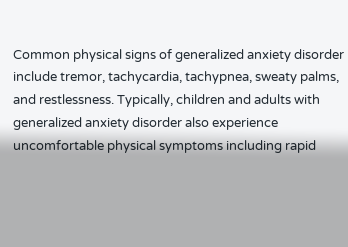Common physical signs of generalized anxiety disorder include tremor, tachycardia, tachypnea, sweaty palms, and restlessness. Typically, children and adults with generalized anxiety disorder also experience uncomfortable physical symptoms including rapid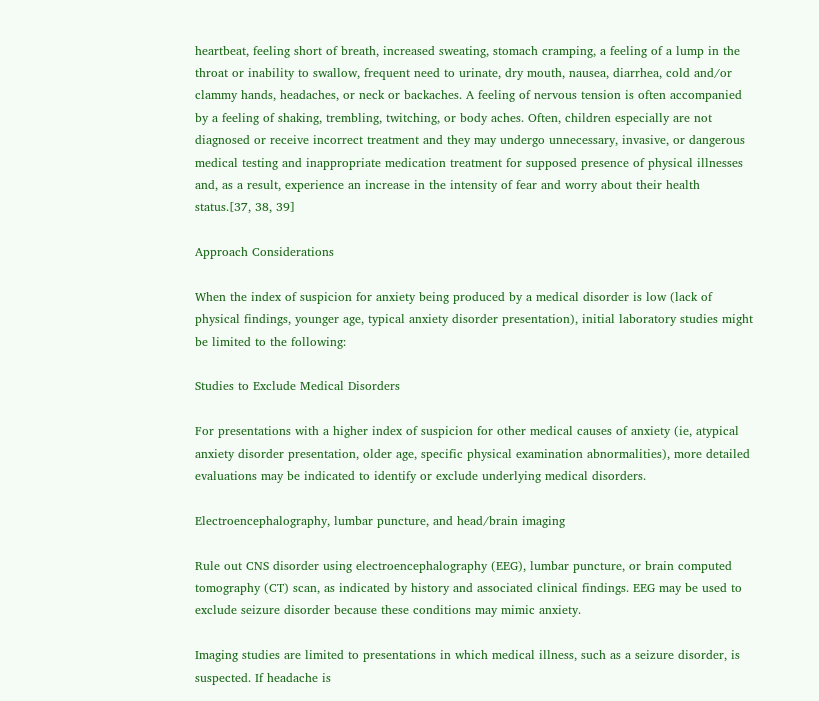heartbeat, feeling short of breath, increased sweating, stomach cramping, a feeling of a lump in the throat or inability to swallow, frequent need to urinate, dry mouth, nausea, diarrhea, cold and/or clammy hands, headaches, or neck or backaches. A feeling of nervous tension is often accompanied by a feeling of shaking, trembling, twitching, or body aches. Often, children especially are not diagnosed or receive incorrect treatment and they may undergo unnecessary, invasive, or dangerous medical testing and inappropriate medication treatment for supposed presence of physical illnesses and, as a result, experience an increase in the intensity of fear and worry about their health status.[37, 38, 39]

Approach Considerations

When the index of suspicion for anxiety being produced by a medical disorder is low (lack of physical findings, younger age, typical anxiety disorder presentation), initial laboratory studies might be limited to the following:

Studies to Exclude Medical Disorders

For presentations with a higher index of suspicion for other medical causes of anxiety (ie, atypical anxiety disorder presentation, older age, specific physical examination abnormalities), more detailed evaluations may be indicated to identify or exclude underlying medical disorders.

Electroencephalography, lumbar puncture, and head/brain imaging

Rule out CNS disorder using electroencephalography (EEG), lumbar puncture, or brain computed tomography (CT) scan, as indicated by history and associated clinical findings. EEG may be used to exclude seizure disorder because these conditions may mimic anxiety.

Imaging studies are limited to presentations in which medical illness, such as a seizure disorder, is suspected. If headache is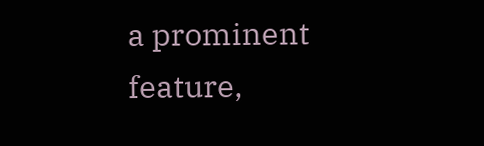a prominent feature,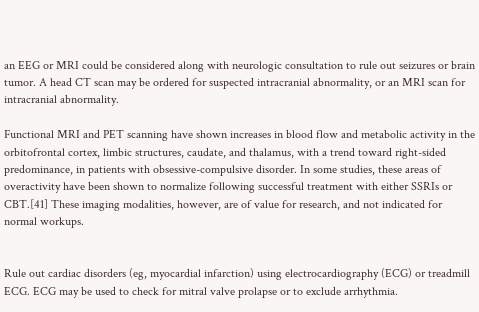an EEG or MRI could be considered along with neurologic consultation to rule out seizures or brain tumor. A head CT scan may be ordered for suspected intracranial abnormality, or an MRI scan for intracranial abnormality.

Functional MRI and PET scanning have shown increases in blood flow and metabolic activity in the orbitofrontal cortex, limbic structures, caudate, and thalamus, with a trend toward right-sided predominance, in patients with obsessive-compulsive disorder. In some studies, these areas of overactivity have been shown to normalize following successful treatment with either SSRIs or CBT.[41] These imaging modalities, however, are of value for research, and not indicated for normal workups.


Rule out cardiac disorders (eg, myocardial infarction) using electrocardiography (ECG) or treadmill ECG. ECG may be used to check for mitral valve prolapse or to exclude arrhythmia.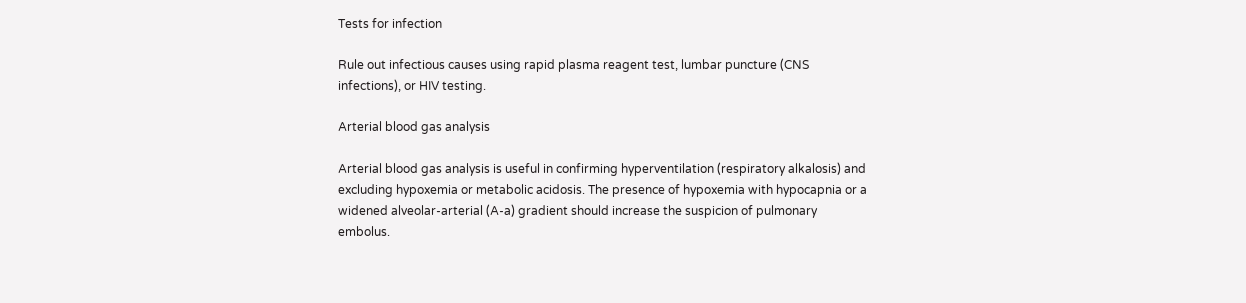Tests for infection

Rule out infectious causes using rapid plasma reagent test, lumbar puncture (CNS infections), or HIV testing.

Arterial blood gas analysis

Arterial blood gas analysis is useful in confirming hyperventilation (respiratory alkalosis) and excluding hypoxemia or metabolic acidosis. The presence of hypoxemia with hypocapnia or a widened alveolar-arterial (A-a) gradient should increase the suspicion of pulmonary embolus.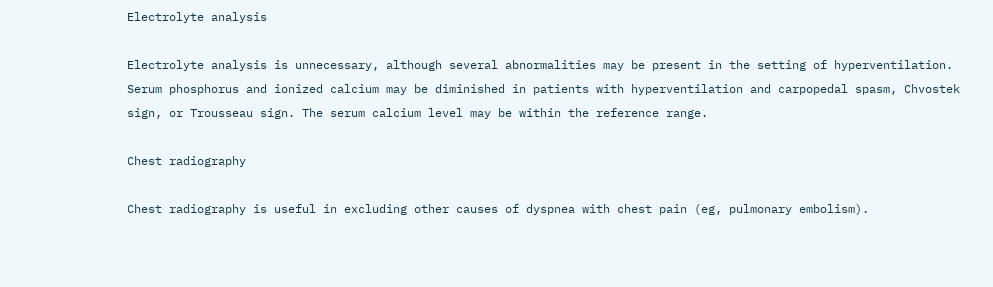Electrolyte analysis

Electrolyte analysis is unnecessary, although several abnormalities may be present in the setting of hyperventilation. Serum phosphorus and ionized calcium may be diminished in patients with hyperventilation and carpopedal spasm, Chvostek sign, or Trousseau sign. The serum calcium level may be within the reference range.

Chest radiography

Chest radiography is useful in excluding other causes of dyspnea with chest pain (eg, pulmonary embolism).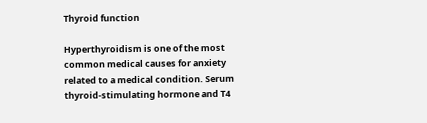Thyroid function

Hyperthyroidism is one of the most common medical causes for anxiety related to a medical condition. Serum thyroid-stimulating hormone and T4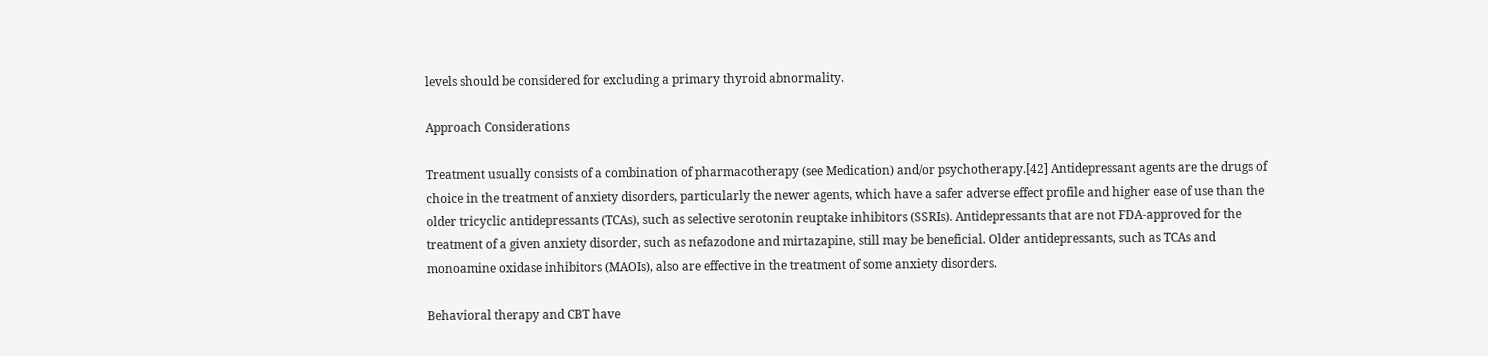levels should be considered for excluding a primary thyroid abnormality.

Approach Considerations

Treatment usually consists of a combination of pharmacotherapy (see Medication) and/or psychotherapy.[42] Antidepressant agents are the drugs of choice in the treatment of anxiety disorders, particularly the newer agents, which have a safer adverse effect profile and higher ease of use than the older tricyclic antidepressants (TCAs), such as selective serotonin reuptake inhibitors (SSRIs). Antidepressants that are not FDA-approved for the treatment of a given anxiety disorder, such as nefazodone and mirtazapine, still may be beneficial. Older antidepressants, such as TCAs and monoamine oxidase inhibitors (MAOIs), also are effective in the treatment of some anxiety disorders.

Behavioral therapy and CBT have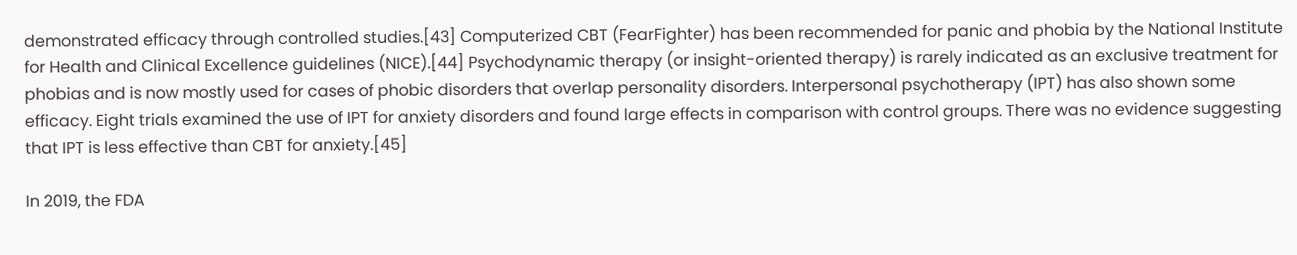demonstrated efficacy through controlled studies.[43] Computerized CBT (FearFighter) has been recommended for panic and phobia by the National Institute for Health and Clinical Excellence guidelines (NICE).[44] Psychodynamic therapy (or insight-oriented therapy) is rarely indicated as an exclusive treatment for phobias and is now mostly used for cases of phobic disorders that overlap personality disorders. Interpersonal psychotherapy (IPT) has also shown some efficacy. Eight trials examined the use of IPT for anxiety disorders and found large effects in comparison with control groups. There was no evidence suggesting that IPT is less effective than CBT for anxiety.[45]

In 2019, the FDA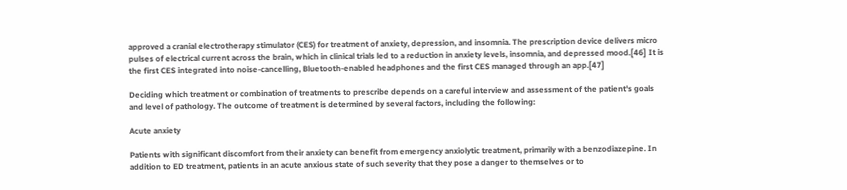approved a cranial electrotherapy stimulator (CES) for treatment of anxiety, depression, and insomnia. The prescription device delivers micro pulses of electrical current across the brain, which in clinical trials led to a reduction in anxiety levels, insomnia, and depressed mood.[46] It is the first CES integrated into noise-cancelling, Bluetooth-enabled headphones and the first CES managed through an app.[47]

Deciding which treatment or combination of treatments to prescribe depends on a careful interview and assessment of the patient's goals and level of pathology. The outcome of treatment is determined by several factors, including the following:

Acute anxiety

Patients with significant discomfort from their anxiety can benefit from emergency anxiolytic treatment, primarily with a benzodiazepine. In addition to ED treatment, patients in an acute anxious state of such severity that they pose a danger to themselves or to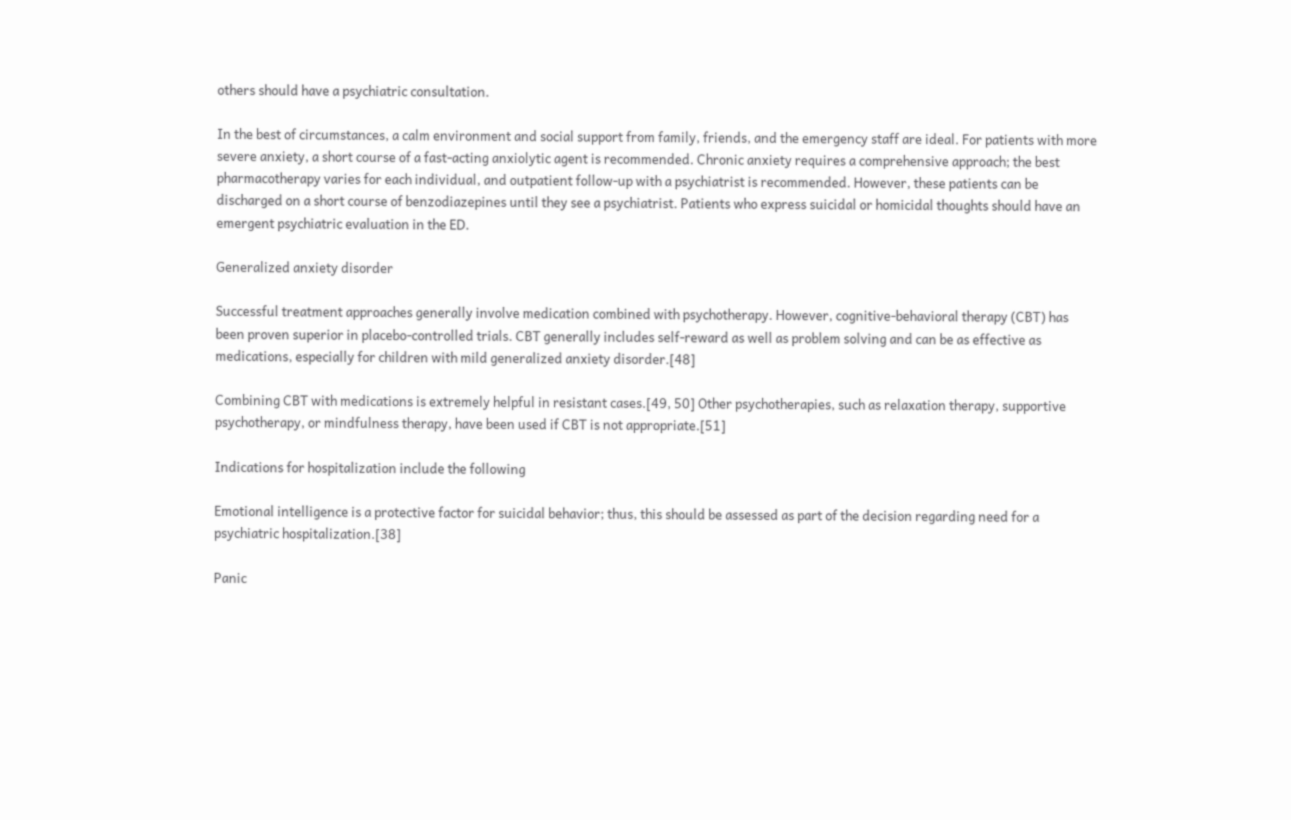others should have a psychiatric consultation.

In the best of circumstances, a calm environment and social support from family, friends, and the emergency staff are ideal. For patients with more severe anxiety, a short course of a fast-acting anxiolytic agent is recommended. Chronic anxiety requires a comprehensive approach; the best pharmacotherapy varies for each individual, and outpatient follow-up with a psychiatrist is recommended. However, these patients can be discharged on a short course of benzodiazepines until they see a psychiatrist. Patients who express suicidal or homicidal thoughts should have an emergent psychiatric evaluation in the ED.

Generalized anxiety disorder

Successful treatment approaches generally involve medication combined with psychotherapy. However, cognitive-behavioral therapy (CBT) has been proven superior in placebo-controlled trials. CBT generally includes self-reward as well as problem solving and can be as effective as medications, especially for children with mild generalized anxiety disorder.[48]

Combining CBT with medications is extremely helpful in resistant cases.[49, 50] Other psychotherapies, such as relaxation therapy, supportive psychotherapy, or mindfulness therapy, have been used if CBT is not appropriate.[51]

Indications for hospitalization include the following

Emotional intelligence is a protective factor for suicidal behavior; thus, this should be assessed as part of the decision regarding need for a psychiatric hospitalization.[38]

Panic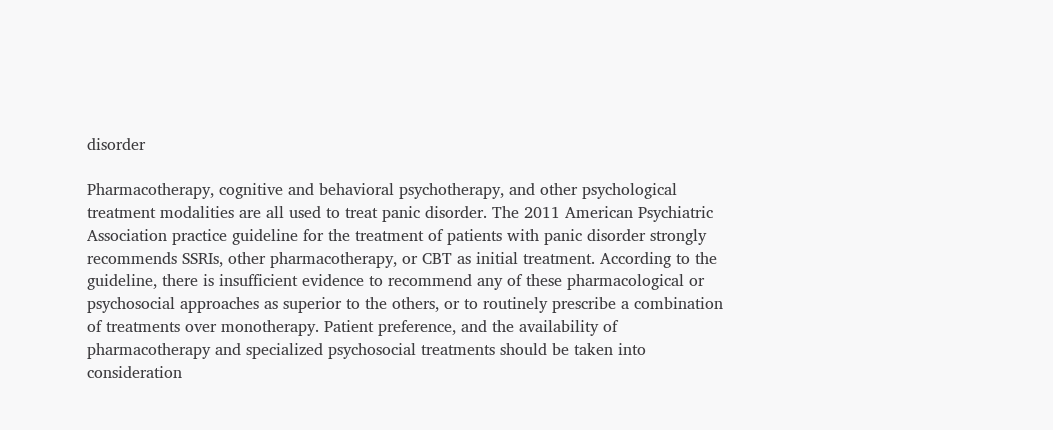disorder

Pharmacotherapy, cognitive and behavioral psychotherapy, and other psychological treatment modalities are all used to treat panic disorder. The 2011 American Psychiatric Association practice guideline for the treatment of patients with panic disorder strongly recommends SSRIs, other pharmacotherapy, or CBT as initial treatment. According to the guideline, there is insufficient evidence to recommend any of these pharmacological or psychosocial approaches as superior to the others, or to routinely prescribe a combination of treatments over monotherapy. Patient preference, and the availability of pharmacotherapy and specialized psychosocial treatments should be taken into consideration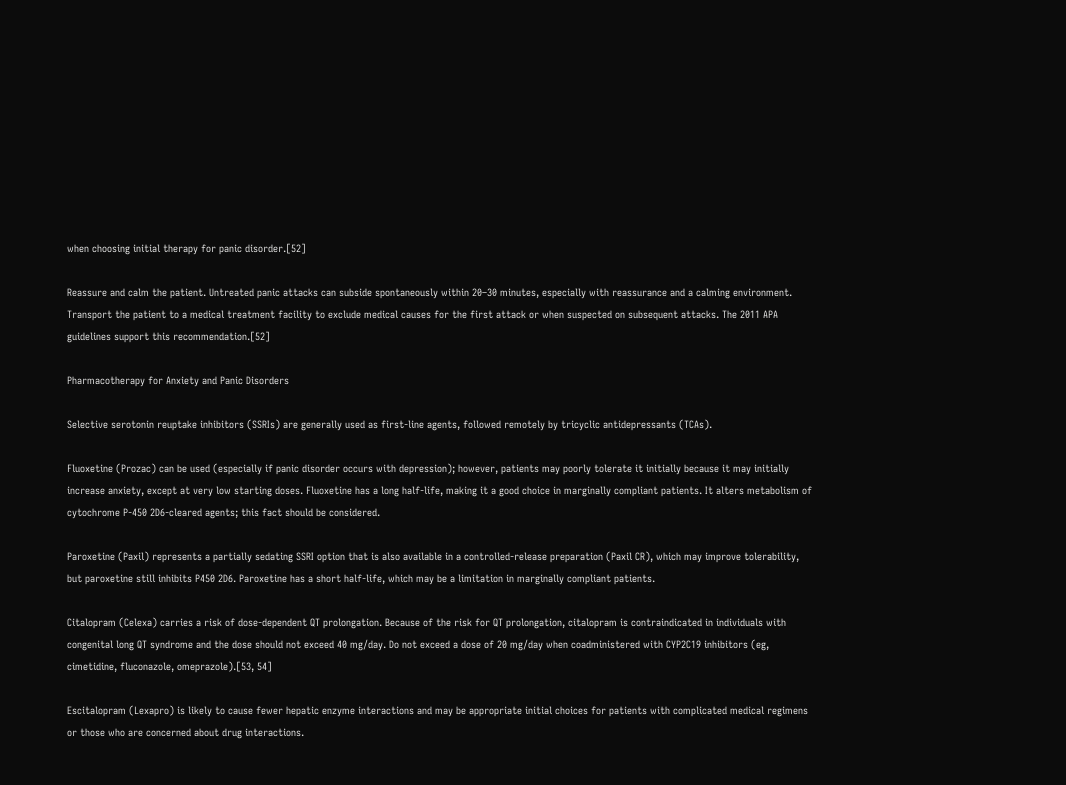when choosing initial therapy for panic disorder.[52]

Reassure and calm the patient. Untreated panic attacks can subside spontaneously within 20–30 minutes, especially with reassurance and a calming environment. Transport the patient to a medical treatment facility to exclude medical causes for the first attack or when suspected on subsequent attacks. The 2011 APA guidelines support this recommendation.[52]

Pharmacotherapy for Anxiety and Panic Disorders

Selective serotonin reuptake inhibitors (SSRIs) are generally used as first-line agents, followed remotely by tricyclic antidepressants (TCAs).

Fluoxetine (Prozac) can be used (especially if panic disorder occurs with depression); however, patients may poorly tolerate it initially because it may initially increase anxiety, except at very low starting doses. Fluoxetine has a long half-life, making it a good choice in marginally compliant patients. It alters metabolism of cytochrome P-450 2D6-cleared agents; this fact should be considered.

Paroxetine (Paxil) represents a partially sedating SSRI option that is also available in a controlled-release preparation (Paxil CR), which may improve tolerability, but paroxetine still inhibits P450 2D6. Paroxetine has a short half-life, which may be a limitation in marginally compliant patients.

Citalopram (Celexa) carries a risk of dose-dependent QT prolongation. Because of the risk for QT prolongation, citalopram is contraindicated in individuals with congenital long QT syndrome and the dose should not exceed 40 mg/day. Do not exceed a dose of 20 mg/day when coadministered with CYP2C19 inhibitors (eg, cimetidine, fluconazole, omeprazole).[53, 54]

Escitalopram (Lexapro) is likely to cause fewer hepatic enzyme interactions and may be appropriate initial choices for patients with complicated medical regimens or those who are concerned about drug interactions.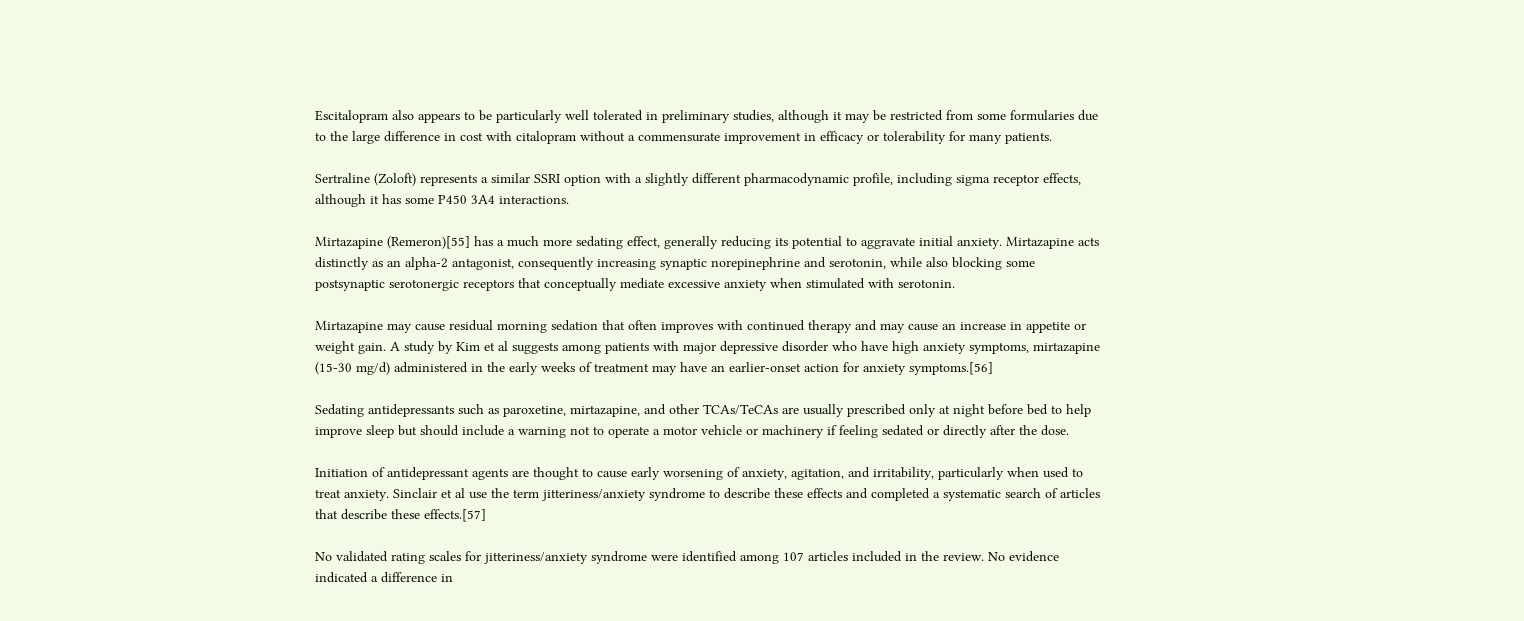Escitalopram also appears to be particularly well tolerated in preliminary studies, although it may be restricted from some formularies due to the large difference in cost with citalopram without a commensurate improvement in efficacy or tolerability for many patients.

Sertraline (Zoloft) represents a similar SSRI option with a slightly different pharmacodynamic profile, including sigma receptor effects, although it has some P450 3A4 interactions.

Mirtazapine (Remeron)[55] has a much more sedating effect, generally reducing its potential to aggravate initial anxiety. Mirtazapine acts distinctly as an alpha-2 antagonist, consequently increasing synaptic norepinephrine and serotonin, while also blocking some postsynaptic serotonergic receptors that conceptually mediate excessive anxiety when stimulated with serotonin.

Mirtazapine may cause residual morning sedation that often improves with continued therapy and may cause an increase in appetite or weight gain. A study by Kim et al suggests among patients with major depressive disorder who have high anxiety symptoms, mirtazapine (15-30 mg/d) administered in the early weeks of treatment may have an earlier-onset action for anxiety symptoms.[56]

Sedating antidepressants such as paroxetine, mirtazapine, and other TCAs/TeCAs are usually prescribed only at night before bed to help improve sleep but should include a warning not to operate a motor vehicle or machinery if feeling sedated or directly after the dose.

Initiation of antidepressant agents are thought to cause early worsening of anxiety, agitation, and irritability, particularly when used to treat anxiety. Sinclair et al use the term jitteriness/anxiety syndrome to describe these effects and completed a systematic search of articles that describe these effects.[57]

No validated rating scales for jitteriness/anxiety syndrome were identified among 107 articles included in the review. No evidence indicated a difference in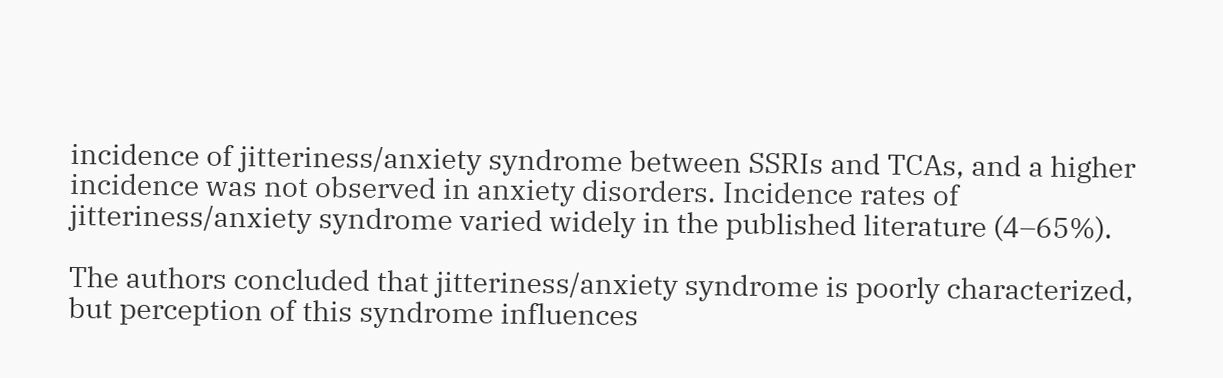incidence of jitteriness/anxiety syndrome between SSRIs and TCAs, and a higher incidence was not observed in anxiety disorders. Incidence rates of jitteriness/anxiety syndrome varied widely in the published literature (4–65%).

The authors concluded that jitteriness/anxiety syndrome is poorly characterized, but perception of this syndrome influences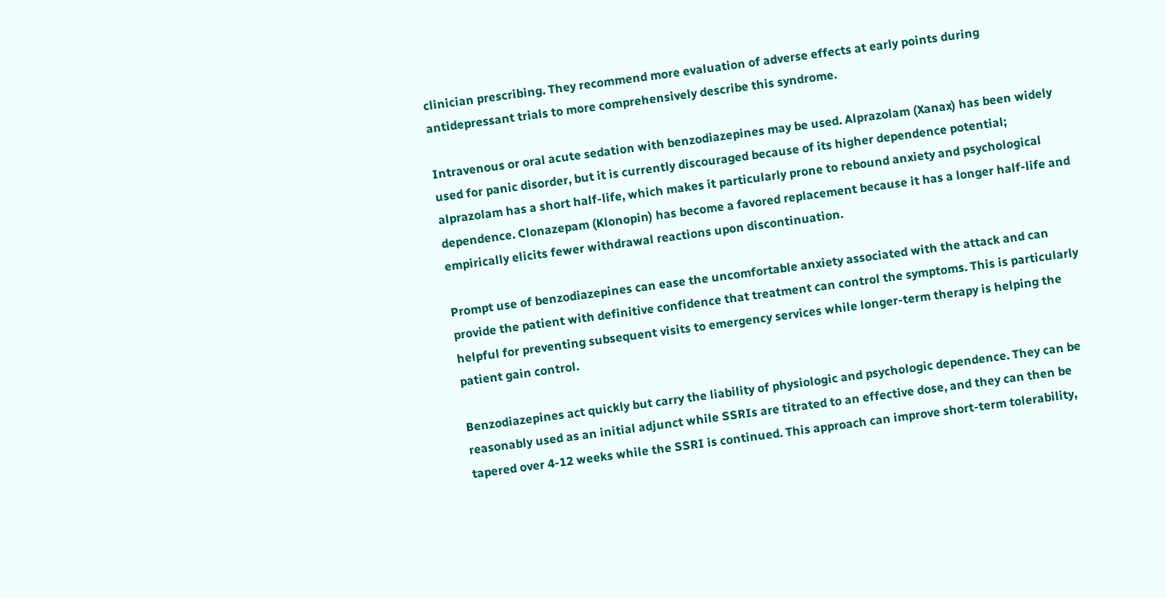clinician prescribing. They recommend more evaluation of adverse effects at early points during antidepressant trials to more comprehensively describe this syndrome.

Intravenous or oral acute sedation with benzodiazepines may be used. Alprazolam (Xanax) has been widely used for panic disorder, but it is currently discouraged because of its higher dependence potential; alprazolam has a short half-life, which makes it particularly prone to rebound anxiety and psychological dependence. Clonazepam (Klonopin) has become a favored replacement because it has a longer half-life and empirically elicits fewer withdrawal reactions upon discontinuation.

Prompt use of benzodiazepines can ease the uncomfortable anxiety associated with the attack and can provide the patient with definitive confidence that treatment can control the symptoms. This is particularly helpful for preventing subsequent visits to emergency services while longer-term therapy is helping the patient gain control.

Benzodiazepines act quickly but carry the liability of physiologic and psychologic dependence. They can be reasonably used as an initial adjunct while SSRIs are titrated to an effective dose, and they can then be tapered over 4-12 weeks while the SSRI is continued. This approach can improve short-term tolerability,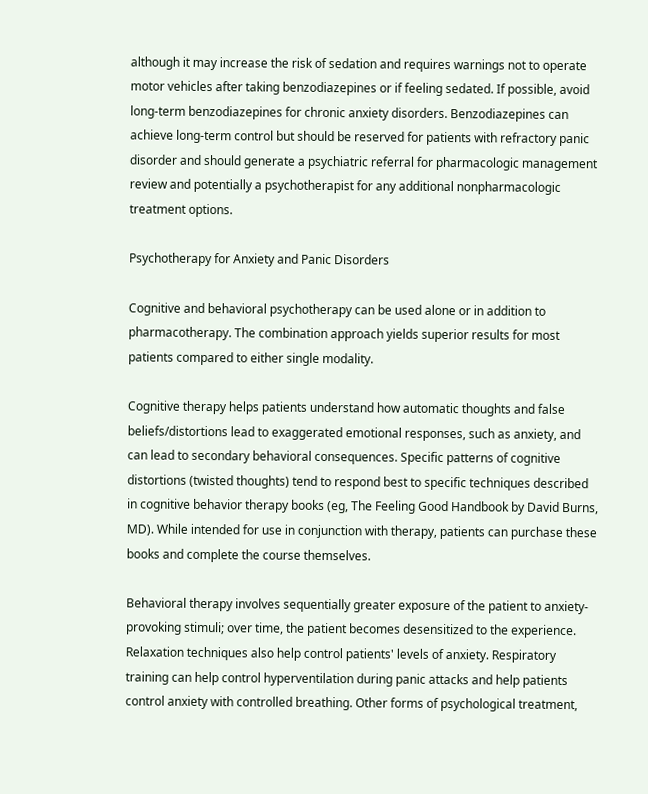although it may increase the risk of sedation and requires warnings not to operate motor vehicles after taking benzodiazepines or if feeling sedated. If possible, avoid long-term benzodiazepines for chronic anxiety disorders. Benzodiazepines can achieve long-term control but should be reserved for patients with refractory panic disorder and should generate a psychiatric referral for pharmacologic management review and potentially a psychotherapist for any additional nonpharmacologic treatment options.

Psychotherapy for Anxiety and Panic Disorders

Cognitive and behavioral psychotherapy can be used alone or in addition to pharmacotherapy. The combination approach yields superior results for most patients compared to either single modality.

Cognitive therapy helps patients understand how automatic thoughts and false beliefs/distortions lead to exaggerated emotional responses, such as anxiety, and can lead to secondary behavioral consequences. Specific patterns of cognitive distortions (twisted thoughts) tend to respond best to specific techniques described in cognitive behavior therapy books (eg, The Feeling Good Handbook by David Burns, MD). While intended for use in conjunction with therapy, patients can purchase these books and complete the course themselves.

Behavioral therapy involves sequentially greater exposure of the patient to anxiety-provoking stimuli; over time, the patient becomes desensitized to the experience. Relaxation techniques also help control patients' levels of anxiety. Respiratory training can help control hyperventilation during panic attacks and help patients control anxiety with controlled breathing. Other forms of psychological treatment,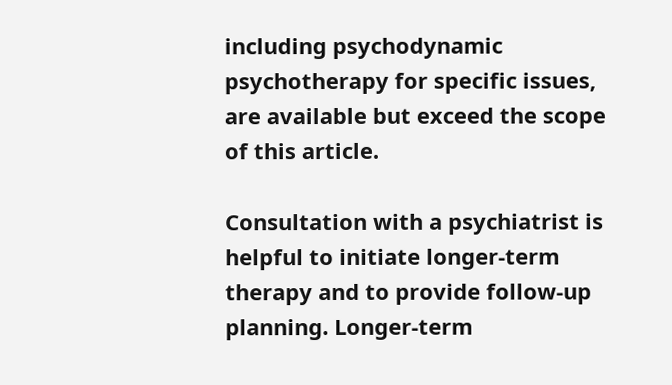including psychodynamic psychotherapy for specific issues, are available but exceed the scope of this article.

Consultation with a psychiatrist is helpful to initiate longer-term therapy and to provide follow-up planning. Longer-term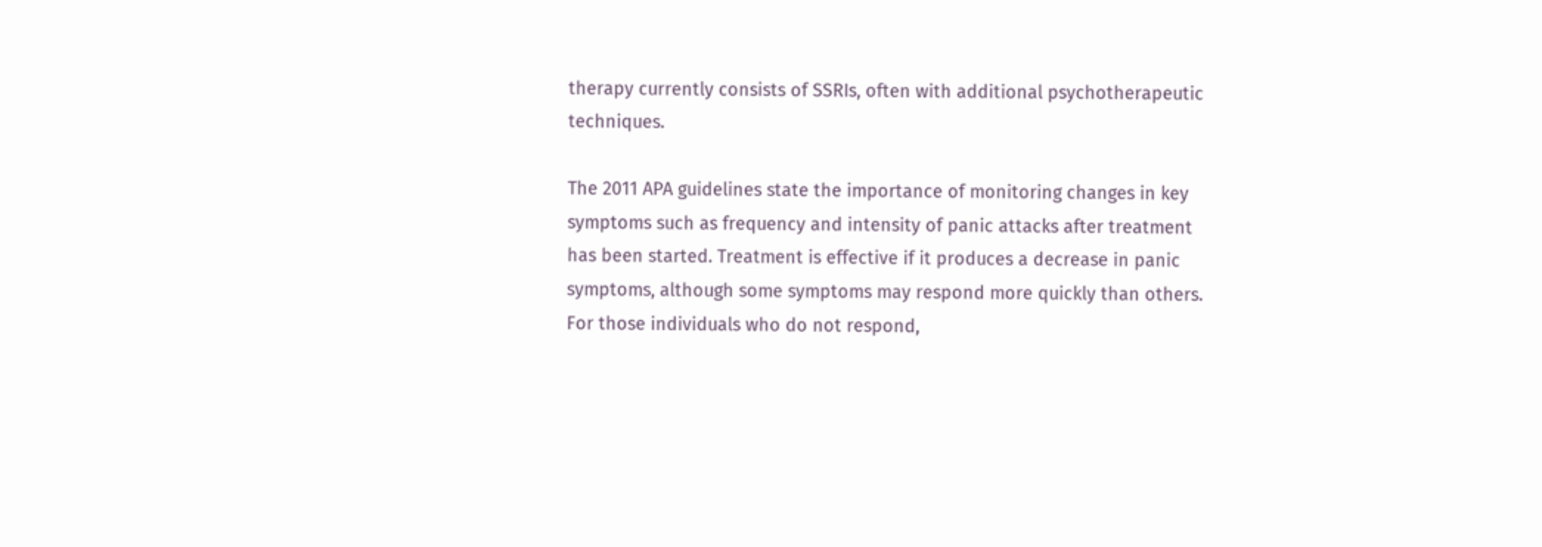therapy currently consists of SSRIs, often with additional psychotherapeutic techniques.

The 2011 APA guidelines state the importance of monitoring changes in key symptoms such as frequency and intensity of panic attacks after treatment has been started. Treatment is effective if it produces a decrease in panic symptoms, although some symptoms may respond more quickly than others. For those individuals who do not respond,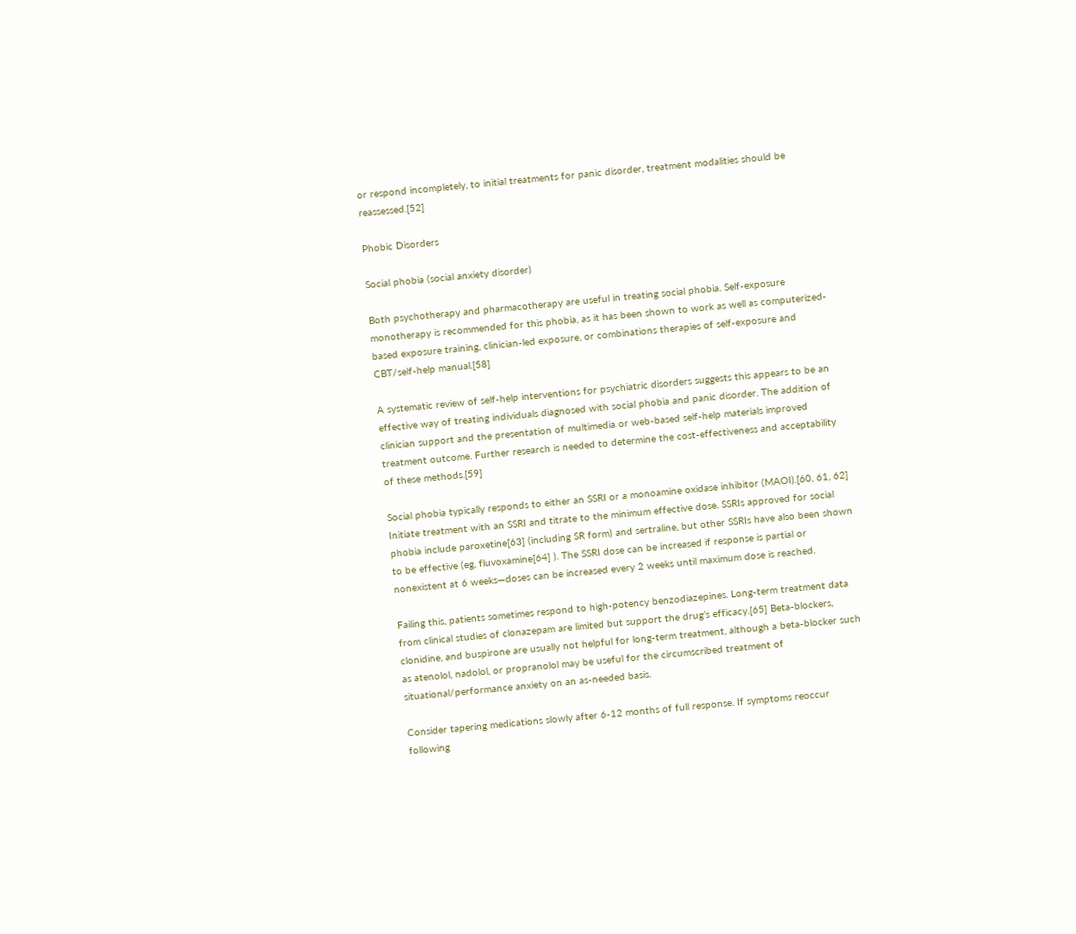or respond incompletely, to initial treatments for panic disorder, treatment modalities should be reassessed.[52]

Phobic Disorders

Social phobia (social anxiety disorder)

Both psychotherapy and pharmacotherapy are useful in treating social phobia. Self-exposure monotherapy is recommended for this phobia, as it has been shown to work as well as computerized-based exposure training, clinician-led exposure, or combinations therapies of self-exposure and CBT/self-help manual.[58]

A systematic review of self-help interventions for psychiatric disorders suggests this appears to be an effective way of treating individuals diagnosed with social phobia and panic disorder. The addition of clinician support and the presentation of multimedia or web-based self-help materials improved treatment outcome. Further research is needed to determine the cost-effectiveness and acceptability of these methods.[59]

Social phobia typically responds to either an SSRI or a monoamine oxidase inhibitor (MAOI).[60, 61, 62] Initiate treatment with an SSRI and titrate to the minimum effective dose. SSRIs approved for social phobia include paroxetine[63] (including SR form) and sertraline, but other SSRIs have also been shown to be effective (eg, fluvoxamine[64] ). The SSRI dose can be increased if response is partial or nonexistent at 6 weeks—doses can be increased every 2 weeks until maximum dose is reached.

Failing this, patients sometimes respond to high-potency benzodiazepines. Long-term treatment data from clinical studies of clonazepam are limited but support the drug’s efficacy.[65] Beta-blockers, clonidine, and buspirone are usually not helpful for long-term treatment, although a beta-blocker such as atenolol, nadolol, or propranolol may be useful for the circumscribed treatment of situational/performance anxiety on an as-needed basis.

Consider tapering medications slowly after 6-12 months of full response. If symptoms reoccur following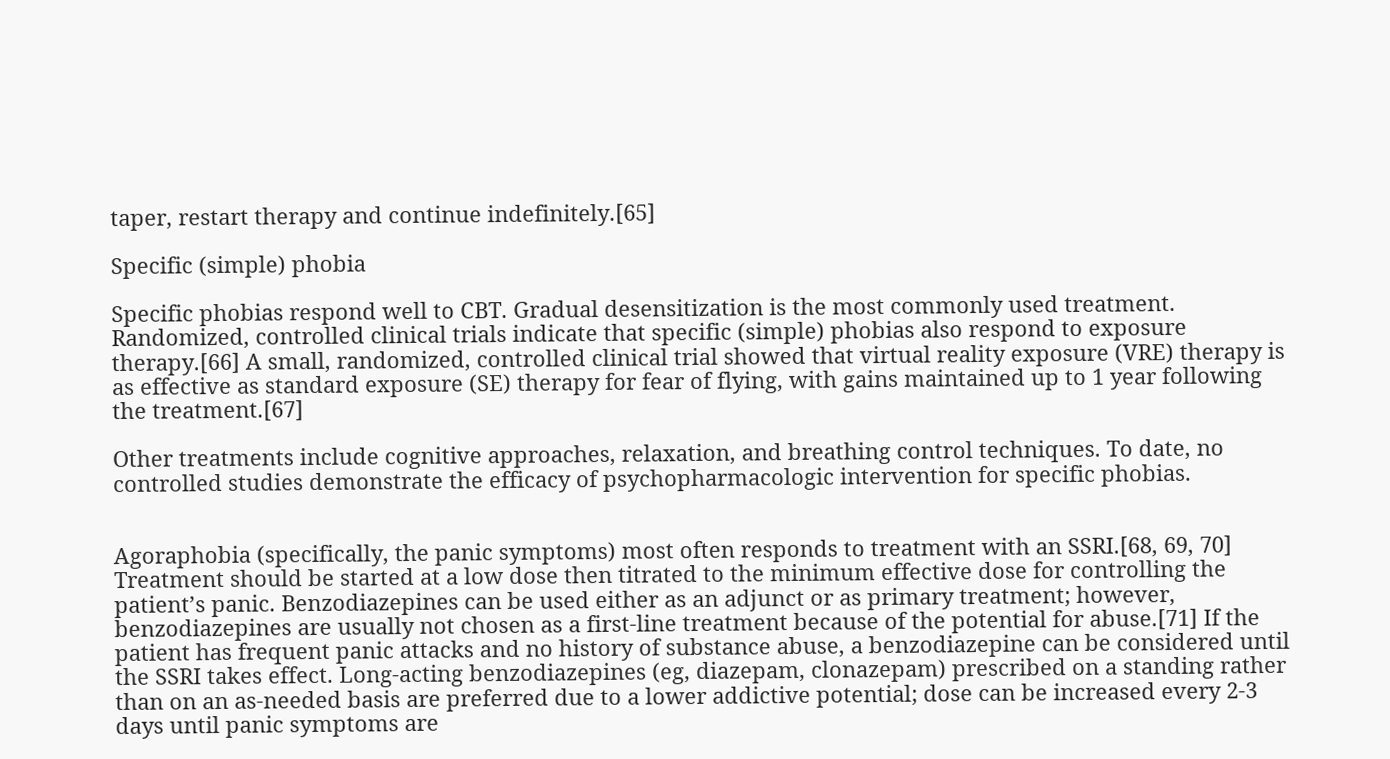taper, restart therapy and continue indefinitely.[65]

Specific (simple) phobia

Specific phobias respond well to CBT. Gradual desensitization is the most commonly used treatment. Randomized, controlled clinical trials indicate that specific (simple) phobias also respond to exposure therapy.[66] A small, randomized, controlled clinical trial showed that virtual reality exposure (VRE) therapy is as effective as standard exposure (SE) therapy for fear of flying, with gains maintained up to 1 year following the treatment.[67]

Other treatments include cognitive approaches, relaxation, and breathing control techniques. To date, no controlled studies demonstrate the efficacy of psychopharmacologic intervention for specific phobias.


Agoraphobia (specifically, the panic symptoms) most often responds to treatment with an SSRI.[68, 69, 70] Treatment should be started at a low dose then titrated to the minimum effective dose for controlling the patient’s panic. Benzodiazepines can be used either as an adjunct or as primary treatment; however, benzodiazepines are usually not chosen as a first-line treatment because of the potential for abuse.[71] If the patient has frequent panic attacks and no history of substance abuse, a benzodiazepine can be considered until the SSRI takes effect. Long-acting benzodiazepines (eg, diazepam, clonazepam) prescribed on a standing rather than on an as-needed basis are preferred due to a lower addictive potential; dose can be increased every 2-3 days until panic symptoms are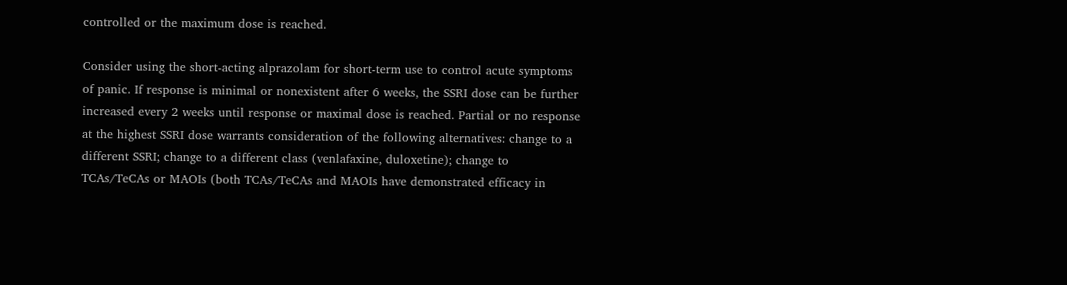controlled or the maximum dose is reached.

Consider using the short-acting alprazolam for short-term use to control acute symptoms of panic. If response is minimal or nonexistent after 6 weeks, the SSRI dose can be further increased every 2 weeks until response or maximal dose is reached. Partial or no response at the highest SSRI dose warrants consideration of the following alternatives: change to a different SSRI; change to a different class (venlafaxine, duloxetine); change to TCAs/TeCAs or MAOIs (both TCAs/TeCAs and MAOIs have demonstrated efficacy in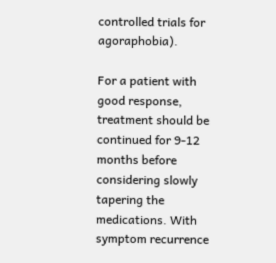controlled trials for agoraphobia).

For a patient with good response, treatment should be continued for 9-12 months before considering slowly tapering the medications. With symptom recurrence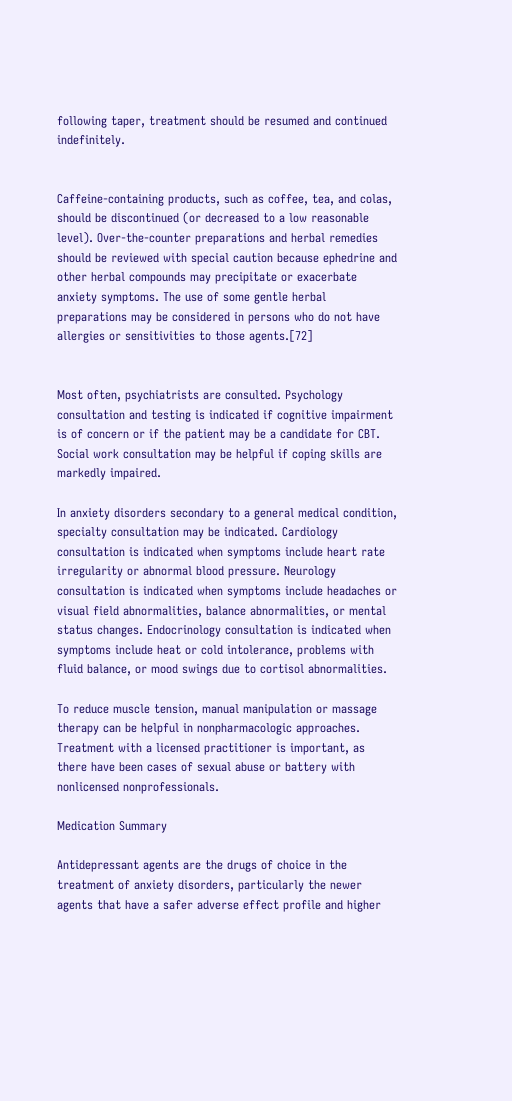following taper, treatment should be resumed and continued indefinitely.


Caffeine-containing products, such as coffee, tea, and colas, should be discontinued (or decreased to a low reasonable level). Over-the-counter preparations and herbal remedies should be reviewed with special caution because ephedrine and other herbal compounds may precipitate or exacerbate anxiety symptoms. The use of some gentle herbal preparations may be considered in persons who do not have allergies or sensitivities to those agents.[72]


Most often, psychiatrists are consulted. Psychology consultation and testing is indicated if cognitive impairment is of concern or if the patient may be a candidate for CBT. Social work consultation may be helpful if coping skills are markedly impaired.

In anxiety disorders secondary to a general medical condition, specialty consultation may be indicated. Cardiology consultation is indicated when symptoms include heart rate irregularity or abnormal blood pressure. Neurology consultation is indicated when symptoms include headaches or visual field abnormalities, balance abnormalities, or mental status changes. Endocrinology consultation is indicated when symptoms include heat or cold intolerance, problems with fluid balance, or mood swings due to cortisol abnormalities.

To reduce muscle tension, manual manipulation or massage therapy can be helpful in nonpharmacologic approaches. Treatment with a licensed practitioner is important, as there have been cases of sexual abuse or battery with nonlicensed nonprofessionals.

Medication Summary

Antidepressant agents are the drugs of choice in the treatment of anxiety disorders, particularly the newer agents that have a safer adverse effect profile and higher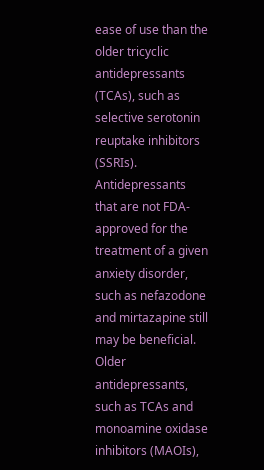ease of use than the older tricyclic antidepressants (TCAs), such as selective serotonin reuptake inhibitors (SSRIs). Antidepressants that are not FDA-approved for the treatment of a given anxiety disorder, such as nefazodone and mirtazapine still may be beneficial. Older antidepressants, such as TCAs and monoamine oxidase inhibitors (MAOIs),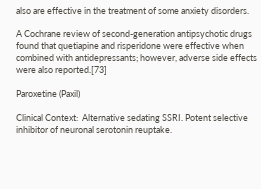also are effective in the treatment of some anxiety disorders.

A Cochrane review of second-generation antipsychotic drugs found that quetiapine and risperidone were effective when combined with antidepressants; however, adverse side effects were also reported.[73]

Paroxetine (Paxil)

Clinical Context:  Alternative sedating SSRI. Potent selective inhibitor of neuronal serotonin reuptake.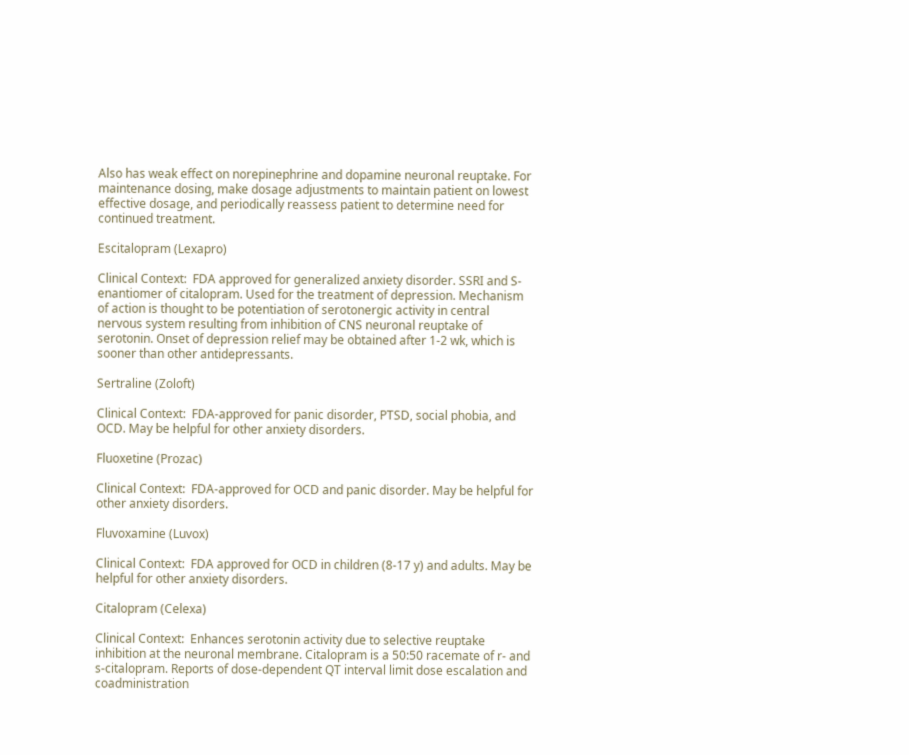Also has weak effect on norepinephrine and dopamine neuronal reuptake. For maintenance dosing, make dosage adjustments to maintain patient on lowest effective dosage, and periodically reassess patient to determine need for continued treatment.

Escitalopram (Lexapro)

Clinical Context:  FDA approved for generalized anxiety disorder. SSRI and S-enantiomer of citalopram. Used for the treatment of depression. Mechanism of action is thought to be potentiation of serotonergic activity in central nervous system resulting from inhibition of CNS neuronal reuptake of serotonin. Onset of depression relief may be obtained after 1-2 wk, which is sooner than other antidepressants.

Sertraline (Zoloft)

Clinical Context:  FDA-approved for panic disorder, PTSD, social phobia, and OCD. May be helpful for other anxiety disorders.

Fluoxetine (Prozac)

Clinical Context:  FDA-approved for OCD and panic disorder. May be helpful for other anxiety disorders.

Fluvoxamine (Luvox)

Clinical Context:  FDA approved for OCD in children (8-17 y) and adults. May be helpful for other anxiety disorders.

Citalopram (Celexa)

Clinical Context:  Enhances serotonin activity due to selective reuptake inhibition at the neuronal membrane. Citalopram is a 50:50 racemate of r- and s-citalopram. Reports of dose-dependent QT interval limit dose escalation and coadministration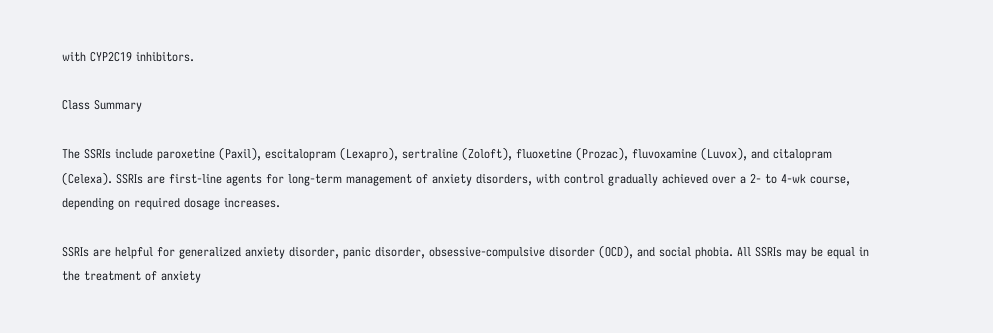with CYP2C19 inhibitors.

Class Summary

The SSRIs include paroxetine (Paxil), escitalopram (Lexapro), sertraline (Zoloft), fluoxetine (Prozac), fluvoxamine (Luvox), and citalopram (Celexa). SSRIs are first-line agents for long-term management of anxiety disorders, with control gradually achieved over a 2- to 4-wk course, depending on required dosage increases.

SSRIs are helpful for generalized anxiety disorder, panic disorder, obsessive-compulsive disorder (OCD), and social phobia. All SSRIs may be equal in the treatment of anxiety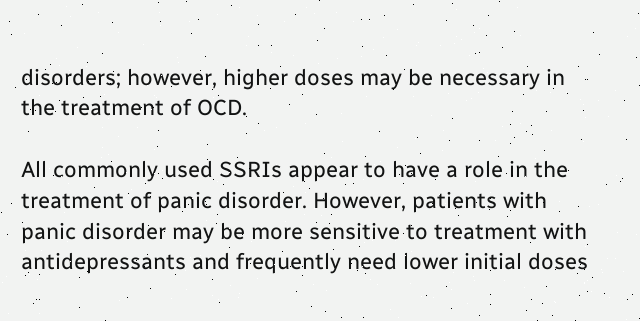disorders; however, higher doses may be necessary in the treatment of OCD.

All commonly used SSRIs appear to have a role in the treatment of panic disorder. However, patients with panic disorder may be more sensitive to treatment with antidepressants and frequently need lower initial doses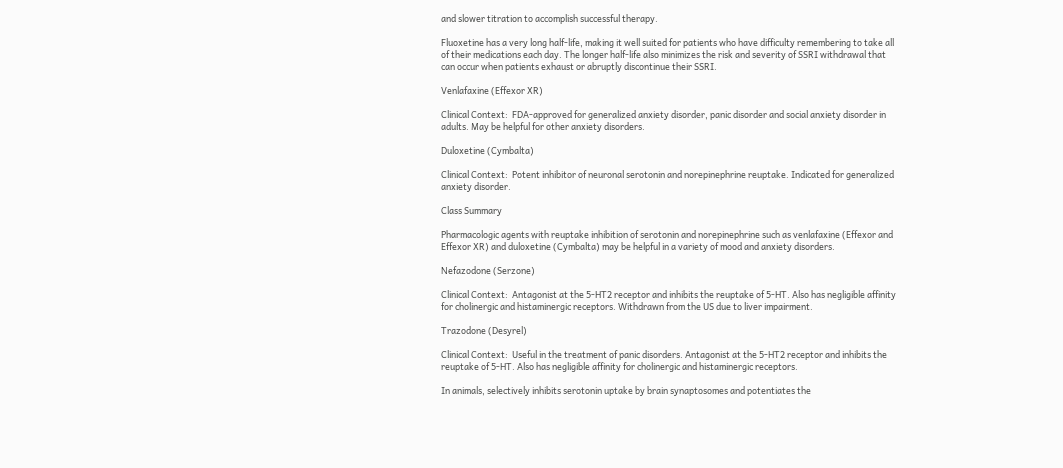and slower titration to accomplish successful therapy.

Fluoxetine has a very long half-life, making it well suited for patients who have difficulty remembering to take all of their medications each day. The longer half-life also minimizes the risk and severity of SSRI withdrawal that can occur when patients exhaust or abruptly discontinue their SSRI.

Venlafaxine (Effexor XR)

Clinical Context:  FDA-approved for generalized anxiety disorder, panic disorder and social anxiety disorder in adults. May be helpful for other anxiety disorders.

Duloxetine (Cymbalta)

Clinical Context:  Potent inhibitor of neuronal serotonin and norepinephrine reuptake. Indicated for generalized anxiety disorder.

Class Summary

Pharmacologic agents with reuptake inhibition of serotonin and norepinephrine such as venlafaxine (Effexor and Effexor XR) and duloxetine (Cymbalta) may be helpful in a variety of mood and anxiety disorders.

Nefazodone (Serzone)

Clinical Context:  Antagonist at the 5-HT2 receptor and inhibits the reuptake of 5-HT. Also has negligible affinity for cholinergic and histaminergic receptors. Withdrawn from the US due to liver impairment.

Trazodone (Desyrel)

Clinical Context:  Useful in the treatment of panic disorders. Antagonist at the 5-HT2 receptor and inhibits the reuptake of 5-HT. Also has negligible affinity for cholinergic and histaminergic receptors.

In animals, selectively inhibits serotonin uptake by brain synaptosomes and potentiates the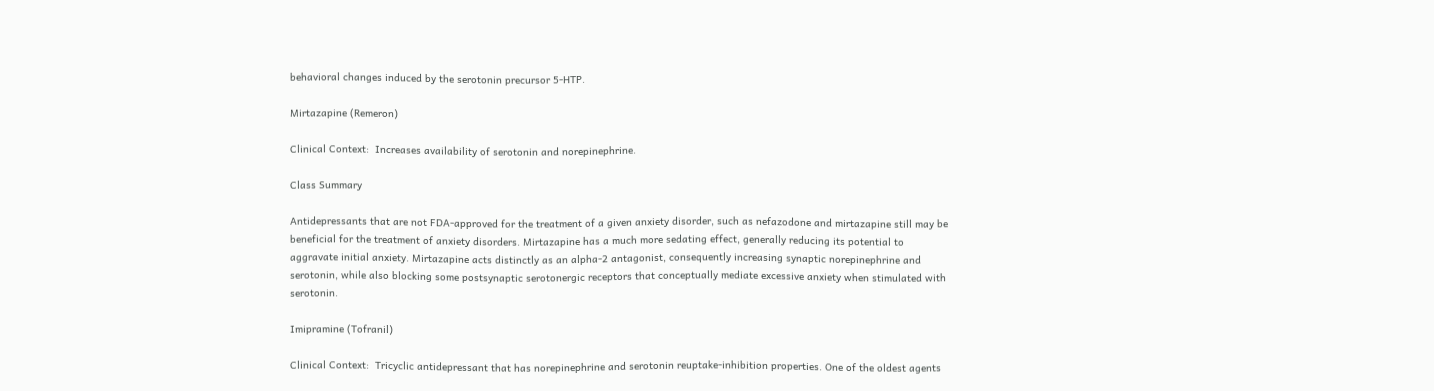behavioral changes induced by the serotonin precursor 5-HTP.

Mirtazapine (Remeron)

Clinical Context:  Increases availability of serotonin and norepinephrine.

Class Summary

Antidepressants that are not FDA-approved for the treatment of a given anxiety disorder, such as nefazodone and mirtazapine still may be beneficial for the treatment of anxiety disorders. Mirtazapine has a much more sedating effect, generally reducing its potential to aggravate initial anxiety. Mirtazapine acts distinctly as an alpha-2 antagonist, consequently increasing synaptic norepinephrine and serotonin, while also blocking some postsynaptic serotonergic receptors that conceptually mediate excessive anxiety when stimulated with serotonin.

Imipramine (Tofranil)

Clinical Context:  Tricyclic antidepressant that has norepinephrine and serotonin reuptake-inhibition properties. One of the oldest agents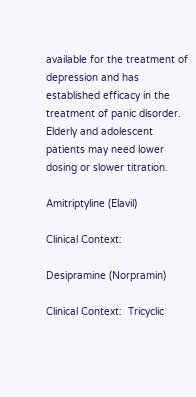available for the treatment of depression and has established efficacy in the treatment of panic disorder. Elderly and adolescent patients may need lower dosing or slower titration.

Amitriptyline (Elavil)

Clinical Context:

Desipramine (Norpramin)

Clinical Context:  Tricyclic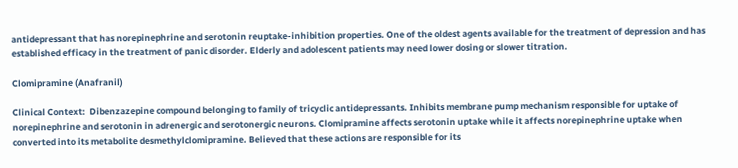antidepressant that has norepinephrine and serotonin reuptake-inhibition properties. One of the oldest agents available for the treatment of depression and has established efficacy in the treatment of panic disorder. Elderly and adolescent patients may need lower dosing or slower titration.

Clomipramine (Anafranil)

Clinical Context:  Dibenzazepine compound belonging to family of tricyclic antidepressants. Inhibits membrane pump mechanism responsible for uptake of norepinephrine and serotonin in adrenergic and serotonergic neurons. Clomipramine affects serotonin uptake while it affects norepinephrine uptake when converted into its metabolite desmethylclomipramine. Believed that these actions are responsible for its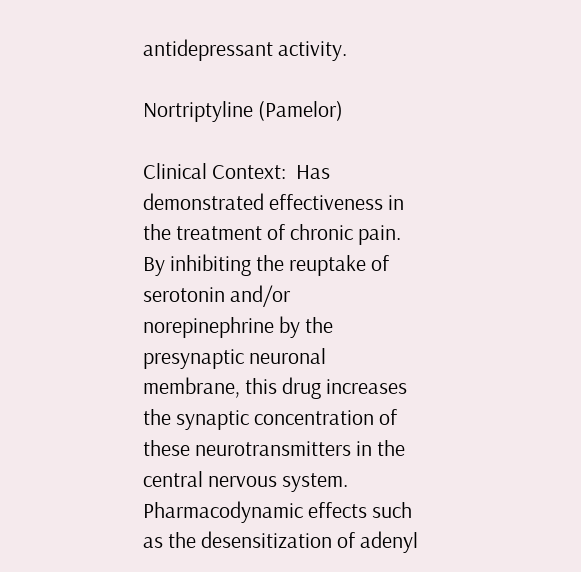antidepressant activity.

Nortriptyline (Pamelor)

Clinical Context:  Has demonstrated effectiveness in the treatment of chronic pain. By inhibiting the reuptake of serotonin and/or norepinephrine by the presynaptic neuronal membrane, this drug increases the synaptic concentration of these neurotransmitters in the central nervous system. Pharmacodynamic effects such as the desensitization of adenyl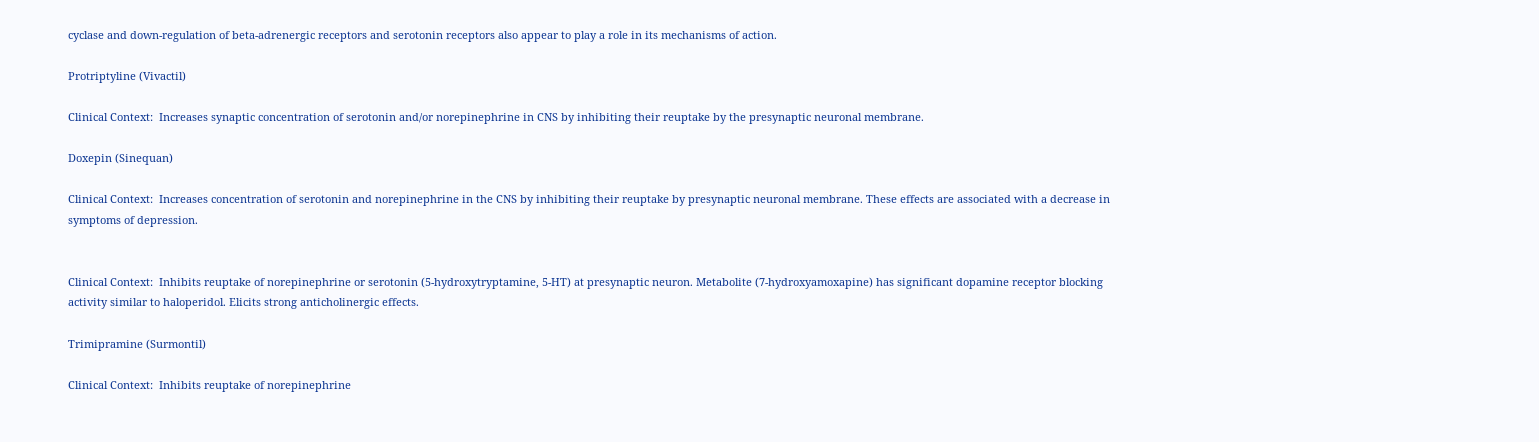cyclase and down-regulation of beta-adrenergic receptors and serotonin receptors also appear to play a role in its mechanisms of action.

Protriptyline (Vivactil)

Clinical Context:  Increases synaptic concentration of serotonin and/or norepinephrine in CNS by inhibiting their reuptake by the presynaptic neuronal membrane.

Doxepin (Sinequan)

Clinical Context:  Increases concentration of serotonin and norepinephrine in the CNS by inhibiting their reuptake by presynaptic neuronal membrane. These effects are associated with a decrease in symptoms of depression.


Clinical Context:  Inhibits reuptake of norepinephrine or serotonin (5-hydroxytryptamine, 5-HT) at presynaptic neuron. Metabolite (7-hydroxyamoxapine) has significant dopamine receptor blocking activity similar to haloperidol. Elicits strong anticholinergic effects.

Trimipramine (Surmontil)

Clinical Context:  Inhibits reuptake of norepinephrine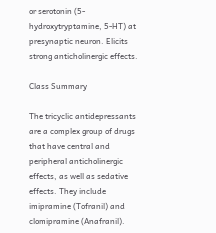or serotonin (5-hydroxytryptamine, 5-HT) at presynaptic neuron. Elicits strong anticholinergic effects.

Class Summary

The tricyclic antidepressants are a complex group of drugs that have central and peripheral anticholinergic effects, as well as sedative effects. They include imipramine (Tofranil) and clomipramine (Anafranil).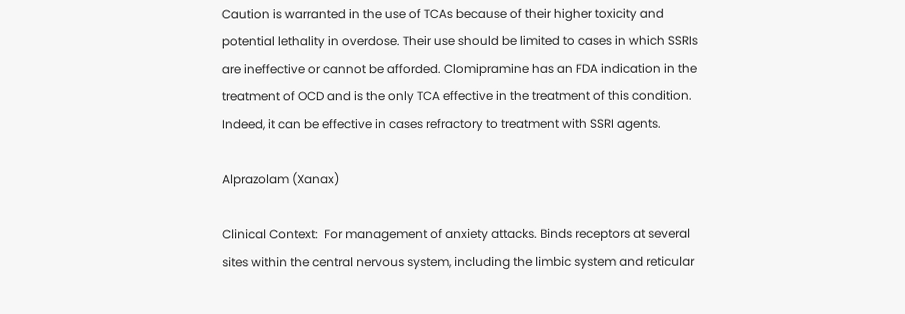Caution is warranted in the use of TCAs because of their higher toxicity and potential lethality in overdose. Their use should be limited to cases in which SSRIs are ineffective or cannot be afforded. Clomipramine has an FDA indication in the treatment of OCD and is the only TCA effective in the treatment of this condition. Indeed, it can be effective in cases refractory to treatment with SSRI agents.

Alprazolam (Xanax)

Clinical Context:  For management of anxiety attacks. Binds receptors at several sites within the central nervous system, including the limbic system and reticular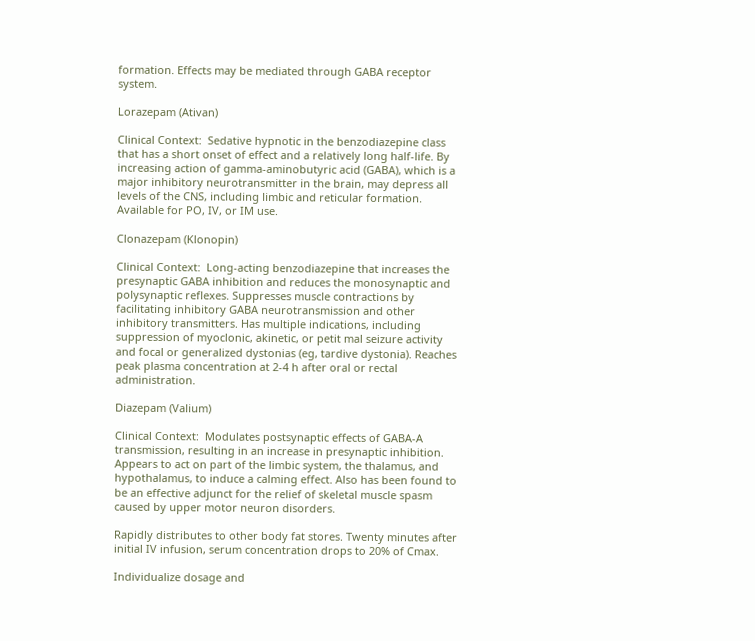formation. Effects may be mediated through GABA receptor system.

Lorazepam (Ativan)

Clinical Context:  Sedative hypnotic in the benzodiazepine class that has a short onset of effect and a relatively long half-life. By increasing action of gamma-aminobutyric acid (GABA), which is a major inhibitory neurotransmitter in the brain, may depress all levels of the CNS, including limbic and reticular formation. Available for PO, IV, or IM use.

Clonazepam (Klonopin)

Clinical Context:  Long-acting benzodiazepine that increases the presynaptic GABA inhibition and reduces the monosynaptic and polysynaptic reflexes. Suppresses muscle contractions by facilitating inhibitory GABA neurotransmission and other inhibitory transmitters. Has multiple indications, including suppression of myoclonic, akinetic, or petit mal seizure activity and focal or generalized dystonias (eg, tardive dystonia). Reaches peak plasma concentration at 2-4 h after oral or rectal administration.

Diazepam (Valium)

Clinical Context:  Modulates postsynaptic effects of GABA-A transmission, resulting in an increase in presynaptic inhibition. Appears to act on part of the limbic system, the thalamus, and hypothalamus, to induce a calming effect. Also has been found to be an effective adjunct for the relief of skeletal muscle spasm caused by upper motor neuron disorders.

Rapidly distributes to other body fat stores. Twenty minutes after initial IV infusion, serum concentration drops to 20% of Cmax.

Individualize dosage and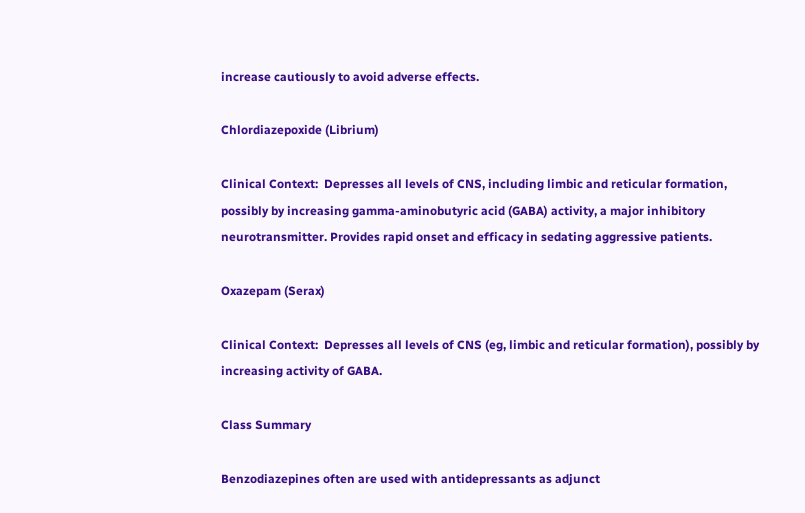increase cautiously to avoid adverse effects.

Chlordiazepoxide (Librium)

Clinical Context:  Depresses all levels of CNS, including limbic and reticular formation, possibly by increasing gamma-aminobutyric acid (GABA) activity, a major inhibitory neurotransmitter. Provides rapid onset and efficacy in sedating aggressive patients.

Oxazepam (Serax)

Clinical Context:  Depresses all levels of CNS (eg, limbic and reticular formation), possibly by increasing activity of GABA.

Class Summary

Benzodiazepines often are used with antidepressants as adjunct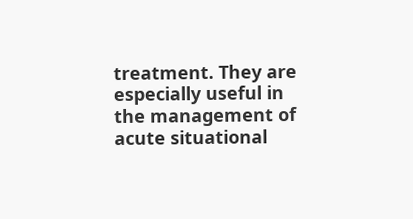treatment. They are especially useful in the management of acute situational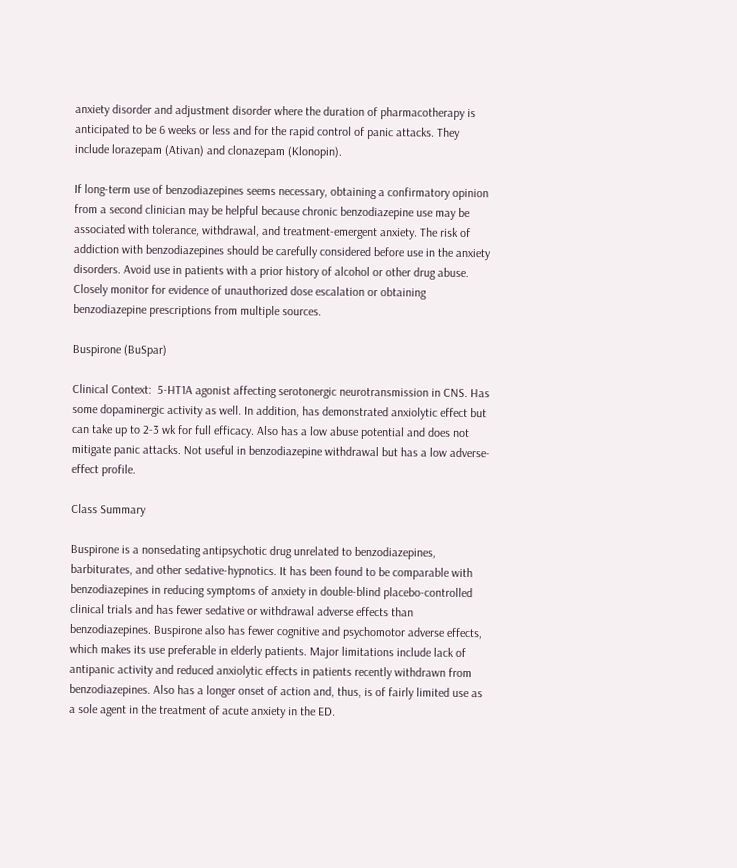anxiety disorder and adjustment disorder where the duration of pharmacotherapy is anticipated to be 6 weeks or less and for the rapid control of panic attacks. They include lorazepam (Ativan) and clonazepam (Klonopin).

If long-term use of benzodiazepines seems necessary, obtaining a confirmatory opinion from a second clinician may be helpful because chronic benzodiazepine use may be associated with tolerance, withdrawal, and treatment-emergent anxiety. The risk of addiction with benzodiazepines should be carefully considered before use in the anxiety disorders. Avoid use in patients with a prior history of alcohol or other drug abuse. Closely monitor for evidence of unauthorized dose escalation or obtaining benzodiazepine prescriptions from multiple sources.

Buspirone (BuSpar)

Clinical Context:  5-HT1A agonist affecting serotonergic neurotransmission in CNS. Has some dopaminergic activity as well. In addition, has demonstrated anxiolytic effect but can take up to 2-3 wk for full efficacy. Also has a low abuse potential and does not mitigate panic attacks. Not useful in benzodiazepine withdrawal but has a low adverse-effect profile.

Class Summary

Buspirone is a nonsedating antipsychotic drug unrelated to benzodiazepines, barbiturates, and other sedative-hypnotics. It has been found to be comparable with benzodiazepines in reducing symptoms of anxiety in double-blind placebo-controlled clinical trials and has fewer sedative or withdrawal adverse effects than benzodiazepines. Buspirone also has fewer cognitive and psychomotor adverse effects, which makes its use preferable in elderly patients. Major limitations include lack of antipanic activity and reduced anxiolytic effects in patients recently withdrawn from benzodiazepines. Also has a longer onset of action and, thus, is of fairly limited use as a sole agent in the treatment of acute anxiety in the ED.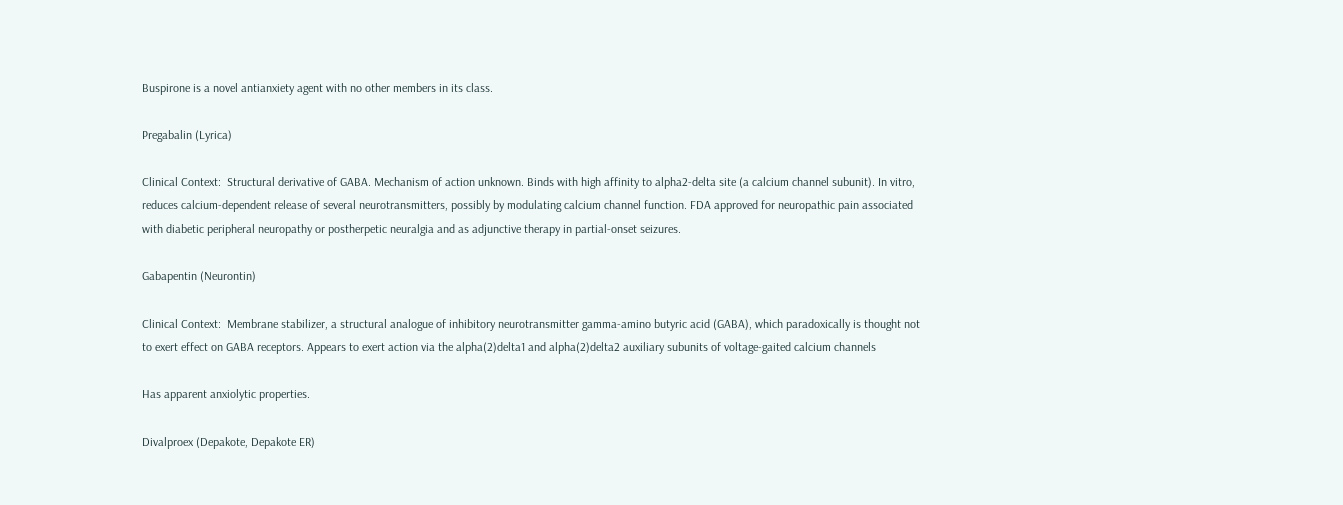Buspirone is a novel antianxiety agent with no other members in its class.

Pregabalin (Lyrica)

Clinical Context:  Structural derivative of GABA. Mechanism of action unknown. Binds with high affinity to alpha2-delta site (a calcium channel subunit). In vitro, reduces calcium-dependent release of several neurotransmitters, possibly by modulating calcium channel function. FDA approved for neuropathic pain associated with diabetic peripheral neuropathy or postherpetic neuralgia and as adjunctive therapy in partial-onset seizures.

Gabapentin (Neurontin)

Clinical Context:  Membrane stabilizer, a structural analogue of inhibitory neurotransmitter gamma-amino butyric acid (GABA), which paradoxically is thought not to exert effect on GABA receptors. Appears to exert action via the alpha(2)delta1 and alpha(2)delta2 auxiliary subunits of voltage-gaited calcium channels

Has apparent anxiolytic properties.

Divalproex (Depakote, Depakote ER)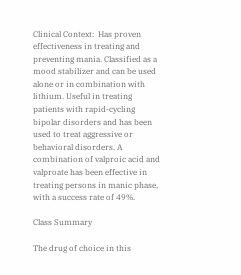Clinical Context:  Has proven effectiveness in treating and preventing mania. Classified as a mood stabilizer and can be used alone or in combination with lithium. Useful in treating patients with rapid-cycling bipolar disorders and has been used to treat aggressive or behavioral disorders. A combination of valproic acid and valproate has been effective in treating persons in manic phase, with a success rate of 49%.

Class Summary

The drug of choice in this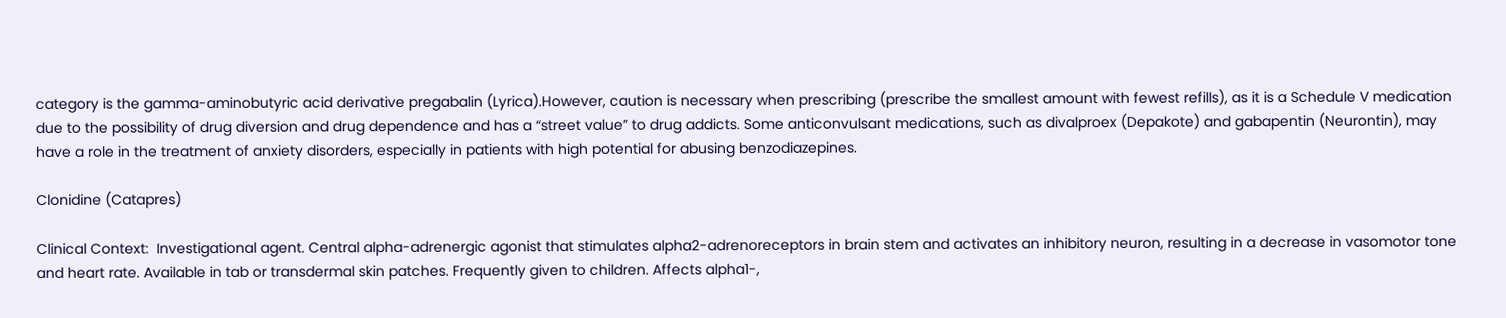category is the gamma-aminobutyric acid derivative pregabalin (Lyrica).However, caution is necessary when prescribing (prescribe the smallest amount with fewest refills), as it is a Schedule V medication due to the possibility of drug diversion and drug dependence and has a “street value” to drug addicts. Some anticonvulsant medications, such as divalproex (Depakote) and gabapentin (Neurontin), may have a role in the treatment of anxiety disorders, especially in patients with high potential for abusing benzodiazepines.

Clonidine (Catapres)

Clinical Context:  Investigational agent. Central alpha-adrenergic agonist that stimulates alpha2-adrenoreceptors in brain stem and activates an inhibitory neuron, resulting in a decrease in vasomotor tone and heart rate. Available in tab or transdermal skin patches. Frequently given to children. Affects alpha1-,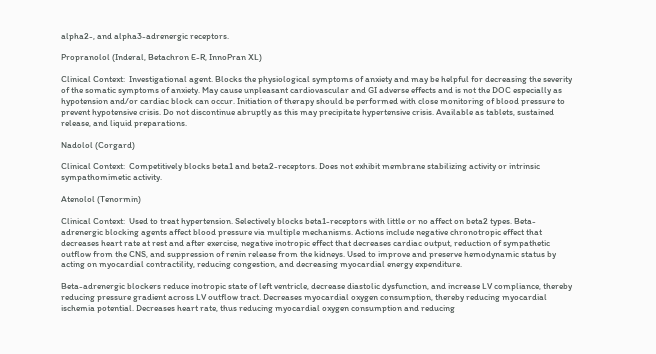alpha2-, and alpha3-adrenergic receptors.

Propranolol (Inderal, Betachron E-R, InnoPran XL)

Clinical Context:  Investigational agent. Blocks the physiological symptoms of anxiety and may be helpful for decreasing the severity of the somatic symptoms of anxiety. May cause unpleasant cardiovascular and GI adverse effects and is not the DOC especially as hypotension and/or cardiac block can occur. Initiation of therapy should be performed with close monitoring of blood pressure to prevent hypotensive crisis. Do not discontinue abruptly as this may precipitate hypertensive crisis. Available as tablets, sustained release, and liquid preparations.

Nadolol (Corgard)

Clinical Context:  Competitively blocks beta1 and beta2-receptors. Does not exhibit membrane stabilizing activity or intrinsic sympathomimetic activity.

Atenolol (Tenormin)

Clinical Context:  Used to treat hypertension. Selectively blocks beta1-receptors with little or no affect on beta2 types. Beta-adrenergic blocking agents affect blood pressure via multiple mechanisms. Actions include negative chronotropic effect that decreases heart rate at rest and after exercise, negative inotropic effect that decreases cardiac output, reduction of sympathetic outflow from the CNS, and suppression of renin release from the kidneys. Used to improve and preserve hemodynamic status by acting on myocardial contractility, reducing congestion, and decreasing myocardial energy expenditure.

Beta-adrenergic blockers reduce inotropic state of left ventricle, decrease diastolic dysfunction, and increase LV compliance, thereby reducing pressure gradient across LV outflow tract. Decreases myocardial oxygen consumption, thereby reducing myocardial ischemia potential. Decreases heart rate, thus reducing myocardial oxygen consumption and reducing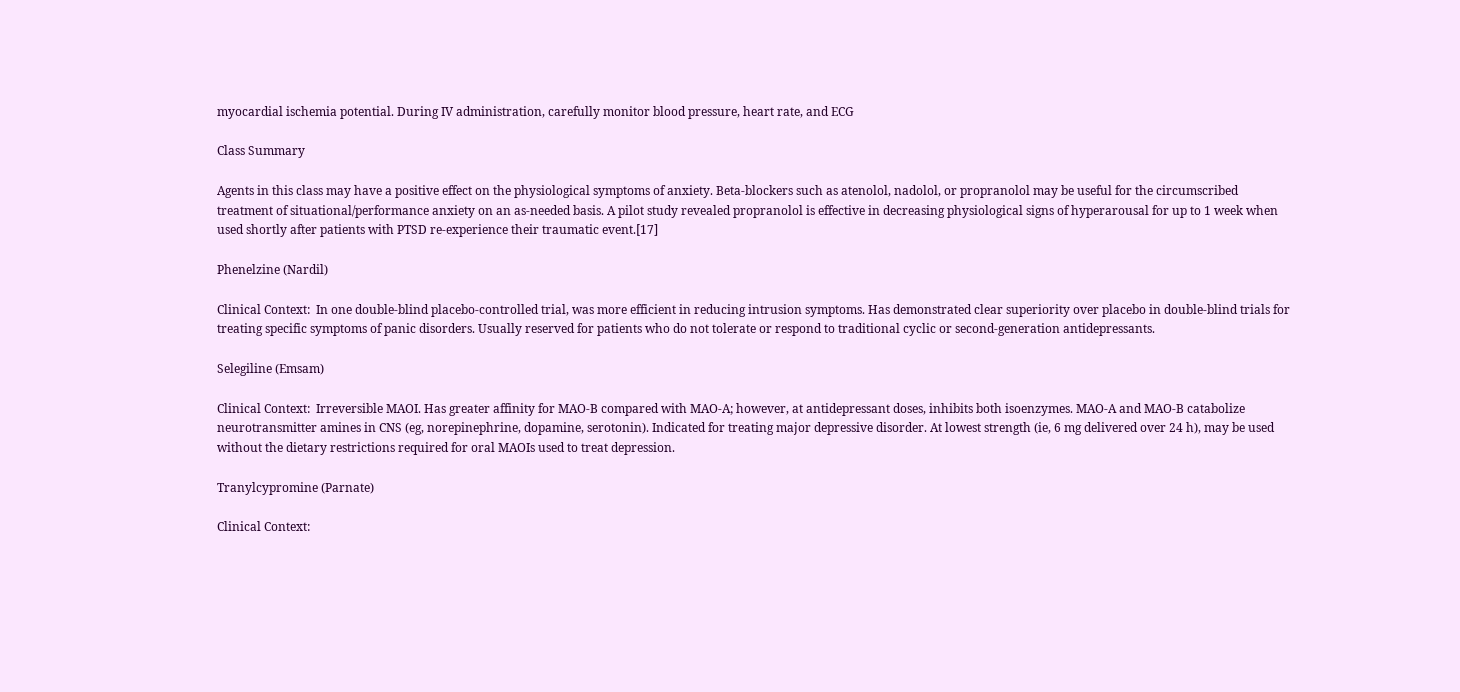myocardial ischemia potential. During IV administration, carefully monitor blood pressure, heart rate, and ECG

Class Summary

Agents in this class may have a positive effect on the physiological symptoms of anxiety. Beta-blockers such as atenolol, nadolol, or propranolol may be useful for the circumscribed treatment of situational/performance anxiety on an as-needed basis. A pilot study revealed propranolol is effective in decreasing physiological signs of hyperarousal for up to 1 week when used shortly after patients with PTSD re-experience their traumatic event.[17]

Phenelzine (Nardil)

Clinical Context:  In one double-blind placebo-controlled trial, was more efficient in reducing intrusion symptoms. Has demonstrated clear superiority over placebo in double-blind trials for treating specific symptoms of panic disorders. Usually reserved for patients who do not tolerate or respond to traditional cyclic or second-generation antidepressants.

Selegiline (Emsam)

Clinical Context:  Irreversible MAOI. Has greater affinity for MAO-B compared with MAO-A; however, at antidepressant doses, inhibits both isoenzymes. MAO-A and MAO-B catabolize neurotransmitter amines in CNS (eg, norepinephrine, dopamine, serotonin). Indicated for treating major depressive disorder. At lowest strength (ie, 6 mg delivered over 24 h), may be used without the dietary restrictions required for oral MAOIs used to treat depression.

Tranylcypromine (Parnate)

Clinical Context: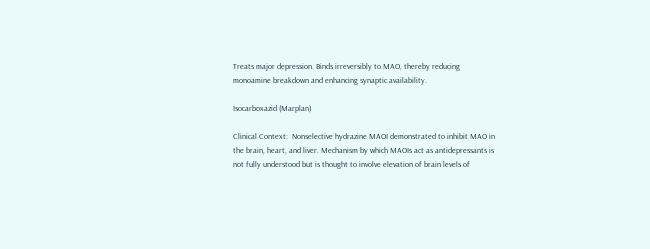Treats major depression. Binds irreversibly to MAO, thereby reducing monoamine breakdown and enhancing synaptic availability.

Isocarboxazid (Marplan)

Clinical Context:  Nonselective hydrazine MAOI demonstrated to inhibit MAO in the brain, heart, and liver. Mechanism by which MAOIs act as antidepressants is not fully understood but is thought to involve elevation of brain levels of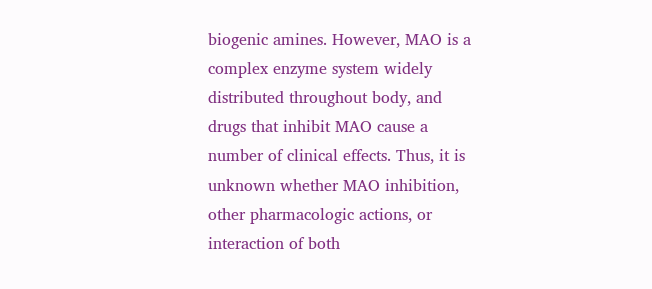biogenic amines. However, MAO is a complex enzyme system widely distributed throughout body, and drugs that inhibit MAO cause a number of clinical effects. Thus, it is unknown whether MAO inhibition, other pharmacologic actions, or interaction of both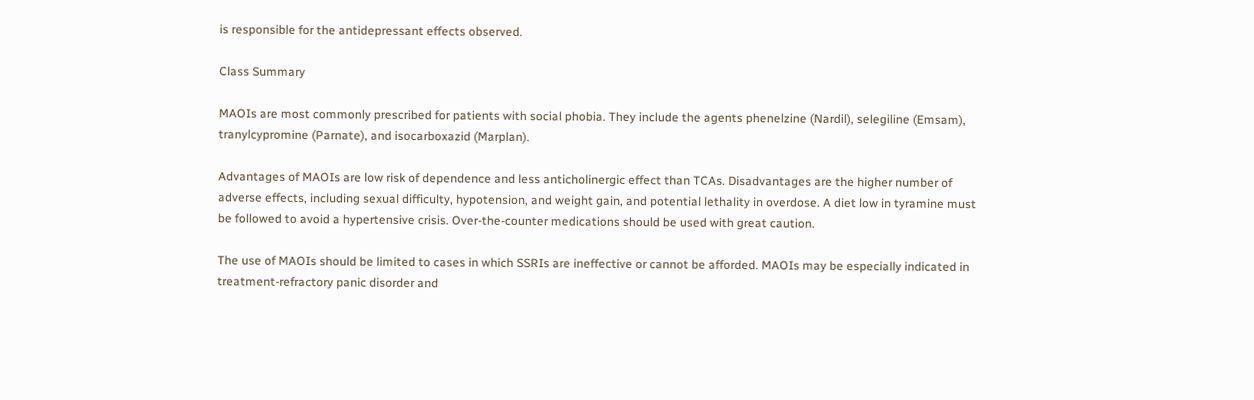is responsible for the antidepressant effects observed.

Class Summary

MAOIs are most commonly prescribed for patients with social phobia. They include the agents phenelzine (Nardil), selegiline (Emsam), tranylcypromine (Parnate), and isocarboxazid (Marplan).

Advantages of MAOIs are low risk of dependence and less anticholinergic effect than TCAs. Disadvantages are the higher number of adverse effects, including sexual difficulty, hypotension, and weight gain, and potential lethality in overdose. A diet low in tyramine must be followed to avoid a hypertensive crisis. Over-the-counter medications should be used with great caution.

The use of MAOIs should be limited to cases in which SSRIs are ineffective or cannot be afforded. MAOIs may be especially indicated in treatment-refractory panic disorder and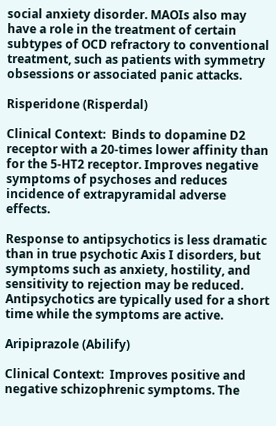social anxiety disorder. MAOIs also may have a role in the treatment of certain subtypes of OCD refractory to conventional treatment, such as patients with symmetry obsessions or associated panic attacks.

Risperidone (Risperdal)

Clinical Context:  Binds to dopamine D2 receptor with a 20-times lower affinity than for the 5-HT2 receptor. Improves negative symptoms of psychoses and reduces incidence of extrapyramidal adverse effects.

Response to antipsychotics is less dramatic than in true psychotic Axis I disorders, but symptoms such as anxiety, hostility, and sensitivity to rejection may be reduced. Antipsychotics are typically used for a short time while the symptoms are active.

Aripiprazole (Abilify)

Clinical Context:  Improves positive and negative schizophrenic symptoms. The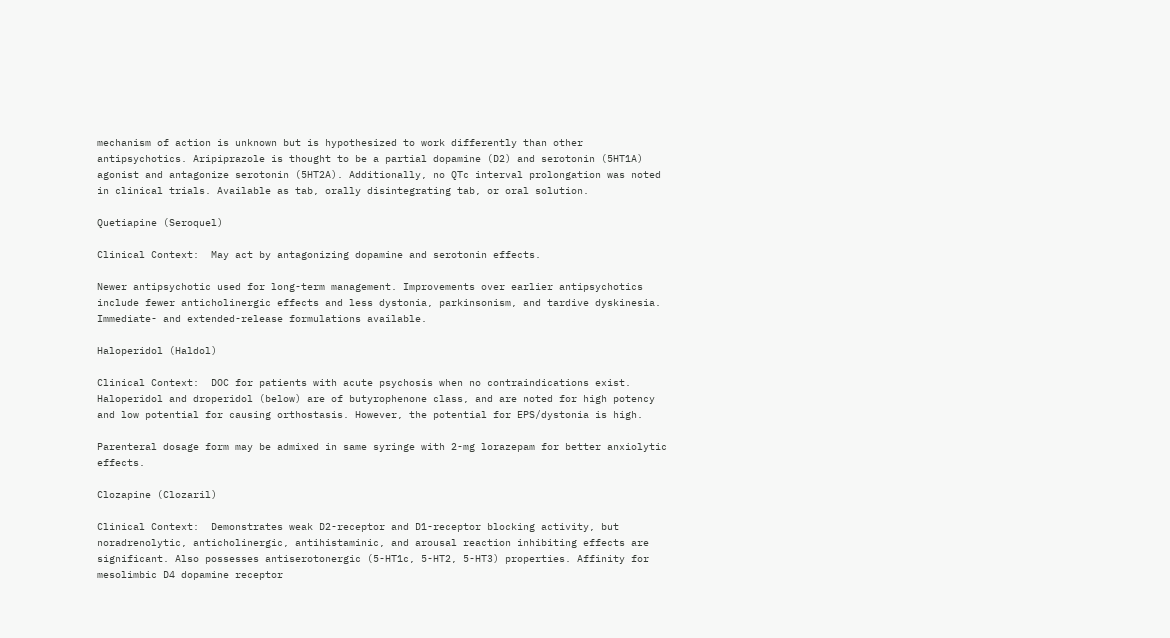mechanism of action is unknown but is hypothesized to work differently than other antipsychotics. Aripiprazole is thought to be a partial dopamine (D2) and serotonin (5HT1A) agonist and antagonize serotonin (5HT2A). Additionally, no QTc interval prolongation was noted in clinical trials. Available as tab, orally disintegrating tab, or oral solution.

Quetiapine (Seroquel)

Clinical Context:  May act by antagonizing dopamine and serotonin effects.

Newer antipsychotic used for long-term management. Improvements over earlier antipsychotics include fewer anticholinergic effects and less dystonia, parkinsonism, and tardive dyskinesia. Immediate- and extended-release formulations available.

Haloperidol (Haldol)

Clinical Context:  DOC for patients with acute psychosis when no contraindications exist. Haloperidol and droperidol (below) are of butyrophenone class, and are noted for high potency and low potential for causing orthostasis. However, the potential for EPS/dystonia is high.

Parenteral dosage form may be admixed in same syringe with 2-mg lorazepam for better anxiolytic effects.

Clozapine (Clozaril)

Clinical Context:  Demonstrates weak D2-receptor and D1-receptor blocking activity, but noradrenolytic, anticholinergic, antihistaminic, and arousal reaction inhibiting effects are significant. Also possesses antiserotonergic (5-HT1c, 5-HT2, 5-HT3) properties. Affinity for mesolimbic D4 dopamine receptor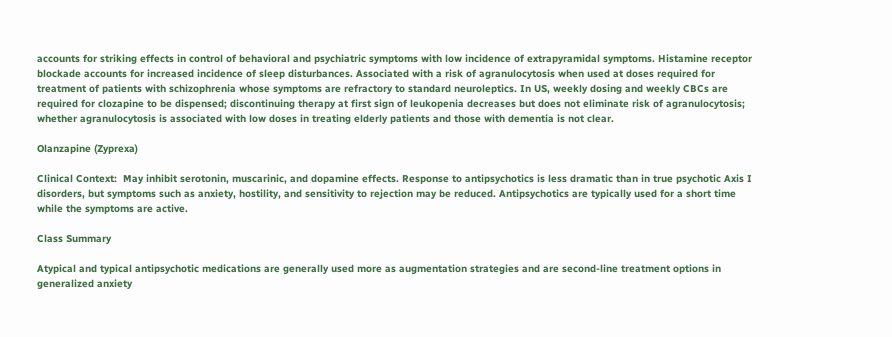accounts for striking effects in control of behavioral and psychiatric symptoms with low incidence of extrapyramidal symptoms. Histamine receptor blockade accounts for increased incidence of sleep disturbances. Associated with a risk of agranulocytosis when used at doses required for treatment of patients with schizophrenia whose symptoms are refractory to standard neuroleptics. In US, weekly dosing and weekly CBCs are required for clozapine to be dispensed; discontinuing therapy at first sign of leukopenia decreases but does not eliminate risk of agranulocytosis; whether agranulocytosis is associated with low doses in treating elderly patients and those with dementia is not clear.

Olanzapine (Zyprexa)

Clinical Context:  May inhibit serotonin, muscarinic, and dopamine effects. Response to antipsychotics is less dramatic than in true psychotic Axis I disorders, but symptoms such as anxiety, hostility, and sensitivity to rejection may be reduced. Antipsychotics are typically used for a short time while the symptoms are active.

Class Summary

Atypical and typical antipsychotic medications are generally used more as augmentation strategies and are second-line treatment options in generalized anxiety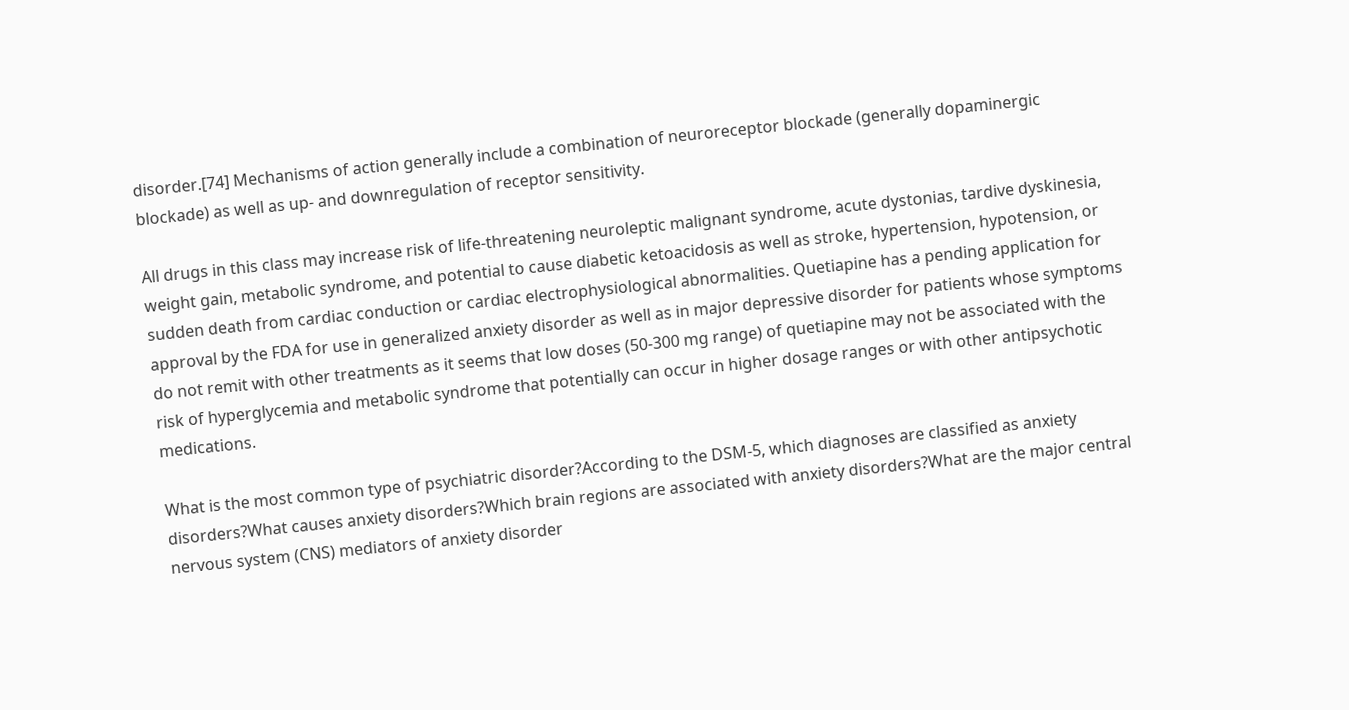disorder.[74] Mechanisms of action generally include a combination of neuroreceptor blockade (generally dopaminergic blockade) as well as up- and downregulation of receptor sensitivity.

All drugs in this class may increase risk of life-threatening neuroleptic malignant syndrome, acute dystonias, tardive dyskinesia, weight gain, metabolic syndrome, and potential to cause diabetic ketoacidosis as well as stroke, hypertension, hypotension, or sudden death from cardiac conduction or cardiac electrophysiological abnormalities. Quetiapine has a pending application for approval by the FDA for use in generalized anxiety disorder as well as in major depressive disorder for patients whose symptoms do not remit with other treatments as it seems that low doses (50-300 mg range) of quetiapine may not be associated with the risk of hyperglycemia and metabolic syndrome that potentially can occur in higher dosage ranges or with other antipsychotic medications.

What is the most common type of psychiatric disorder?According to the DSM-5, which diagnoses are classified as anxiety disorders?What causes anxiety disorders?Which brain regions are associated with anxiety disorders?What are the major central nervous system (CNS) mediators of anxiety disorder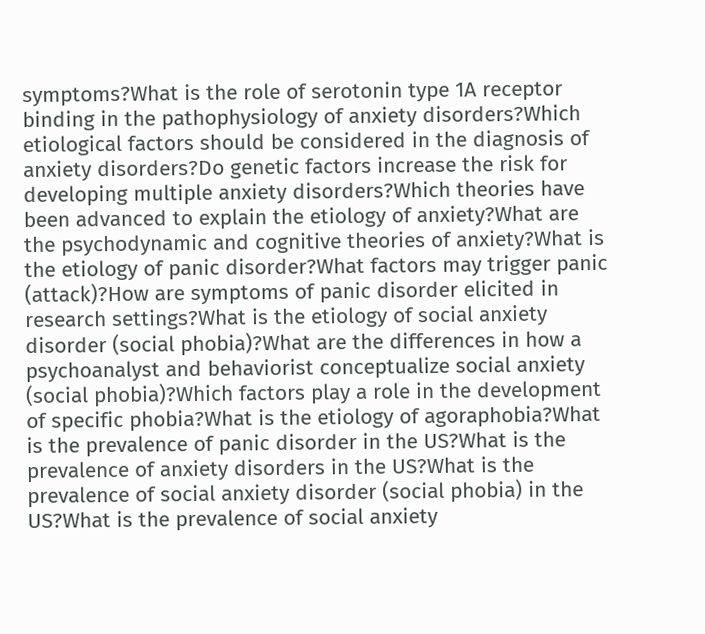symptoms?What is the role of serotonin type 1A receptor binding in the pathophysiology of anxiety disorders?Which etiological factors should be considered in the diagnosis of anxiety disorders?Do genetic factors increase the risk for developing multiple anxiety disorders?Which theories have been advanced to explain the etiology of anxiety?What are the psychodynamic and cognitive theories of anxiety?What is the etiology of panic disorder?What factors may trigger panic (attack)?How are symptoms of panic disorder elicited in research settings?What is the etiology of social anxiety disorder (social phobia)?What are the differences in how a psychoanalyst and behaviorist conceptualize social anxiety (social phobia)?Which factors play a role in the development of specific phobia?What is the etiology of agoraphobia?What is the prevalence of panic disorder in the US?What is the prevalence of anxiety disorders in the US?What is the prevalence of social anxiety disorder (social phobia) in the US?What is the prevalence of social anxiety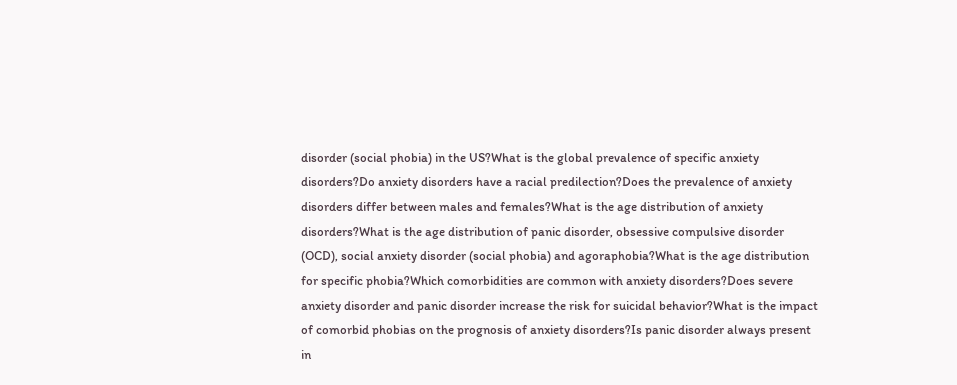disorder (social phobia) in the US?What is the global prevalence of specific anxiety disorders?Do anxiety disorders have a racial predilection?Does the prevalence of anxiety disorders differ between males and females?What is the age distribution of anxiety disorders?What is the age distribution of panic disorder, obsessive compulsive disorder (OCD), social anxiety disorder (social phobia) and agoraphobia?What is the age distribution for specific phobia?Which comorbidities are common with anxiety disorders?Does severe anxiety disorder and panic disorder increase the risk for suicidal behavior?What is the impact of comorbid phobias on the prognosis of anxiety disorders?Is panic disorder always present in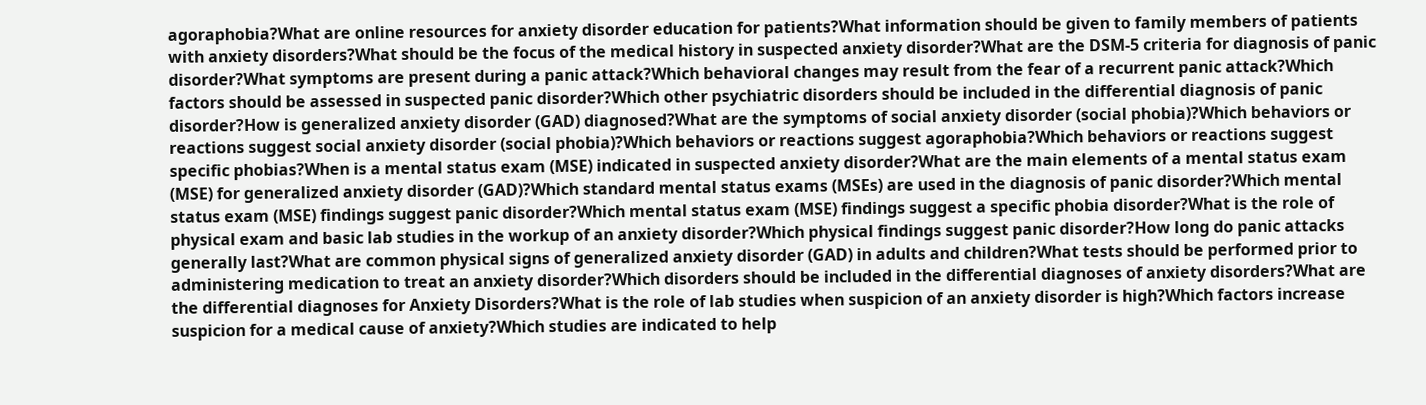agoraphobia?What are online resources for anxiety disorder education for patients?What information should be given to family members of patients with anxiety disorders?What should be the focus of the medical history in suspected anxiety disorder?What are the DSM-5 criteria for diagnosis of panic disorder?What symptoms are present during a panic attack?Which behavioral changes may result from the fear of a recurrent panic attack?Which factors should be assessed in suspected panic disorder?Which other psychiatric disorders should be included in the differential diagnosis of panic disorder?How is generalized anxiety disorder (GAD) diagnosed?What are the symptoms of social anxiety disorder (social phobia)?Which behaviors or reactions suggest social anxiety disorder (social phobia)?Which behaviors or reactions suggest agoraphobia?Which behaviors or reactions suggest specific phobias?When is a mental status exam (MSE) indicated in suspected anxiety disorder?What are the main elements of a mental status exam (MSE) for generalized anxiety disorder (GAD)?Which standard mental status exams (MSEs) are used in the diagnosis of panic disorder?Which mental status exam (MSE) findings suggest panic disorder?Which mental status exam (MSE) findings suggest a specific phobia disorder?What is the role of physical exam and basic lab studies in the workup of an anxiety disorder?Which physical findings suggest panic disorder?How long do panic attacks generally last?What are common physical signs of generalized anxiety disorder (GAD) in adults and children?What tests should be performed prior to administering medication to treat an anxiety disorder?Which disorders should be included in the differential diagnoses of anxiety disorders?What are the differential diagnoses for Anxiety Disorders?What is the role of lab studies when suspicion of an anxiety disorder is high?Which factors increase suspicion for a medical cause of anxiety?Which studies are indicated to help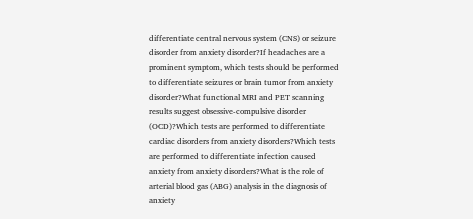differentiate central nervous system (CNS) or seizure disorder from anxiety disorder?If headaches are a prominent symptom, which tests should be performed to differentiate seizures or brain tumor from anxiety disorder?What functional MRI and PET scanning results suggest obsessive-compulsive disorder (OCD)?Which tests are performed to differentiate cardiac disorders from anxiety disorders?Which tests are performed to differentiate infection caused anxiety from anxiety disorders?What is the role of arterial blood gas (ABG) analysis in the diagnosis of anxiety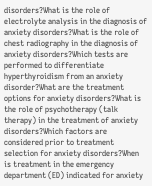disorders?What is the role of electrolyte analysis in the diagnosis of anxiety disorders?What is the role of chest radiography in the diagnosis of anxiety disorders?Which tests are performed to differentiate hyperthyroidism from an anxiety disorder?What are the treatment options for anxiety disorders?What is the role of psychotherapy (talk therapy) in the treatment of anxiety disorders?Which factors are considered prior to treatment selection for anxiety disorders?When is treatment in the emergency department (ED) indicated for anxiety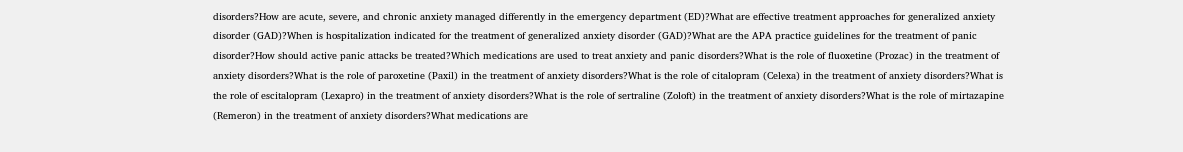disorders?How are acute, severe, and chronic anxiety managed differently in the emergency department (ED)?What are effective treatment approaches for generalized anxiety disorder (GAD)?When is hospitalization indicated for the treatment of generalized anxiety disorder (GAD)?What are the APA practice guidelines for the treatment of panic disorder?How should active panic attacks be treated?Which medications are used to treat anxiety and panic disorders?What is the role of fluoxetine (Prozac) in the treatment of anxiety disorders?What is the role of paroxetine (Paxil) in the treatment of anxiety disorders?What is the role of citalopram (Celexa) in the treatment of anxiety disorders?What is the role of escitalopram (Lexapro) in the treatment of anxiety disorders?What is the role of sertraline (Zoloft) in the treatment of anxiety disorders?What is the role of mirtazapine (Remeron) in the treatment of anxiety disorders?What medications are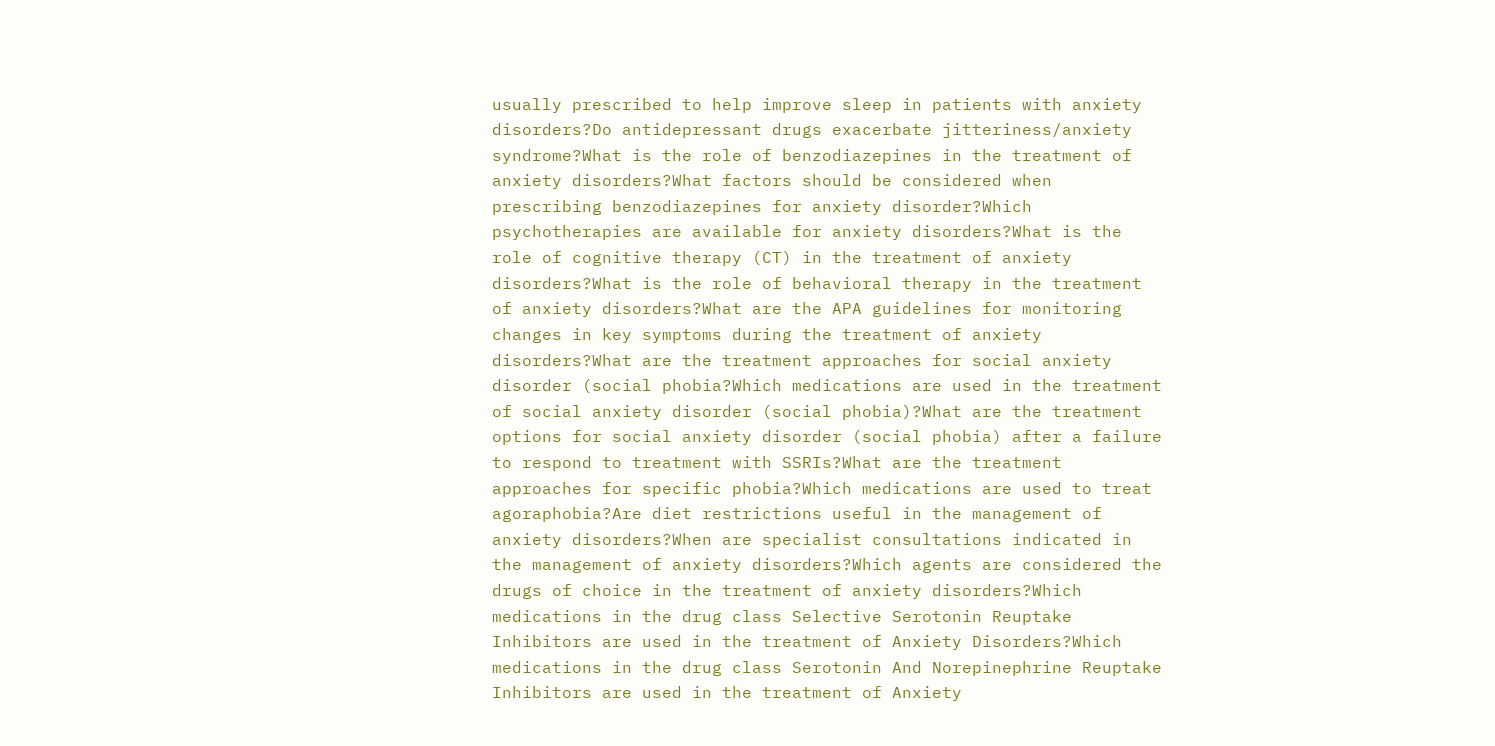usually prescribed to help improve sleep in patients with anxiety disorders?Do antidepressant drugs exacerbate jitteriness/anxiety syndrome?What is the role of benzodiazepines in the treatment of anxiety disorders?What factors should be considered when prescribing benzodiazepines for anxiety disorder?Which psychotherapies are available for anxiety disorders?What is the role of cognitive therapy (CT) in the treatment of anxiety disorders?What is the role of behavioral therapy in the treatment of anxiety disorders?What are the APA guidelines for monitoring changes in key symptoms during the treatment of anxiety disorders?What are the treatment approaches for social anxiety disorder (social phobia?Which medications are used in the treatment of social anxiety disorder (social phobia)?What are the treatment options for social anxiety disorder (social phobia) after a failure to respond to treatment with SSRIs?What are the treatment approaches for specific phobia?Which medications are used to treat agoraphobia?Are diet restrictions useful in the management of anxiety disorders?When are specialist consultations indicated in the management of anxiety disorders?Which agents are considered the drugs of choice in the treatment of anxiety disorders?Which medications in the drug class Selective Serotonin Reuptake Inhibitors are used in the treatment of Anxiety Disorders?Which medications in the drug class Serotonin And Norepinephrine Reuptake Inhibitors are used in the treatment of Anxiety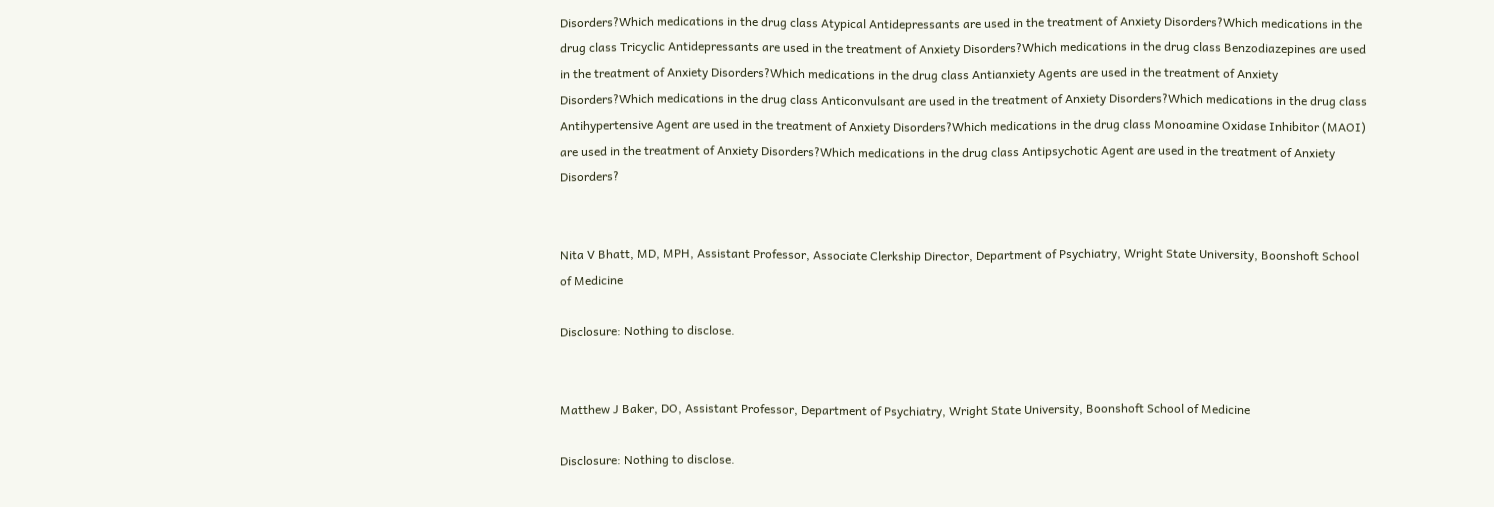Disorders?Which medications in the drug class Atypical Antidepressants are used in the treatment of Anxiety Disorders?Which medications in the drug class Tricyclic Antidepressants are used in the treatment of Anxiety Disorders?Which medications in the drug class Benzodiazepines are used in the treatment of Anxiety Disorders?Which medications in the drug class Antianxiety Agents are used in the treatment of Anxiety Disorders?Which medications in the drug class Anticonvulsant are used in the treatment of Anxiety Disorders?Which medications in the drug class Antihypertensive Agent are used in the treatment of Anxiety Disorders?Which medications in the drug class Monoamine Oxidase Inhibitor (MAOI) are used in the treatment of Anxiety Disorders?Which medications in the drug class Antipsychotic Agent are used in the treatment of Anxiety Disorders?


Nita V Bhatt, MD, MPH, Assistant Professor, Associate Clerkship Director, Department of Psychiatry, Wright State University, Boonshoft School of Medicine

Disclosure: Nothing to disclose.


Matthew J Baker, DO, Assistant Professor, Department of Psychiatry, Wright State University, Boonshoft School of Medicine

Disclosure: Nothing to disclose.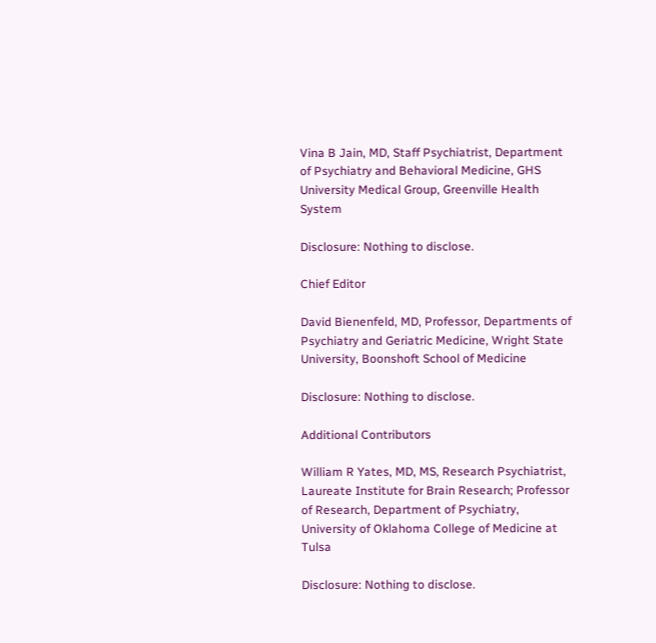Vina B Jain, MD, Staff Psychiatrist, Department of Psychiatry and Behavioral Medicine, GHS University Medical Group, Greenville Health System

Disclosure: Nothing to disclose.

Chief Editor

David Bienenfeld, MD, Professor, Departments of Psychiatry and Geriatric Medicine, Wright State University, Boonshoft School of Medicine

Disclosure: Nothing to disclose.

Additional Contributors

William R Yates, MD, MS, Research Psychiatrist, Laureate Institute for Brain Research; Professor of Research, Department of Psychiatry, University of Oklahoma College of Medicine at Tulsa

Disclosure: Nothing to disclose.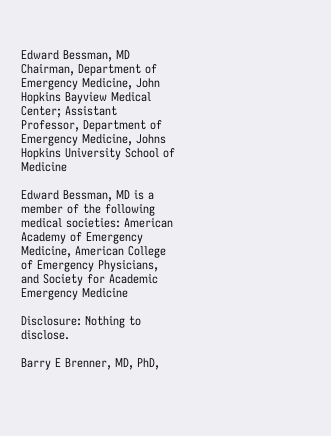Edward Bessman, MD Chairman, Department of Emergency Medicine, John Hopkins Bayview Medical Center; Assistant Professor, Department of Emergency Medicine, Johns Hopkins University School of Medicine

Edward Bessman, MD is a member of the following medical societies: American Academy of Emergency Medicine, American College of Emergency Physicians, and Society for Academic Emergency Medicine

Disclosure: Nothing to disclose.

Barry E Brenner, MD, PhD,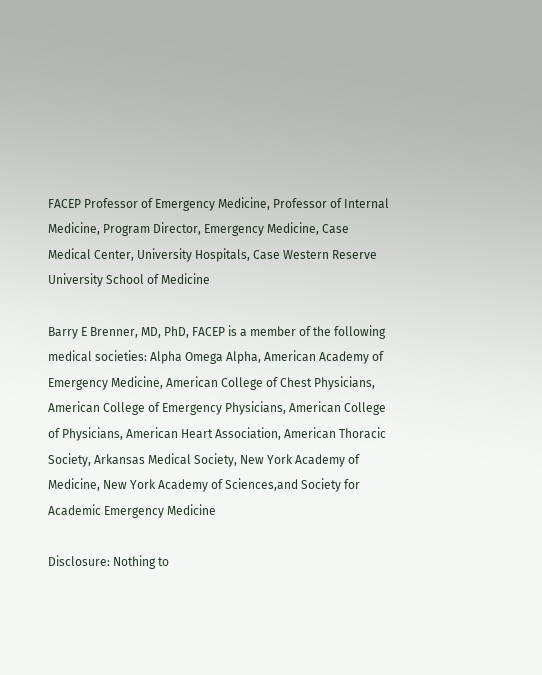FACEP Professor of Emergency Medicine, Professor of Internal Medicine, Program Director, Emergency Medicine, Case Medical Center, University Hospitals, Case Western Reserve University School of Medicine

Barry E Brenner, MD, PhD, FACEP is a member of the following medical societies: Alpha Omega Alpha, American Academy of Emergency Medicine, American College of Chest Physicians, American College of Emergency Physicians, American College of Physicians, American Heart Association, American Thoracic Society, Arkansas Medical Society, New York Academy of Medicine, New York Academy of Sciences,and Society for Academic Emergency Medicine

Disclosure: Nothing to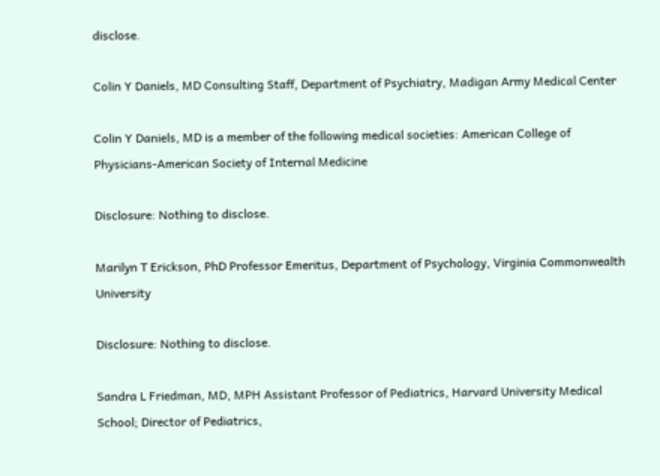disclose.

Colin Y Daniels, MD Consulting Staff, Department of Psychiatry, Madigan Army Medical Center

Colin Y Daniels, MD is a member of the following medical societies: American College of Physicians-American Society of Internal Medicine

Disclosure: Nothing to disclose.

Marilyn T Erickson, PhD Professor Emeritus, Department of Psychology, Virginia Commonwealth University

Disclosure: Nothing to disclose.

Sandra L Friedman, MD, MPH Assistant Professor of Pediatrics, Harvard University Medical School; Director of Pediatrics,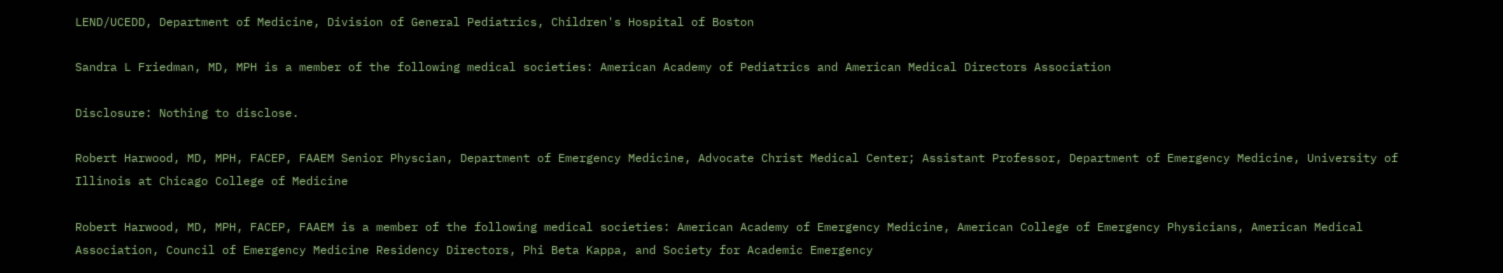LEND/UCEDD, Department of Medicine, Division of General Pediatrics, Children's Hospital of Boston

Sandra L Friedman, MD, MPH is a member of the following medical societies: American Academy of Pediatrics and American Medical Directors Association

Disclosure: Nothing to disclose.

Robert Harwood, MD, MPH, FACEP, FAAEM Senior Physcian, Department of Emergency Medicine, Advocate Christ Medical Center; Assistant Professor, Department of Emergency Medicine, University of Illinois at Chicago College of Medicine

Robert Harwood, MD, MPH, FACEP, FAAEM is a member of the following medical societies: American Academy of Emergency Medicine, American College of Emergency Physicians, American Medical Association, Council of Emergency Medicine Residency Directors, Phi Beta Kappa, and Society for Academic Emergency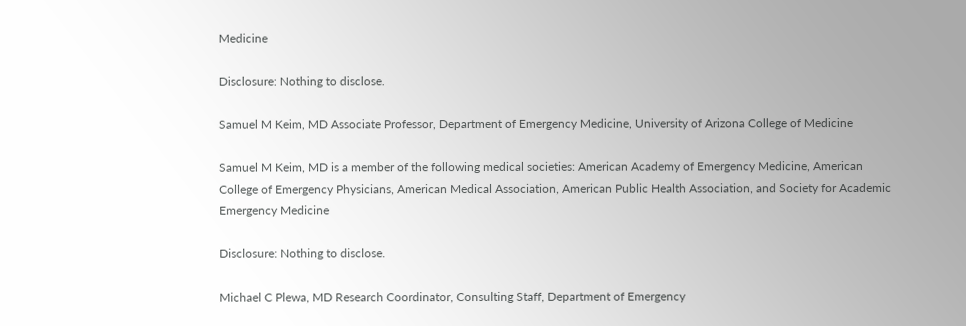Medicine

Disclosure: Nothing to disclose.

Samuel M Keim, MD Associate Professor, Department of Emergency Medicine, University of Arizona College of Medicine

Samuel M Keim, MD is a member of the following medical societies: American Academy of Emergency Medicine, American College of Emergency Physicians, American Medical Association, American Public Health Association, and Society for Academic Emergency Medicine

Disclosure: Nothing to disclose.

Michael C Plewa, MD Research Coordinator, Consulting Staff, Department of Emergency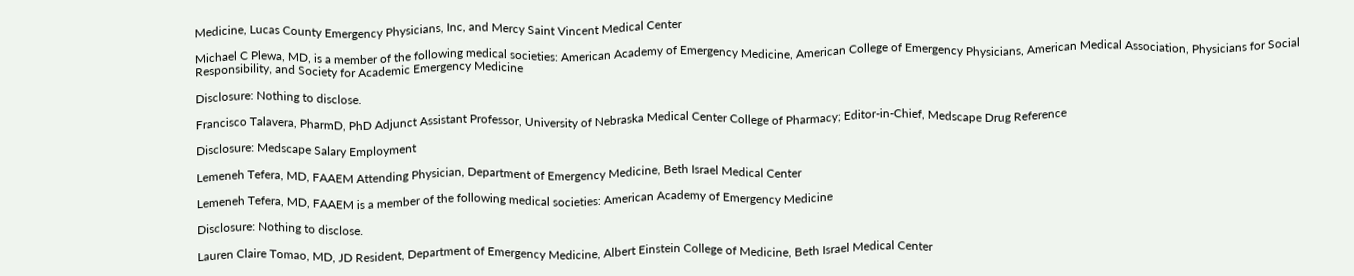Medicine, Lucas County Emergency Physicians, Inc, and Mercy Saint Vincent Medical Center

Michael C Plewa, MD, is a member of the following medical societies: American Academy of Emergency Medicine, American College of Emergency Physicians, American Medical Association, Physicians for Social Responsibility, and Society for Academic Emergency Medicine

Disclosure: Nothing to disclose.

Francisco Talavera, PharmD, PhD Adjunct Assistant Professor, University of Nebraska Medical Center College of Pharmacy; Editor-in-Chief, Medscape Drug Reference

Disclosure: Medscape Salary Employment

Lemeneh Tefera, MD, FAAEM Attending Physician, Department of Emergency Medicine, Beth Israel Medical Center

Lemeneh Tefera, MD, FAAEM is a member of the following medical societies: American Academy of Emergency Medicine

Disclosure: Nothing to disclose.

Lauren Claire Tomao, MD, JD Resident, Department of Emergency Medicine, Albert Einstein College of Medicine, Beth Israel Medical Center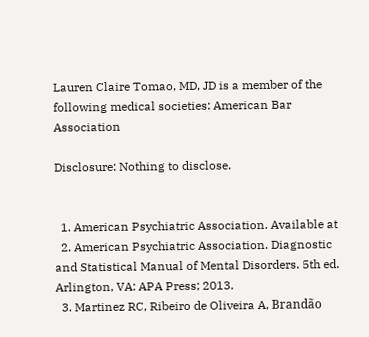Lauren Claire Tomao, MD, JD is a member of the following medical societies: American Bar Association

Disclosure: Nothing to disclose.


  1. American Psychiatric Association. Available at
  2. American Psychiatric Association. Diagnostic and Statistical Manual of Mental Disorders. 5th ed. Arlington, VA: APA Press; 2013.
  3. Martinez RC, Ribeiro de Oliveira A, Brandão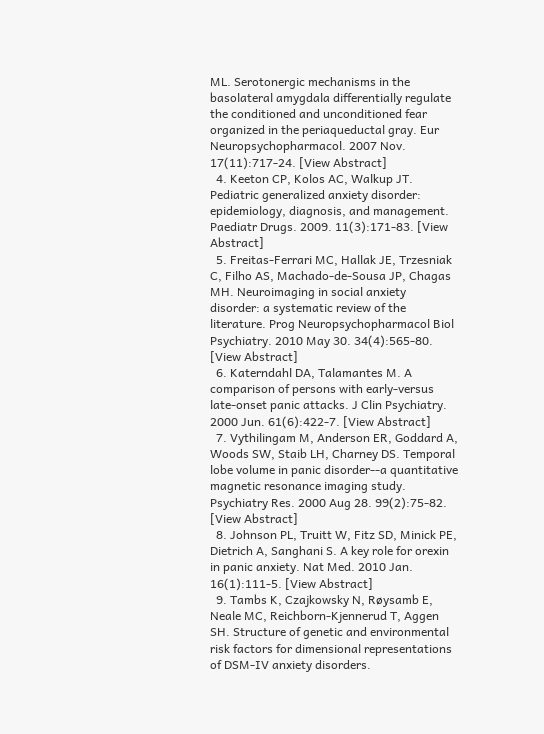ML. Serotonergic mechanisms in the basolateral amygdala differentially regulate the conditioned and unconditioned fear organized in the periaqueductal gray. Eur Neuropsychopharmacol. 2007 Nov. 17(11):717-24. [View Abstract]
  4. Keeton CP, Kolos AC, Walkup JT. Pediatric generalized anxiety disorder: epidemiology, diagnosis, and management. Paediatr Drugs. 2009. 11(3):171-83. [View Abstract]
  5. Freitas-Ferrari MC, Hallak JE, Trzesniak C, Filho AS, Machado-de-Sousa JP, Chagas MH. Neuroimaging in social anxiety disorder: a systematic review of the literature. Prog Neuropsychopharmacol Biol Psychiatry. 2010 May 30. 34(4):565-80. [View Abstract]
  6. Katerndahl DA, Talamantes M. A comparison of persons with early-versus late-onset panic attacks. J Clin Psychiatry. 2000 Jun. 61(6):422-7. [View Abstract]
  7. Vythilingam M, Anderson ER, Goddard A, Woods SW, Staib LH, Charney DS. Temporal lobe volume in panic disorder--a quantitative magnetic resonance imaging study. Psychiatry Res. 2000 Aug 28. 99(2):75-82. [View Abstract]
  8. Johnson PL, Truitt W, Fitz SD, Minick PE, Dietrich A, Sanghani S. A key role for orexin in panic anxiety. Nat Med. 2010 Jan. 16(1):111-5. [View Abstract]
  9. Tambs K, Czajkowsky N, Røysamb E, Neale MC, Reichborn-Kjennerud T, Aggen SH. Structure of genetic and environmental risk factors for dimensional representations of DSM-IV anxiety disorders.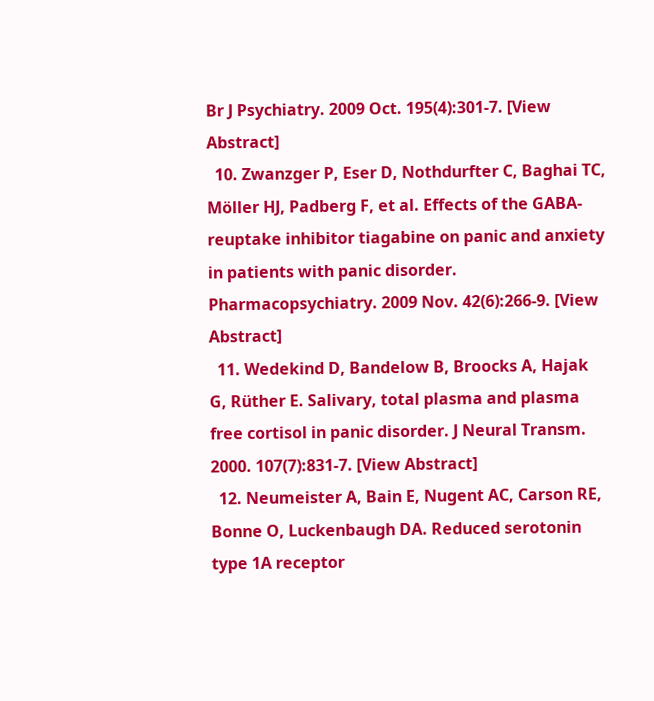Br J Psychiatry. 2009 Oct. 195(4):301-7. [View Abstract]
  10. Zwanzger P, Eser D, Nothdurfter C, Baghai TC, Möller HJ, Padberg F, et al. Effects of the GABA-reuptake inhibitor tiagabine on panic and anxiety in patients with panic disorder. Pharmacopsychiatry. 2009 Nov. 42(6):266-9. [View Abstract]
  11. Wedekind D, Bandelow B, Broocks A, Hajak G, Rüther E. Salivary, total plasma and plasma free cortisol in panic disorder. J Neural Transm. 2000. 107(7):831-7. [View Abstract]
  12. Neumeister A, Bain E, Nugent AC, Carson RE, Bonne O, Luckenbaugh DA. Reduced serotonin type 1A receptor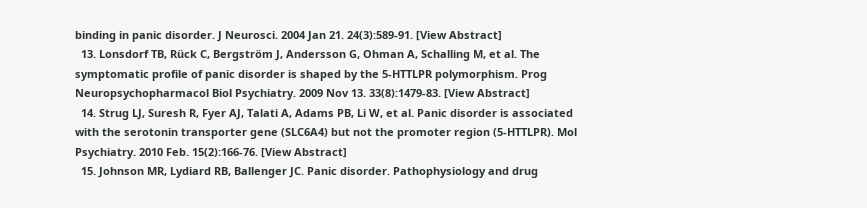binding in panic disorder. J Neurosci. 2004 Jan 21. 24(3):589-91. [View Abstract]
  13. Lonsdorf TB, Rück C, Bergström J, Andersson G, Ohman A, Schalling M, et al. The symptomatic profile of panic disorder is shaped by the 5-HTTLPR polymorphism. Prog Neuropsychopharmacol Biol Psychiatry. 2009 Nov 13. 33(8):1479-83. [View Abstract]
  14. Strug LJ, Suresh R, Fyer AJ, Talati A, Adams PB, Li W, et al. Panic disorder is associated with the serotonin transporter gene (SLC6A4) but not the promoter region (5-HTTLPR). Mol Psychiatry. 2010 Feb. 15(2):166-76. [View Abstract]
  15. Johnson MR, Lydiard RB, Ballenger JC. Panic disorder. Pathophysiology and drug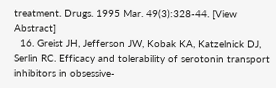treatment. Drugs. 1995 Mar. 49(3):328-44. [View Abstract]
  16. Greist JH, Jefferson JW, Kobak KA, Katzelnick DJ, Serlin RC. Efficacy and tolerability of serotonin transport inhibitors in obsessive-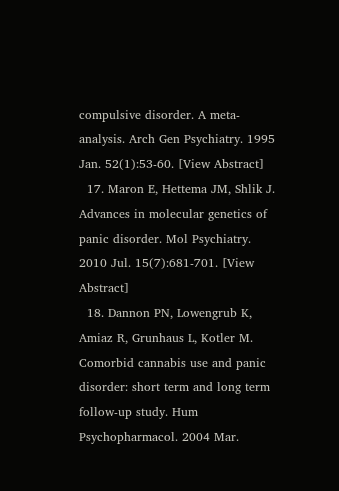compulsive disorder. A meta-analysis. Arch Gen Psychiatry. 1995 Jan. 52(1):53-60. [View Abstract]
  17. Maron E, Hettema JM, Shlik J. Advances in molecular genetics of panic disorder. Mol Psychiatry. 2010 Jul. 15(7):681-701. [View Abstract]
  18. Dannon PN, Lowengrub K, Amiaz R, Grunhaus L, Kotler M. Comorbid cannabis use and panic disorder: short term and long term follow-up study. Hum Psychopharmacol. 2004 Mar.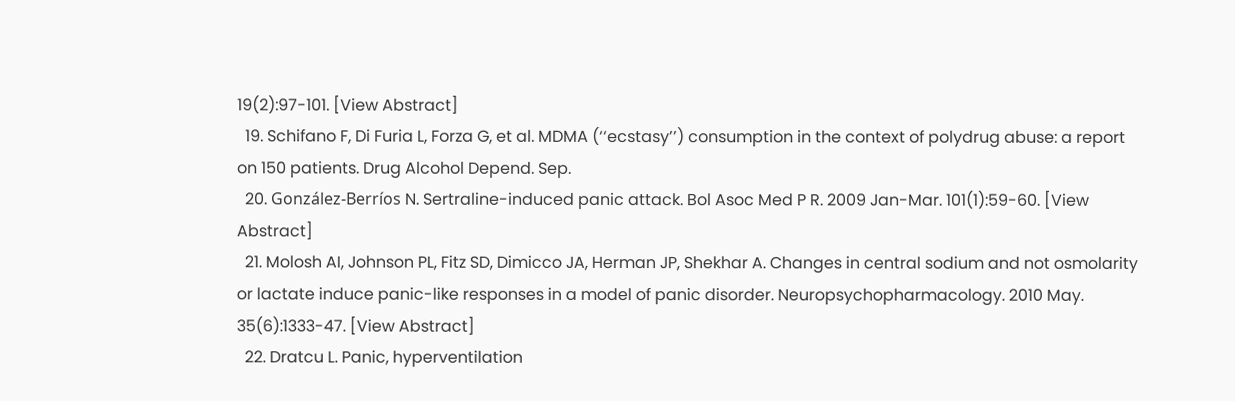19(2):97-101. [View Abstract]
  19. Schifano F, Di Furia L, Forza G, et al. MDMA (‘‘ecstasy’’) consumption in the context of polydrug abuse: a report on 150 patients. Drug Alcohol Depend. Sep.
  20. González-Berríos N. Sertraline-induced panic attack. Bol Asoc Med P R. 2009 Jan-Mar. 101(1):59-60. [View Abstract]
  21. Molosh AI, Johnson PL, Fitz SD, Dimicco JA, Herman JP, Shekhar A. Changes in central sodium and not osmolarity or lactate induce panic-like responses in a model of panic disorder. Neuropsychopharmacology. 2010 May. 35(6):1333-47. [View Abstract]
  22. Dratcu L. Panic, hyperventilation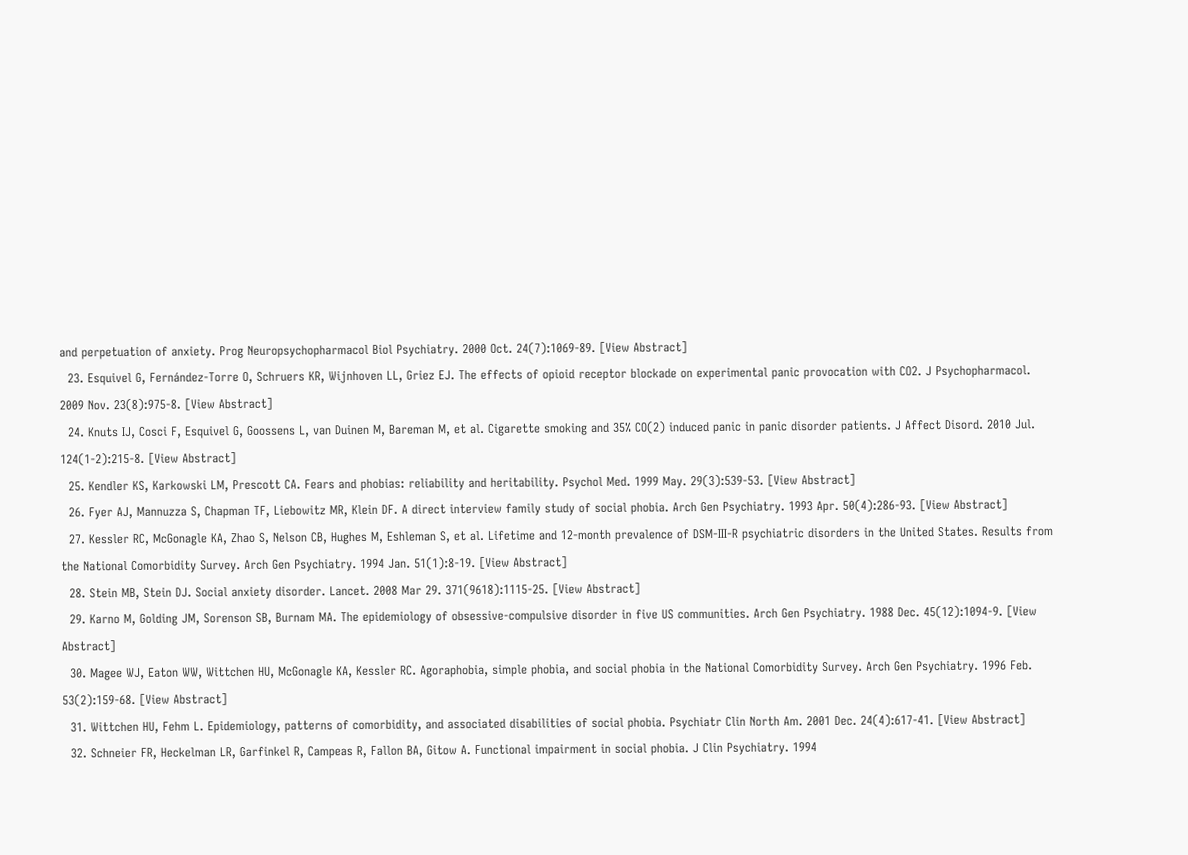and perpetuation of anxiety. Prog Neuropsychopharmacol Biol Psychiatry. 2000 Oct. 24(7):1069-89. [View Abstract]
  23. Esquivel G, Fernández-Torre O, Schruers KR, Wijnhoven LL, Griez EJ. The effects of opioid receptor blockade on experimental panic provocation with CO2. J Psychopharmacol. 2009 Nov. 23(8):975-8. [View Abstract]
  24. Knuts IJ, Cosci F, Esquivel G, Goossens L, van Duinen M, Bareman M, et al. Cigarette smoking and 35% CO(2) induced panic in panic disorder patients. J Affect Disord. 2010 Jul. 124(1-2):215-8. [View Abstract]
  25. Kendler KS, Karkowski LM, Prescott CA. Fears and phobias: reliability and heritability. Psychol Med. 1999 May. 29(3):539-53. [View Abstract]
  26. Fyer AJ, Mannuzza S, Chapman TF, Liebowitz MR, Klein DF. A direct interview family study of social phobia. Arch Gen Psychiatry. 1993 Apr. 50(4):286-93. [View Abstract]
  27. Kessler RC, McGonagle KA, Zhao S, Nelson CB, Hughes M, Eshleman S, et al. Lifetime and 12-month prevalence of DSM-III-R psychiatric disorders in the United States. Results from the National Comorbidity Survey. Arch Gen Psychiatry. 1994 Jan. 51(1):8-19. [View Abstract]
  28. Stein MB, Stein DJ. Social anxiety disorder. Lancet. 2008 Mar 29. 371(9618):1115-25. [View Abstract]
  29. Karno M, Golding JM, Sorenson SB, Burnam MA. The epidemiology of obsessive-compulsive disorder in five US communities. Arch Gen Psychiatry. 1988 Dec. 45(12):1094-9. [View Abstract]
  30. Magee WJ, Eaton WW, Wittchen HU, McGonagle KA, Kessler RC. Agoraphobia, simple phobia, and social phobia in the National Comorbidity Survey. Arch Gen Psychiatry. 1996 Feb. 53(2):159-68. [View Abstract]
  31. Wittchen HU, Fehm L. Epidemiology, patterns of comorbidity, and associated disabilities of social phobia. Psychiatr Clin North Am. 2001 Dec. 24(4):617-41. [View Abstract]
  32. Schneier FR, Heckelman LR, Garfinkel R, Campeas R, Fallon BA, Gitow A. Functional impairment in social phobia. J Clin Psychiatry. 1994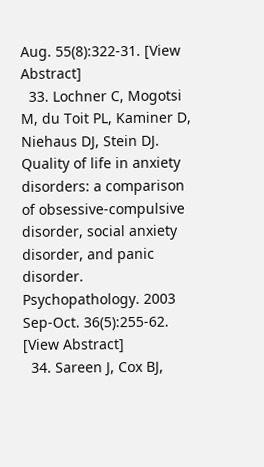Aug. 55(8):322-31. [View Abstract]
  33. Lochner C, Mogotsi M, du Toit PL, Kaminer D, Niehaus DJ, Stein DJ. Quality of life in anxiety disorders: a comparison of obsessive-compulsive disorder, social anxiety disorder, and panic disorder. Psychopathology. 2003 Sep-Oct. 36(5):255-62. [View Abstract]
  34. Sareen J, Cox BJ,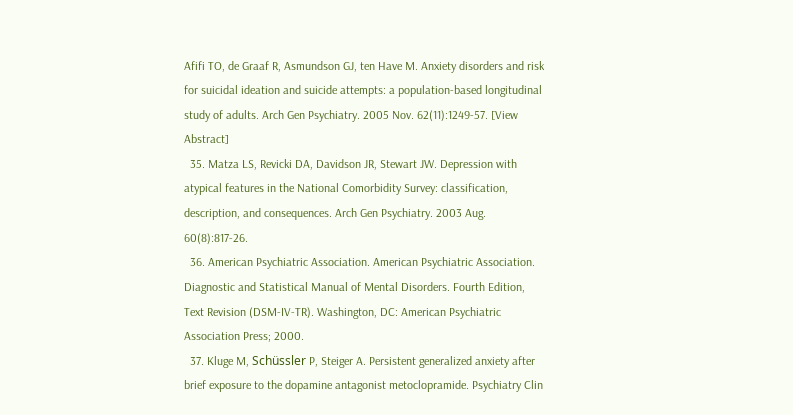Afifi TO, de Graaf R, Asmundson GJ, ten Have M. Anxiety disorders and risk for suicidal ideation and suicide attempts: a population-based longitudinal study of adults. Arch Gen Psychiatry. 2005 Nov. 62(11):1249-57. [View Abstract]
  35. Matza LS, Revicki DA, Davidson JR, Stewart JW. Depression with atypical features in the National Comorbidity Survey: classification, description, and consequences. Arch Gen Psychiatry. 2003 Aug. 60(8):817-26.
  36. American Psychiatric Association. American Psychiatric Association. Diagnostic and Statistical Manual of Mental Disorders. Fourth Edition, Text Revision (DSM-IV-TR). Washington, DC: American Psychiatric Association Press; 2000.
  37. Kluge M, Schüssler P, Steiger A. Persistent generalized anxiety after brief exposure to the dopamine antagonist metoclopramide. Psychiatry Clin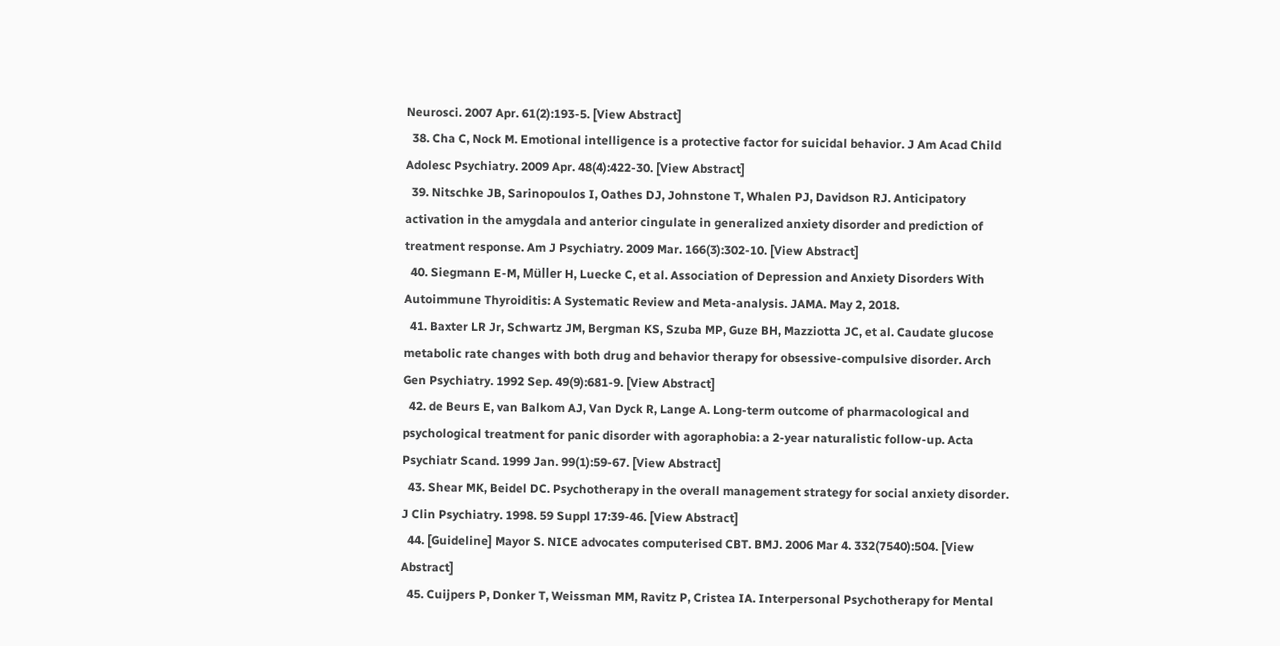Neurosci. 2007 Apr. 61(2):193-5. [View Abstract]
  38. Cha C, Nock M. Emotional intelligence is a protective factor for suicidal behavior. J Am Acad Child Adolesc Psychiatry. 2009 Apr. 48(4):422-30. [View Abstract]
  39. Nitschke JB, Sarinopoulos I, Oathes DJ, Johnstone T, Whalen PJ, Davidson RJ. Anticipatory activation in the amygdala and anterior cingulate in generalized anxiety disorder and prediction of treatment response. Am J Psychiatry. 2009 Mar. 166(3):302-10. [View Abstract]
  40. Siegmann E-M, Müller H, Luecke C, et al. Association of Depression and Anxiety Disorders With Autoimmune Thyroiditis: A Systematic Review and Meta-analysis. JAMA. May 2, 2018.
  41. Baxter LR Jr, Schwartz JM, Bergman KS, Szuba MP, Guze BH, Mazziotta JC, et al. Caudate glucose metabolic rate changes with both drug and behavior therapy for obsessive-compulsive disorder. Arch Gen Psychiatry. 1992 Sep. 49(9):681-9. [View Abstract]
  42. de Beurs E, van Balkom AJ, Van Dyck R, Lange A. Long-term outcome of pharmacological and psychological treatment for panic disorder with agoraphobia: a 2-year naturalistic follow-up. Acta Psychiatr Scand. 1999 Jan. 99(1):59-67. [View Abstract]
  43. Shear MK, Beidel DC. Psychotherapy in the overall management strategy for social anxiety disorder. J Clin Psychiatry. 1998. 59 Suppl 17:39-46. [View Abstract]
  44. [Guideline] Mayor S. NICE advocates computerised CBT. BMJ. 2006 Mar 4. 332(7540):504. [View Abstract]
  45. Cuijpers P, Donker T, Weissman MM, Ravitz P, Cristea IA. Interpersonal Psychotherapy for Mental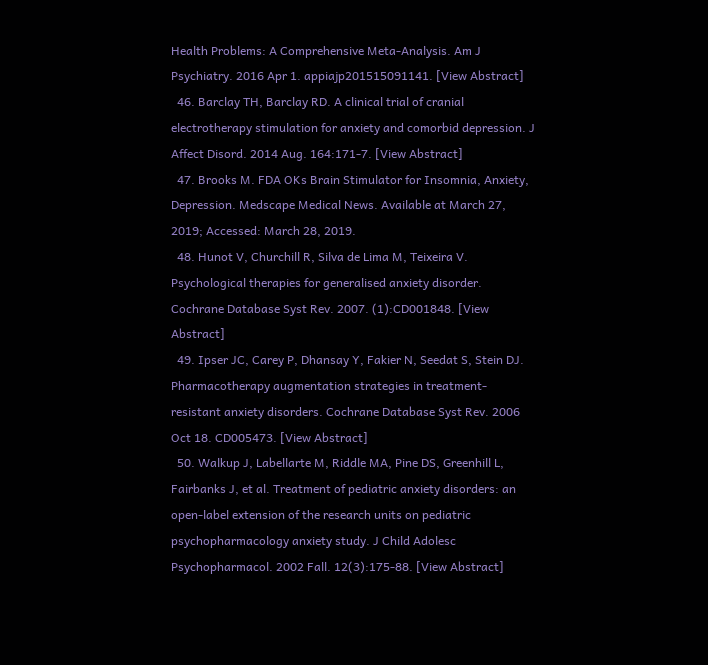Health Problems: A Comprehensive Meta-Analysis. Am J Psychiatry. 2016 Apr 1. appiajp201515091141. [View Abstract]
  46. Barclay TH, Barclay RD. A clinical trial of cranial electrotherapy stimulation for anxiety and comorbid depression. J Affect Disord. 2014 Aug. 164:171-7. [View Abstract]
  47. Brooks M. FDA OKs Brain Stimulator for Insomnia, Anxiety, Depression. Medscape Medical News. Available at March 27, 2019; Accessed: March 28, 2019.
  48. Hunot V, Churchill R, Silva de Lima M, Teixeira V. Psychological therapies for generalised anxiety disorder. Cochrane Database Syst Rev. 2007. (1):CD001848. [View Abstract]
  49. Ipser JC, Carey P, Dhansay Y, Fakier N, Seedat S, Stein DJ. Pharmacotherapy augmentation strategies in treatment-resistant anxiety disorders. Cochrane Database Syst Rev. 2006 Oct 18. CD005473. [View Abstract]
  50. Walkup J, Labellarte M, Riddle MA, Pine DS, Greenhill L, Fairbanks J, et al. Treatment of pediatric anxiety disorders: an open-label extension of the research units on pediatric psychopharmacology anxiety study. J Child Adolesc Psychopharmacol. 2002 Fall. 12(3):175-88. [View Abstract]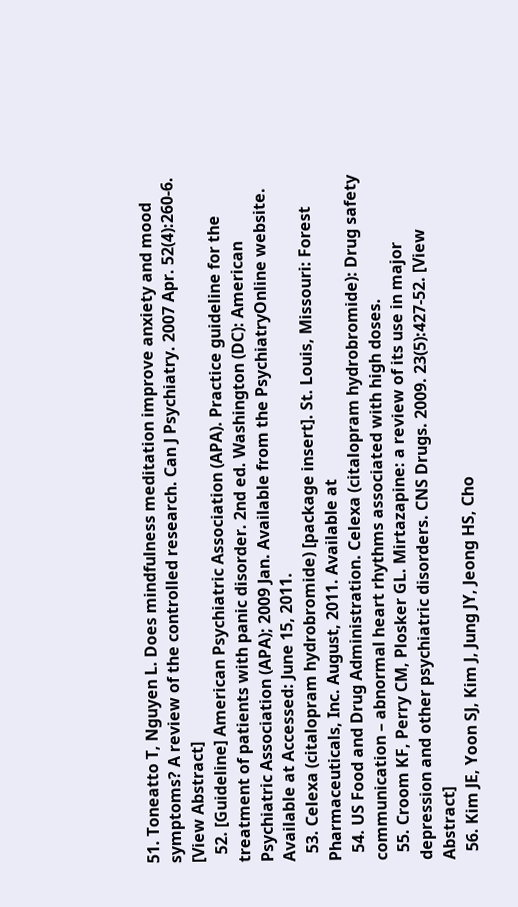51. Toneatto T, Nguyen L. Does mindfulness meditation improve anxiety and mood symptoms? A review of the controlled research. Can J Psychiatry. 2007 Apr. 52(4):260-6. [View Abstract]
  52. [Guideline] American Psychiatric Association (APA). Practice guideline for the treatment of patients with panic disorder. 2nd ed. Washington (DC): American Psychiatric Association (APA); 2009 Jan. Available from the PsychiatryOnline website. Available at Accessed: June 15, 2011.
  53. Celexa (citalopram hydrobromide) [package insert]. St. Louis, Missouri: Forest Pharmaceuticals, Inc. August, 2011. Available at
  54. US Food and Drug Administration. Celexa (citalopram hydrobromide): Drug safety communication – abnormal heart rhythms associated with high doses.
  55. Croom KF, Perry CM, Plosker GL. Mirtazapine: a review of its use in major depression and other psychiatric disorders. CNS Drugs. 2009. 23(5):427-52. [View Abstract]
  56. Kim JE, Yoon SJ, Kim J, Jung JY, Jeong HS, Cho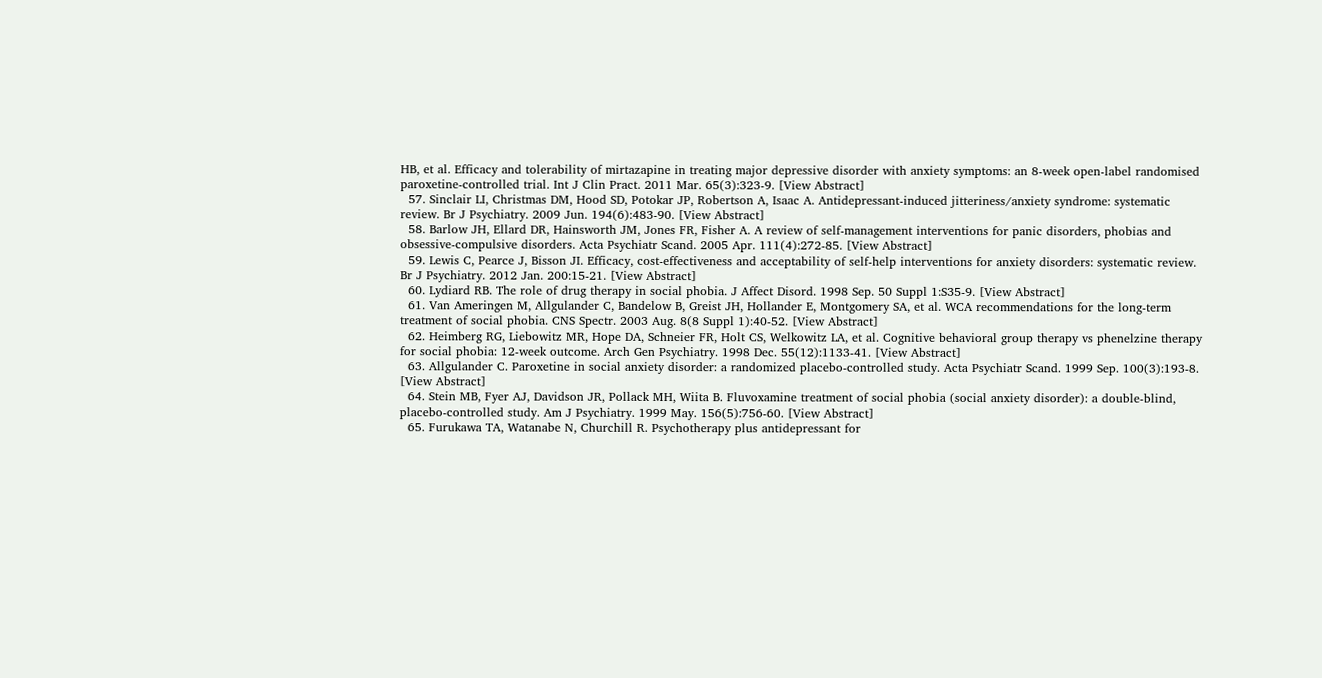HB, et al. Efficacy and tolerability of mirtazapine in treating major depressive disorder with anxiety symptoms: an 8-week open-label randomised paroxetine-controlled trial. Int J Clin Pract. 2011 Mar. 65(3):323-9. [View Abstract]
  57. Sinclair LI, Christmas DM, Hood SD, Potokar JP, Robertson A, Isaac A. Antidepressant-induced jitteriness/anxiety syndrome: systematic review. Br J Psychiatry. 2009 Jun. 194(6):483-90. [View Abstract]
  58. Barlow JH, Ellard DR, Hainsworth JM, Jones FR, Fisher A. A review of self-management interventions for panic disorders, phobias and obsessive-compulsive disorders. Acta Psychiatr Scand. 2005 Apr. 111(4):272-85. [View Abstract]
  59. Lewis C, Pearce J, Bisson JI. Efficacy, cost-effectiveness and acceptability of self-help interventions for anxiety disorders: systematic review. Br J Psychiatry. 2012 Jan. 200:15-21. [View Abstract]
  60. Lydiard RB. The role of drug therapy in social phobia. J Affect Disord. 1998 Sep. 50 Suppl 1:S35-9. [View Abstract]
  61. Van Ameringen M, Allgulander C, Bandelow B, Greist JH, Hollander E, Montgomery SA, et al. WCA recommendations for the long-term treatment of social phobia. CNS Spectr. 2003 Aug. 8(8 Suppl 1):40-52. [View Abstract]
  62. Heimberg RG, Liebowitz MR, Hope DA, Schneier FR, Holt CS, Welkowitz LA, et al. Cognitive behavioral group therapy vs phenelzine therapy for social phobia: 12-week outcome. Arch Gen Psychiatry. 1998 Dec. 55(12):1133-41. [View Abstract]
  63. Allgulander C. Paroxetine in social anxiety disorder: a randomized placebo-controlled study. Acta Psychiatr Scand. 1999 Sep. 100(3):193-8. [View Abstract]
  64. Stein MB, Fyer AJ, Davidson JR, Pollack MH, Wiita B. Fluvoxamine treatment of social phobia (social anxiety disorder): a double-blind, placebo-controlled study. Am J Psychiatry. 1999 May. 156(5):756-60. [View Abstract]
  65. Furukawa TA, Watanabe N, Churchill R. Psychotherapy plus antidepressant for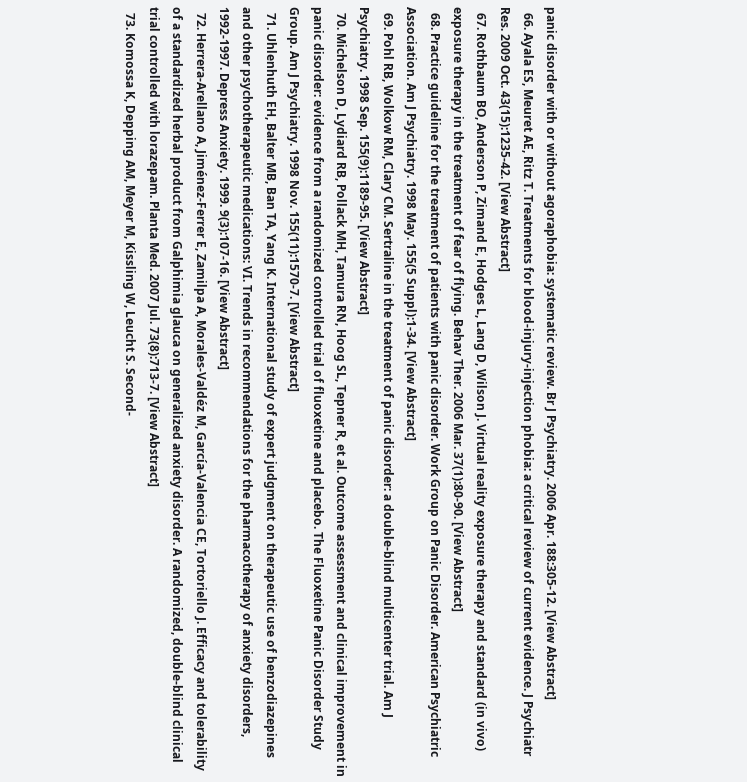panic disorder with or without agoraphobia: systematic review. Br J Psychiatry. 2006 Apr. 188:305-12. [View Abstract]
  66. Ayala ES, Meuret AE, Ritz T. Treatments for blood-injury-injection phobia: a critical review of current evidence. J Psychiatr Res. 2009 Oct. 43(15):1235-42. [View Abstract]
  67. Rothbaum BO, Anderson P, Zimand E, Hodges L, Lang D, Wilson J. Virtual reality exposure therapy and standard (in vivo) exposure therapy in the treatment of fear of flying. Behav Ther. 2006 Mar. 37(1):80-90. [View Abstract]
  68. Practice guideline for the treatment of patients with panic disorder. Work Group on Panic Disorder. American Psychiatric Association. Am J Psychiatry. 1998 May. 155(5 Suppl):1-34. [View Abstract]
  69. Pohl RB, Wolkow RM, Clary CM. Sertraline in the treatment of panic disorder: a double-blind multicenter trial. Am J Psychiatry. 1998 Sep. 155(9):1189-95. [View Abstract]
  70. Michelson D, Lydiard RB, Pollack MH, Tamura RN, Hoog SL, Tepner R, et al. Outcome assessment and clinical improvement in panic disorder: evidence from a randomized controlled trial of fluoxetine and placebo. The Fluoxetine Panic Disorder Study Group. Am J Psychiatry. 1998 Nov. 155(11):1570-7. [View Abstract]
  71. Uhlenhuth EH, Balter MB, Ban TA, Yang K. International study of expert judgment on therapeutic use of benzodiazepines and other psychotherapeutic medications: VI. Trends in recommendations for the pharmacotherapy of anxiety disorders, 1992-1997. Depress Anxiety. 1999. 9(3):107-16. [View Abstract]
  72. Herrera-Arellano A, Jiménez-Ferrer E, Zamilpa A, Morales-Valdéz M, García-Valencia CE, Tortoriello J. Efficacy and tolerability of a standardized herbal product from Galphimia glauca on generalized anxiety disorder. A randomized, double-blind clinical trial controlled with lorazepam. Planta Med. 2007 Jul. 73(8):713-7. [View Abstract]
  73. Komossa K, Depping AM, Meyer M, Kissling W, Leucht S. Second-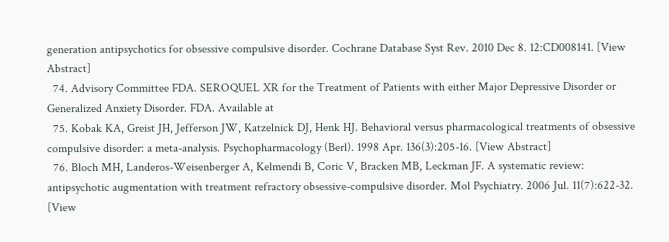generation antipsychotics for obsessive compulsive disorder. Cochrane Database Syst Rev. 2010 Dec 8. 12:CD008141. [View Abstract]
  74. Advisory Committee FDA. SEROQUEL XR for the Treatment of Patients with either Major Depressive Disorder or Generalized Anxiety Disorder. FDA. Available at
  75. Kobak KA, Greist JH, Jefferson JW, Katzelnick DJ, Henk HJ. Behavioral versus pharmacological treatments of obsessive compulsive disorder: a meta-analysis. Psychopharmacology (Berl). 1998 Apr. 136(3):205-16. [View Abstract]
  76. Bloch MH, Landeros-Weisenberger A, Kelmendi B, Coric V, Bracken MB, Leckman JF. A systematic review: antipsychotic augmentation with treatment refractory obsessive-compulsive disorder. Mol Psychiatry. 2006 Jul. 11(7):622-32. [View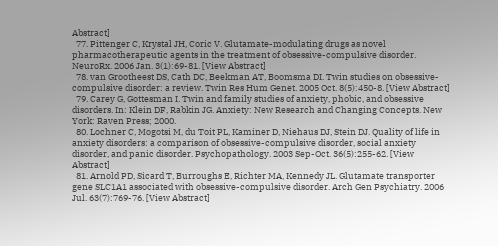Abstract]
  77. Pittenger C, Krystal JH, Coric V. Glutamate-modulating drugs as novel pharmacotherapeutic agents in the treatment of obsessive-compulsive disorder. NeuroRx. 2006 Jan. 3(1):69-81. [View Abstract]
  78. van Grootheest DS, Cath DC, Beekman AT, Boomsma DI. Twin studies on obsessive-compulsive disorder: a review. Twin Res Hum Genet. 2005 Oct. 8(5):450-8. [View Abstract]
  79. Carey G, Gottesman I. Twin and family studies of anxiety, phobic, and obsessive disorders. In: Klein DF, Rabkin JG. Anxiety: New Research and Changing Concepts. New York: Raven Press; 2000.
  80. Lochner C, Mogotsi M, du Toit PL, Kaminer D, Niehaus DJ, Stein DJ. Quality of life in anxiety disorders: a comparison of obsessive-compulsive disorder, social anxiety disorder, and panic disorder. Psychopathology. 2003 Sep-Oct. 36(5):255-62. [View Abstract]
  81. Arnold PD, Sicard T, Burroughs E, Richter MA, Kennedy JL. Glutamate transporter gene SLC1A1 associated with obsessive-compulsive disorder. Arch Gen Psychiatry. 2006 Jul. 63(7):769-76. [View Abstract]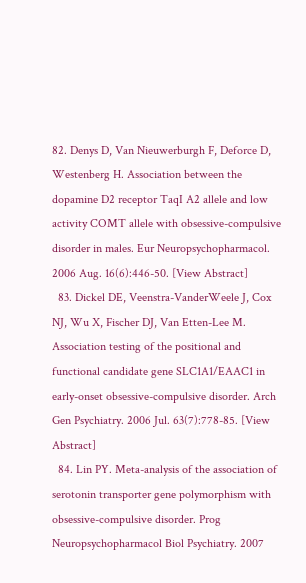82. Denys D, Van Nieuwerburgh F, Deforce D, Westenberg H. Association between the dopamine D2 receptor TaqI A2 allele and low activity COMT allele with obsessive-compulsive disorder in males. Eur Neuropsychopharmacol. 2006 Aug. 16(6):446-50. [View Abstract]
  83. Dickel DE, Veenstra-VanderWeele J, Cox NJ, Wu X, Fischer DJ, Van Etten-Lee M. Association testing of the positional and functional candidate gene SLC1A1/EAAC1 in early-onset obsessive-compulsive disorder. Arch Gen Psychiatry. 2006 Jul. 63(7):778-85. [View Abstract]
  84. Lin PY. Meta-analysis of the association of serotonin transporter gene polymorphism with obsessive-compulsive disorder. Prog Neuropsychopharmacol Biol Psychiatry. 2007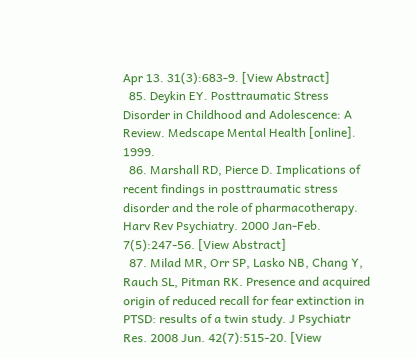Apr 13. 31(3):683-9. [View Abstract]
  85. Deykin EY. Posttraumatic Stress Disorder in Childhood and Adolescence: A Review. Medscape Mental Health [online]. 1999.
  86. Marshall RD, Pierce D. Implications of recent findings in posttraumatic stress disorder and the role of pharmacotherapy. Harv Rev Psychiatry. 2000 Jan-Feb. 7(5):247-56. [View Abstract]
  87. Milad MR, Orr SP, Lasko NB, Chang Y, Rauch SL, Pitman RK. Presence and acquired origin of reduced recall for fear extinction in PTSD: results of a twin study. J Psychiatr Res. 2008 Jun. 42(7):515-20. [View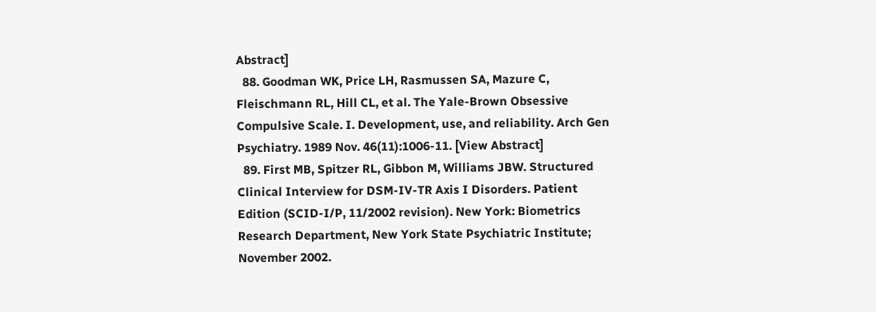Abstract]
  88. Goodman WK, Price LH, Rasmussen SA, Mazure C, Fleischmann RL, Hill CL, et al. The Yale-Brown Obsessive Compulsive Scale. I. Development, use, and reliability. Arch Gen Psychiatry. 1989 Nov. 46(11):1006-11. [View Abstract]
  89. First MB, Spitzer RL, Gibbon M, Williams JBW. Structured Clinical Interview for DSM-IV-TR Axis I Disorders. Patient Edition (SCID-I/P, 11/2002 revision). New York: Biometrics Research Department, New York State Psychiatric Institute; November 2002.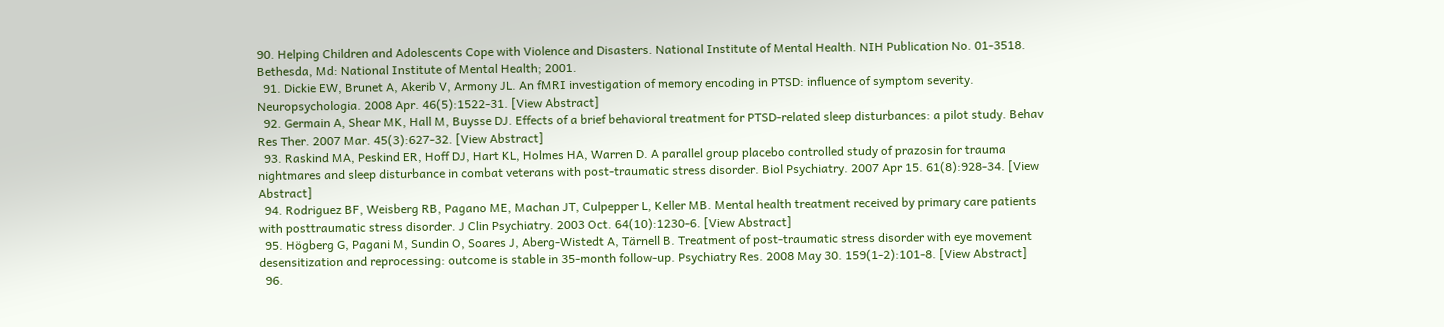90. Helping Children and Adolescents Cope with Violence and Disasters. National Institute of Mental Health. NIH Publication No. 01-3518. Bethesda, Md: National Institute of Mental Health; 2001.
  91. Dickie EW, Brunet A, Akerib V, Armony JL. An fMRI investigation of memory encoding in PTSD: influence of symptom severity. Neuropsychologia. 2008 Apr. 46(5):1522-31. [View Abstract]
  92. Germain A, Shear MK, Hall M, Buysse DJ. Effects of a brief behavioral treatment for PTSD-related sleep disturbances: a pilot study. Behav Res Ther. 2007 Mar. 45(3):627-32. [View Abstract]
  93. Raskind MA, Peskind ER, Hoff DJ, Hart KL, Holmes HA, Warren D. A parallel group placebo controlled study of prazosin for trauma nightmares and sleep disturbance in combat veterans with post-traumatic stress disorder. Biol Psychiatry. 2007 Apr 15. 61(8):928-34. [View Abstract]
  94. Rodriguez BF, Weisberg RB, Pagano ME, Machan JT, Culpepper L, Keller MB. Mental health treatment received by primary care patients with posttraumatic stress disorder. J Clin Psychiatry. 2003 Oct. 64(10):1230-6. [View Abstract]
  95. Högberg G, Pagani M, Sundin O, Soares J, Aberg-Wistedt A, Tärnell B. Treatment of post-traumatic stress disorder with eye movement desensitization and reprocessing: outcome is stable in 35-month follow-up. Psychiatry Res. 2008 May 30. 159(1-2):101-8. [View Abstract]
  96.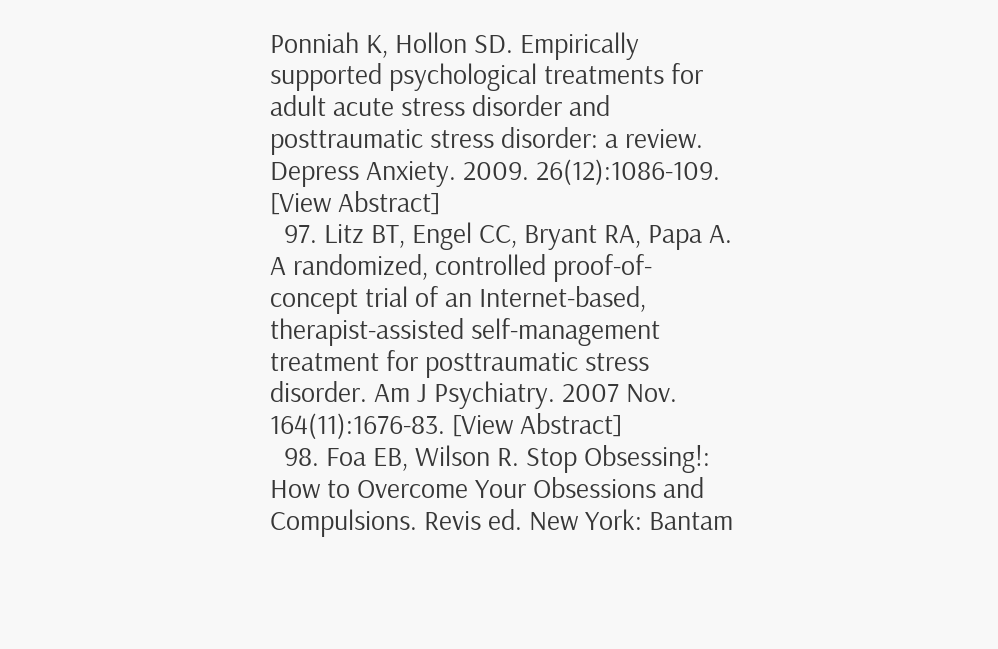Ponniah K, Hollon SD. Empirically supported psychological treatments for adult acute stress disorder and posttraumatic stress disorder: a review. Depress Anxiety. 2009. 26(12):1086-109. [View Abstract]
  97. Litz BT, Engel CC, Bryant RA, Papa A. A randomized, controlled proof-of-concept trial of an Internet-based, therapist-assisted self-management treatment for posttraumatic stress disorder. Am J Psychiatry. 2007 Nov. 164(11):1676-83. [View Abstract]
  98. Foa EB, Wilson R. Stop Obsessing!: How to Overcome Your Obsessions and Compulsions. Revis ed. New York: Bantam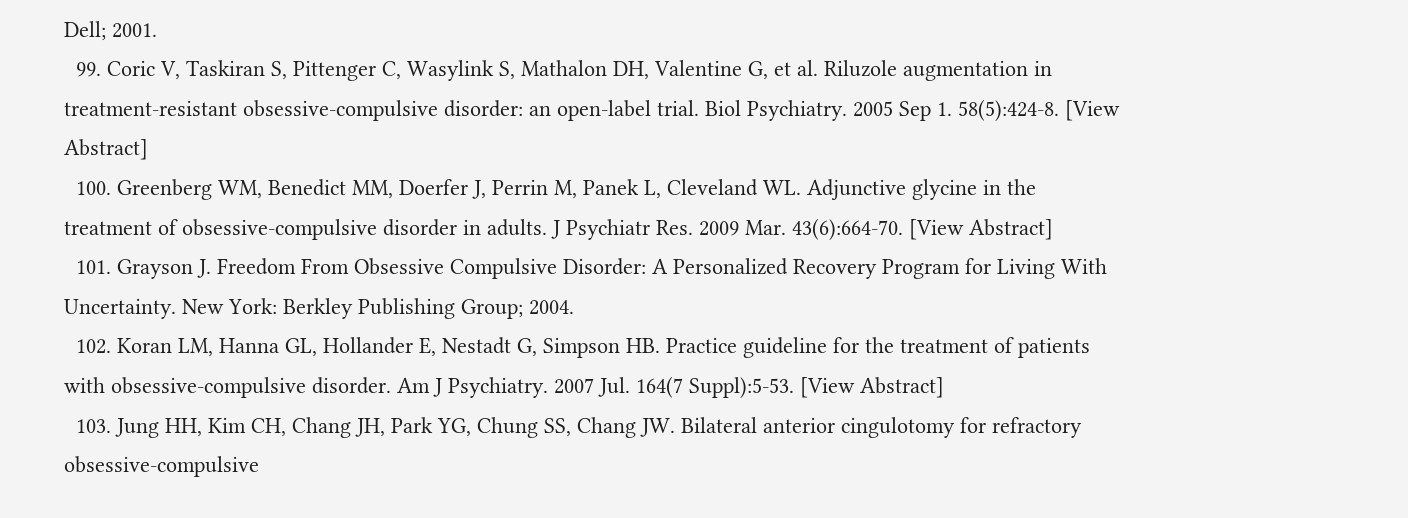Dell; 2001.
  99. Coric V, Taskiran S, Pittenger C, Wasylink S, Mathalon DH, Valentine G, et al. Riluzole augmentation in treatment-resistant obsessive-compulsive disorder: an open-label trial. Biol Psychiatry. 2005 Sep 1. 58(5):424-8. [View Abstract]
  100. Greenberg WM, Benedict MM, Doerfer J, Perrin M, Panek L, Cleveland WL. Adjunctive glycine in the treatment of obsessive-compulsive disorder in adults. J Psychiatr Res. 2009 Mar. 43(6):664-70. [View Abstract]
  101. Grayson J. Freedom From Obsessive Compulsive Disorder: A Personalized Recovery Program for Living With Uncertainty. New York: Berkley Publishing Group; 2004.
  102. Koran LM, Hanna GL, Hollander E, Nestadt G, Simpson HB. Practice guideline for the treatment of patients with obsessive-compulsive disorder. Am J Psychiatry. 2007 Jul. 164(7 Suppl):5-53. [View Abstract]
  103. Jung HH, Kim CH, Chang JH, Park YG, Chung SS, Chang JW. Bilateral anterior cingulotomy for refractory obsessive-compulsive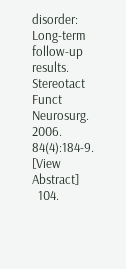disorder: Long-term follow-up results. Stereotact Funct Neurosurg. 2006. 84(4):184-9. [View Abstract]
  104.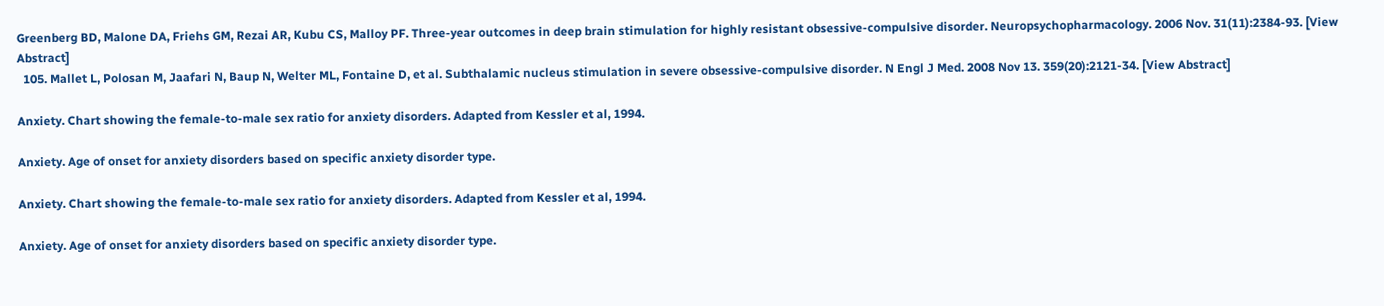Greenberg BD, Malone DA, Friehs GM, Rezai AR, Kubu CS, Malloy PF. Three-year outcomes in deep brain stimulation for highly resistant obsessive-compulsive disorder. Neuropsychopharmacology. 2006 Nov. 31(11):2384-93. [View Abstract]
  105. Mallet L, Polosan M, Jaafari N, Baup N, Welter ML, Fontaine D, et al. Subthalamic nucleus stimulation in severe obsessive-compulsive disorder. N Engl J Med. 2008 Nov 13. 359(20):2121-34. [View Abstract]

Anxiety. Chart showing the female-to-male sex ratio for anxiety disorders. Adapted from Kessler et al, 1994.

Anxiety. Age of onset for anxiety disorders based on specific anxiety disorder type.

Anxiety. Chart showing the female-to-male sex ratio for anxiety disorders. Adapted from Kessler et al, 1994.

Anxiety. Age of onset for anxiety disorders based on specific anxiety disorder type.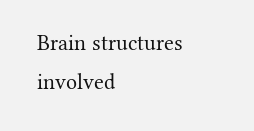Brain structures involved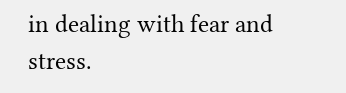in dealing with fear and stress.